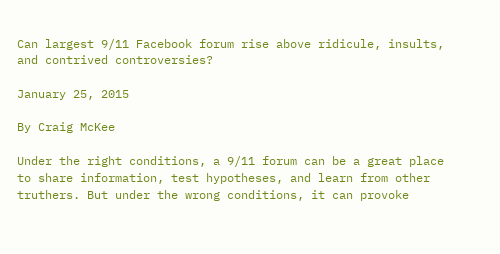Can largest 9/11 Facebook forum rise above ridicule, insults, and contrived controversies?

January 25, 2015

By Craig McKee

Under the right conditions, a 9/11 forum can be a great place to share information, test hypotheses, and learn from other truthers. But under the wrong conditions, it can provoke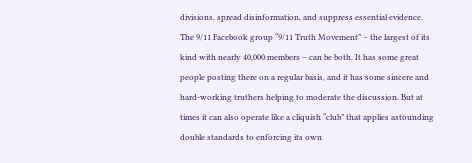divisions, spread disinformation, and suppress essential evidence.
The 9/11 Facebook group “9/11 Truth Movement” – the largest of its kind with nearly 40,000 members – can be both. It has some great people posting there on a regular basis, and it has some sincere and hard-working truthers helping to moderate the discussion. But at times it can also operate like a cliquish “club” that applies astounding double standards to enforcing its own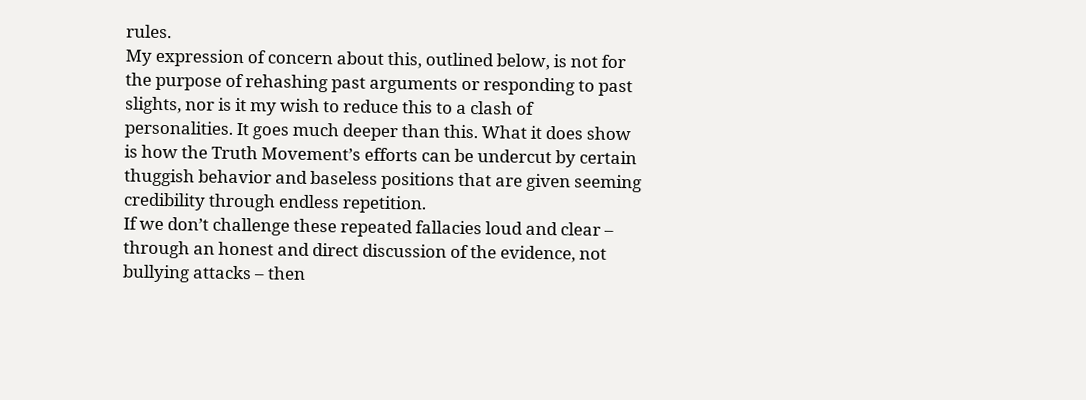rules.
My expression of concern about this, outlined below, is not for the purpose of rehashing past arguments or responding to past slights, nor is it my wish to reduce this to a clash of personalities. It goes much deeper than this. What it does show is how the Truth Movement’s efforts can be undercut by certain thuggish behavior and baseless positions that are given seeming credibility through endless repetition.
If we don’t challenge these repeated fallacies loud and clear – through an honest and direct discussion of the evidence, not bullying attacks – then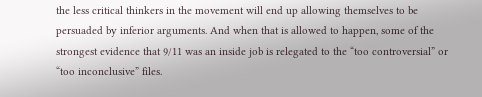the less critical thinkers in the movement will end up allowing themselves to be persuaded by inferior arguments. And when that is allowed to happen, some of the strongest evidence that 9/11 was an inside job is relegated to the “too controversial” or “too inconclusive” files.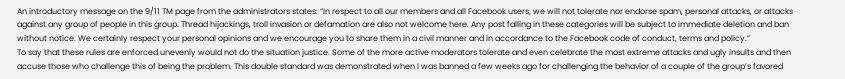An introductory message on the 9/11 TM page from the administrators states: “In respect to all our members and all Facebook users, we will not tolerate nor endorse spam, personal attacks, or attacks against any group of people in this group. Thread hijackings, troll invasion or defamation are also not welcome here. Any post falling in these categories will be subject to immediate deletion and ban without notice. We certainly respect your personal opinions and we encourage you to share them in a civil manner and in accordance to the Facebook code of conduct, terms and policy.”
To say that these rules are enforced unevenly would not do the situation justice. Some of the more active moderators tolerate and even celebrate the most extreme attacks and ugly insults and then accuse those who challenge this of being the problem. This double standard was demonstrated when I was banned a few weeks ago for challenging the behavior of a couple of the group’s favored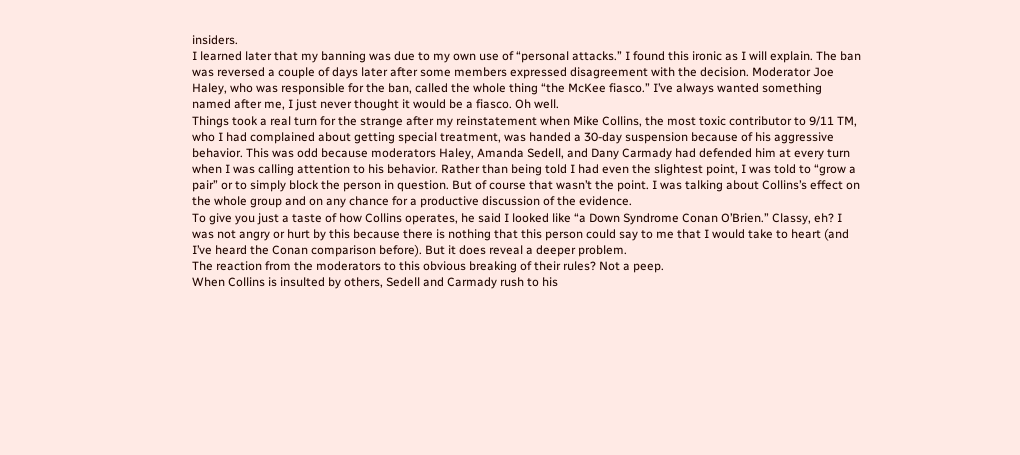insiders.
I learned later that my banning was due to my own use of “personal attacks.” I found this ironic as I will explain. The ban was reversed a couple of days later after some members expressed disagreement with the decision. Moderator Joe Haley, who was responsible for the ban, called the whole thing “the McKee fiasco.” I’ve always wanted something named after me, I just never thought it would be a fiasco. Oh well.
Things took a real turn for the strange after my reinstatement when Mike Collins, the most toxic contributor to 9/11 TM, who I had complained about getting special treatment, was handed a 30-day suspension because of his aggressive behavior. This was odd because moderators Haley, Amanda Sedell, and Dany Carmady had defended him at every turn when I was calling attention to his behavior. Rather than being told I had even the slightest point, I was told to “grow a pair” or to simply block the person in question. But of course that wasn’t the point. I was talking about Collins’s effect on the whole group and on any chance for a productive discussion of the evidence.
To give you just a taste of how Collins operates, he said I looked like “a Down Syndrome Conan O’Brien.” Classy, eh? I was not angry or hurt by this because there is nothing that this person could say to me that I would take to heart (and I’ve heard the Conan comparison before). But it does reveal a deeper problem.
The reaction from the moderators to this obvious breaking of their rules? Not a peep.
When Collins is insulted by others, Sedell and Carmady rush to his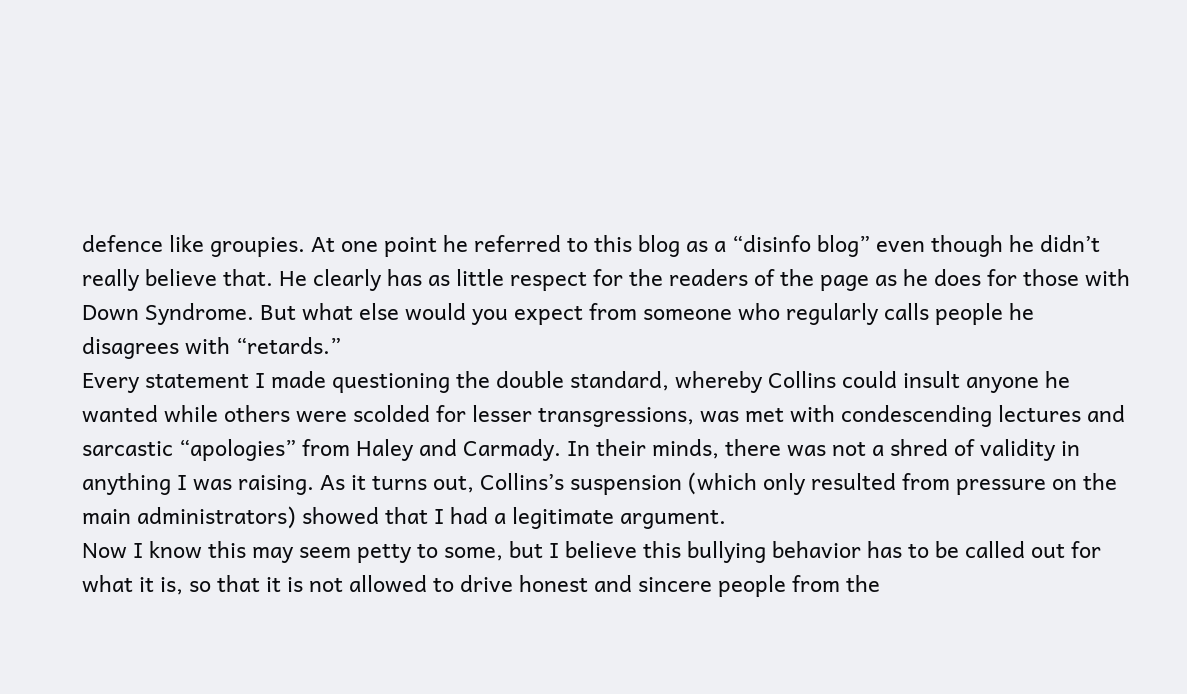defence like groupies. At one point he referred to this blog as a “disinfo blog” even though he didn’t really believe that. He clearly has as little respect for the readers of the page as he does for those with Down Syndrome. But what else would you expect from someone who regularly calls people he disagrees with “retards.”
Every statement I made questioning the double standard, whereby Collins could insult anyone he wanted while others were scolded for lesser transgressions, was met with condescending lectures and sarcastic “apologies” from Haley and Carmady. In their minds, there was not a shred of validity in anything I was raising. As it turns out, Collins’s suspension (which only resulted from pressure on the main administrators) showed that I had a legitimate argument.
Now I know this may seem petty to some, but I believe this bullying behavior has to be called out for what it is, so that it is not allowed to drive honest and sincere people from the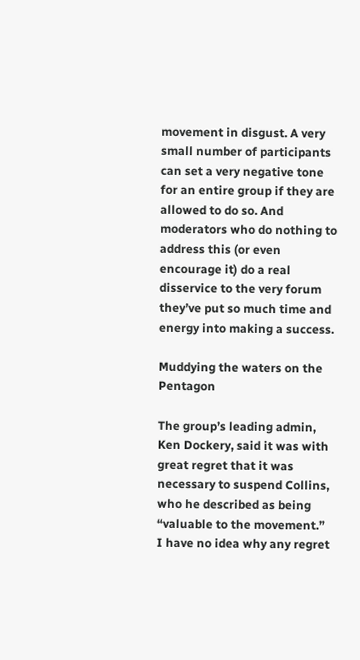movement in disgust. A very small number of participants can set a very negative tone for an entire group if they are allowed to do so. And moderators who do nothing to address this (or even encourage it) do a real disservice to the very forum they’ve put so much time and energy into making a success.

Muddying the waters on the Pentagon

The group’s leading admin, Ken Dockery, said it was with great regret that it was necessary to suspend Collins, who he described as being “valuable to the movement.”
I have no idea why any regret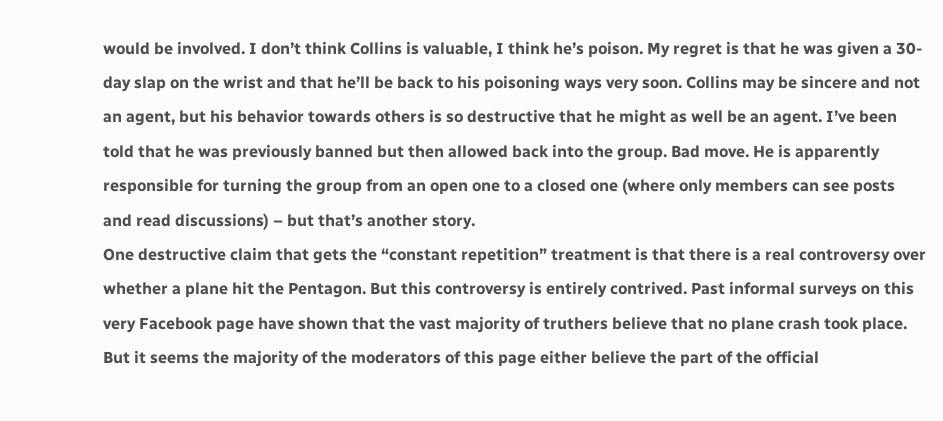would be involved. I don’t think Collins is valuable, I think he’s poison. My regret is that he was given a 30-day slap on the wrist and that he’ll be back to his poisoning ways very soon. Collins may be sincere and not an agent, but his behavior towards others is so destructive that he might as well be an agent. I’ve been told that he was previously banned but then allowed back into the group. Bad move. He is apparently responsible for turning the group from an open one to a closed one (where only members can see posts and read discussions) – but that’s another story.
One destructive claim that gets the “constant repetition” treatment is that there is a real controversy over whether a plane hit the Pentagon. But this controversy is entirely contrived. Past informal surveys on this very Facebook page have shown that the vast majority of truthers believe that no plane crash took place. But it seems the majority of the moderators of this page either believe the part of the official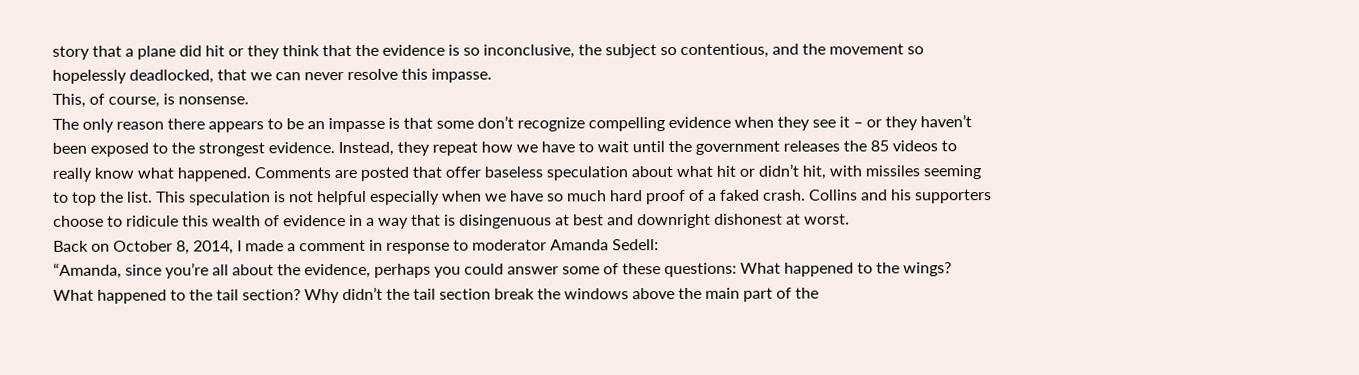story that a plane did hit or they think that the evidence is so inconclusive, the subject so contentious, and the movement so hopelessly deadlocked, that we can never resolve this impasse.
This, of course, is nonsense.
The only reason there appears to be an impasse is that some don’t recognize compelling evidence when they see it – or they haven’t been exposed to the strongest evidence. Instead, they repeat how we have to wait until the government releases the 85 videos to really know what happened. Comments are posted that offer baseless speculation about what hit or didn’t hit, with missiles seeming to top the list. This speculation is not helpful especially when we have so much hard proof of a faked crash. Collins and his supporters choose to ridicule this wealth of evidence in a way that is disingenuous at best and downright dishonest at worst.
Back on October 8, 2014, I made a comment in response to moderator Amanda Sedell:
“Amanda, since you’re all about the evidence, perhaps you could answer some of these questions: What happened to the wings? What happened to the tail section? Why didn’t the tail section break the windows above the main part of the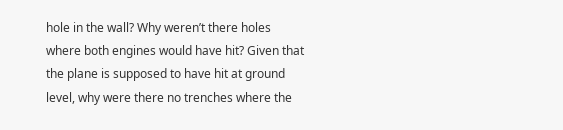hole in the wall? Why weren’t there holes where both engines would have hit? Given that the plane is supposed to have hit at ground level, why were there no trenches where the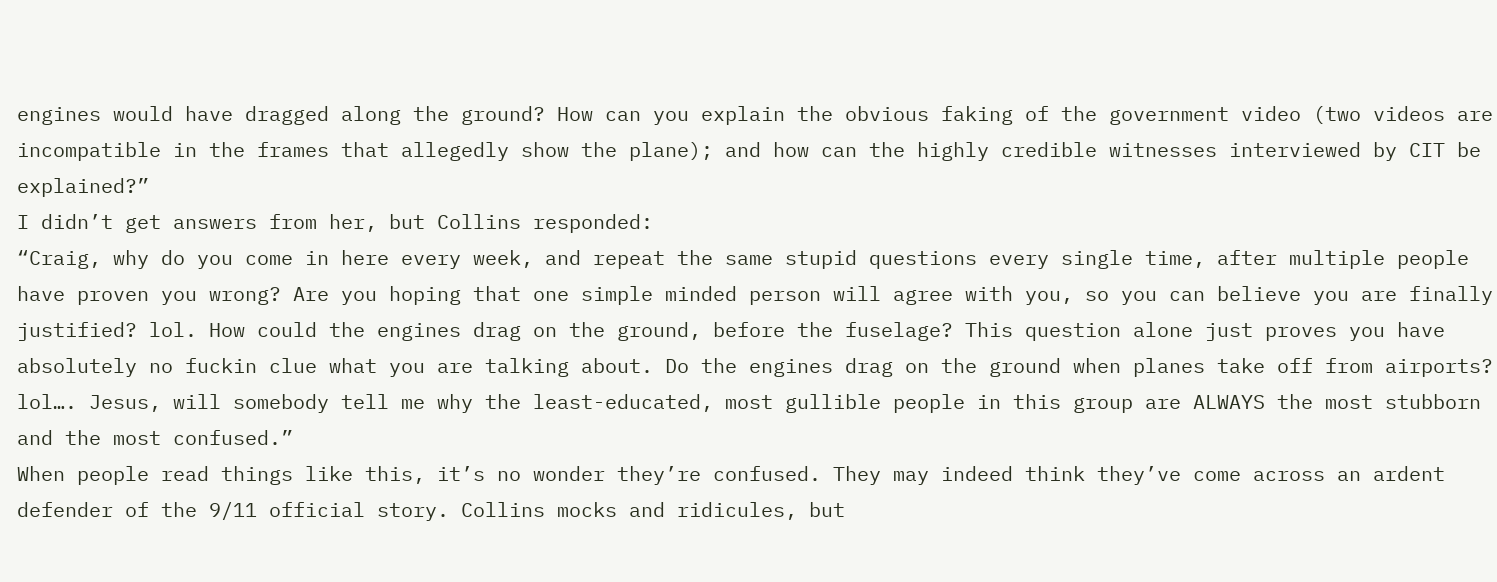engines would have dragged along the ground? How can you explain the obvious faking of the government video (two videos are incompatible in the frames that allegedly show the plane); and how can the highly credible witnesses interviewed by CIT be explained?”
I didn’t get answers from her, but Collins responded:
“Craig, why do you come in here every week, and repeat the same stupid questions every single time, after multiple people have proven you wrong? Are you hoping that one simple minded person will agree with you, so you can believe you are finally justified? lol. How could the engines drag on the ground, before the fuselage? This question alone just proves you have absolutely no fuckin clue what you are talking about. Do the engines drag on the ground when planes take off from airports? lol…. Jesus, will somebody tell me why the least-educated, most gullible people in this group are ALWAYS the most stubborn and the most confused.”
When people read things like this, it’s no wonder they’re confused. They may indeed think they’ve come across an ardent defender of the 9/11 official story. Collins mocks and ridicules, but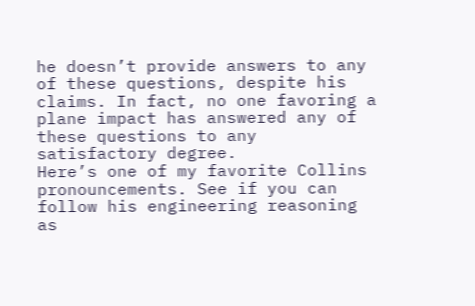he doesn’t provide answers to any of these questions, despite his claims. In fact, no one favoring a plane impact has answered any of these questions to any satisfactory degree.
Here’s one of my favorite Collins pronouncements. See if you can follow his engineering reasoning as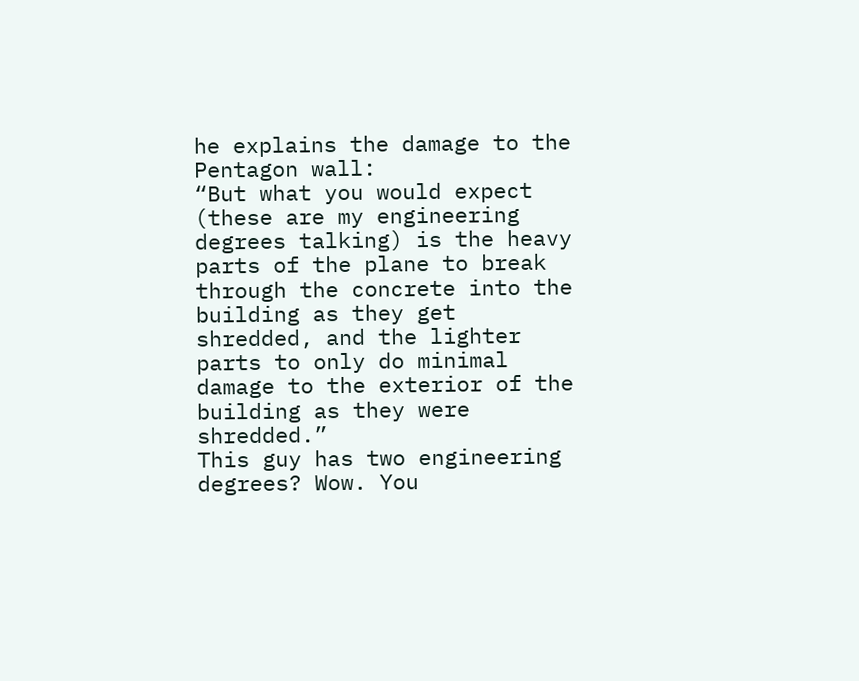he explains the damage to the Pentagon wall:
“But what you would expect (these are my engineering degrees talking) is the heavy parts of the plane to break through the concrete into the building as they get shredded, and the lighter parts to only do minimal damage to the exterior of the building as they were shredded.”
This guy has two engineering degrees? Wow. You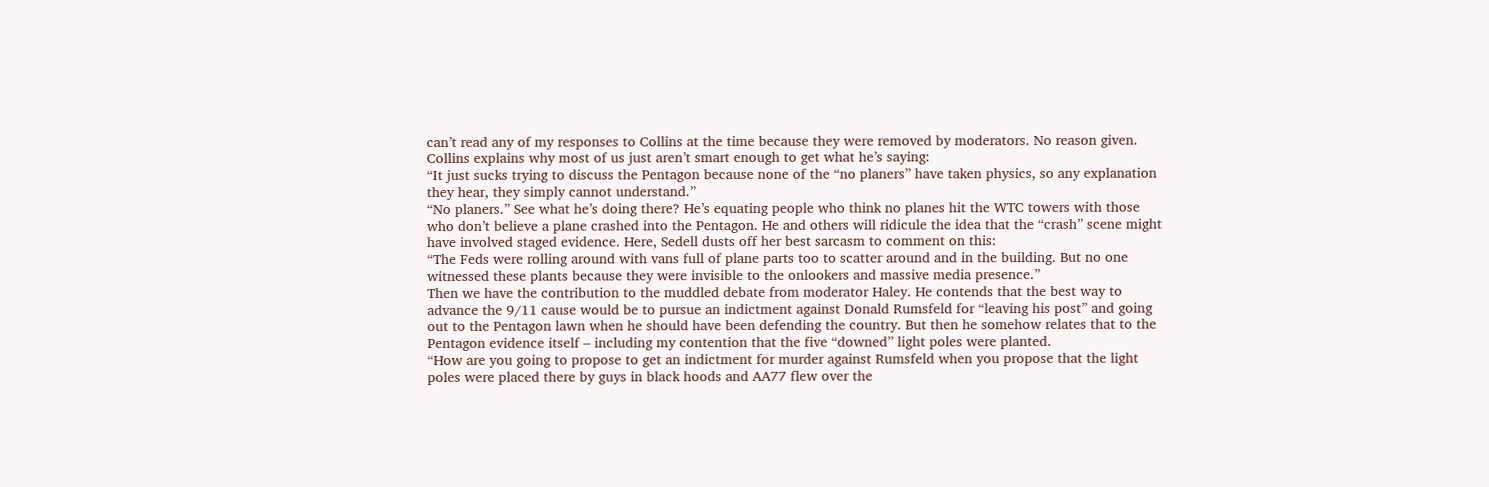can’t read any of my responses to Collins at the time because they were removed by moderators. No reason given.
Collins explains why most of us just aren’t smart enough to get what he’s saying:
“It just sucks trying to discuss the Pentagon because none of the “no planers” have taken physics, so any explanation they hear, they simply cannot understand.”
“No planers.” See what he’s doing there? He’s equating people who think no planes hit the WTC towers with those who don’t believe a plane crashed into the Pentagon. He and others will ridicule the idea that the “crash” scene might have involved staged evidence. Here, Sedell dusts off her best sarcasm to comment on this:
“The Feds were rolling around with vans full of plane parts too to scatter around and in the building. But no one witnessed these plants because they were invisible to the onlookers and massive media presence.”
Then we have the contribution to the muddled debate from moderator Haley. He contends that the best way to advance the 9/11 cause would be to pursue an indictment against Donald Rumsfeld for “leaving his post” and going out to the Pentagon lawn when he should have been defending the country. But then he somehow relates that to the Pentagon evidence itself – including my contention that the five “downed” light poles were planted.
“How are you going to propose to get an indictment for murder against Rumsfeld when you propose that the light poles were placed there by guys in black hoods and AA77 flew over the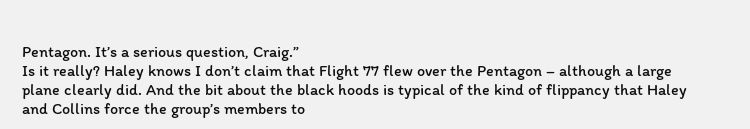Pentagon. It’s a serious question, Craig.”
Is it really? Haley knows I don’t claim that Flight 77 flew over the Pentagon – although a large plane clearly did. And the bit about the black hoods is typical of the kind of flippancy that Haley and Collins force the group’s members to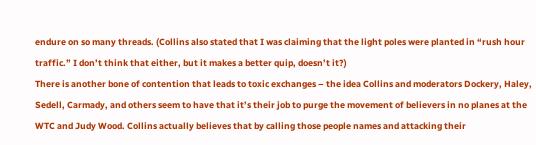endure on so many threads. (Collins also stated that I was claiming that the light poles were planted in “rush hour traffic.” I don’t think that either, but it makes a better quip, doesn’t it?)
There is another bone of contention that leads to toxic exchanges – the idea Collins and moderators Dockery, Haley, Sedell, Carmady, and others seem to have that it’s their job to purge the movement of believers in no planes at the WTC and Judy Wood. Collins actually believes that by calling those people names and attacking their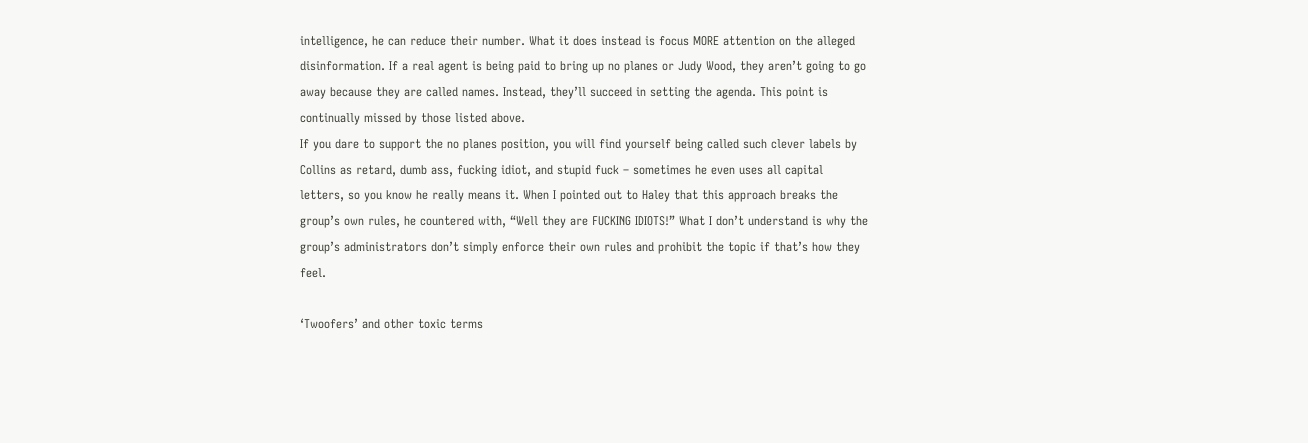intelligence, he can reduce their number. What it does instead is focus MORE attention on the alleged disinformation. If a real agent is being paid to bring up no planes or Judy Wood, they aren’t going to go away because they are called names. Instead, they’ll succeed in setting the agenda. This point is continually missed by those listed above.
If you dare to support the no planes position, you will find yourself being called such clever labels by Collins as retard, dumb ass, fucking idiot, and stupid fuck – sometimes he even uses all capital letters, so you know he really means it. When I pointed out to Haley that this approach breaks the group’s own rules, he countered with, “Well they are FUCKING IDIOTS!” What I don’t understand is why the group’s administrators don’t simply enforce their own rules and prohibit the topic if that’s how they feel.

‘Twoofers’ and other toxic terms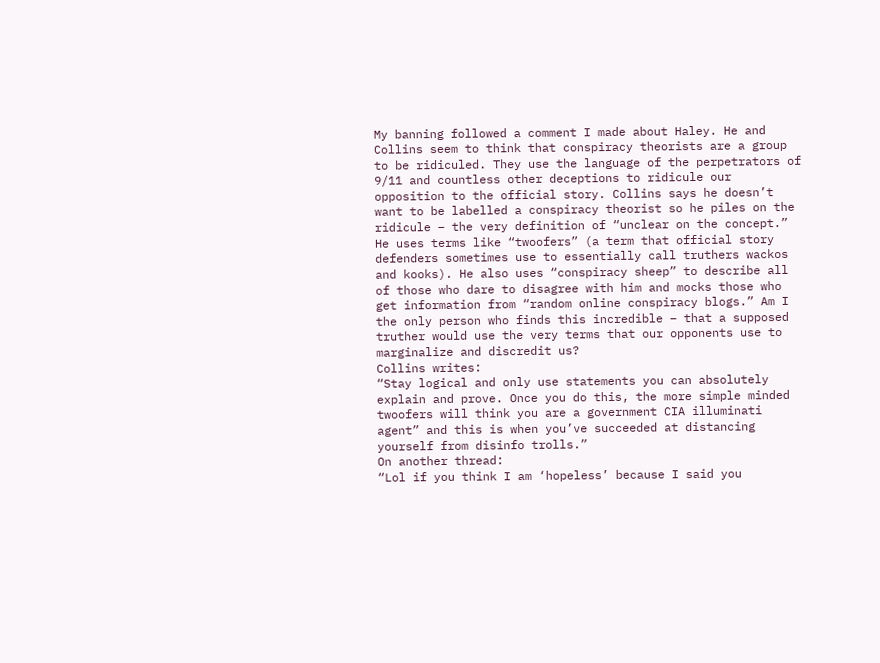My banning followed a comment I made about Haley. He and Collins seem to think that conspiracy theorists are a group to be ridiculed. They use the language of the perpetrators of 9/11 and countless other deceptions to ridicule our opposition to the official story. Collins says he doesn’t want to be labelled a conspiracy theorist so he piles on the ridicule – the very definition of “unclear on the concept.”
He uses terms like “twoofers” (a term that official story defenders sometimes use to essentially call truthers wackos and kooks). He also uses “conspiracy sheep” to describe all of those who dare to disagree with him and mocks those who get information from “random online conspiracy blogs.” Am I the only person who finds this incredible – that a supposed truther would use the very terms that our opponents use to marginalize and discredit us?
Collins writes:
“Stay logical and only use statements you can absolutely explain and prove. Once you do this, the more simple minded twoofers will think you are a government CIA illuminati agent” and this is when you’ve succeeded at distancing yourself from disinfo trolls.”
On another thread:
“Lol if you think I am ‘hopeless’ because I said you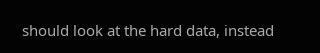should look at the hard data, instead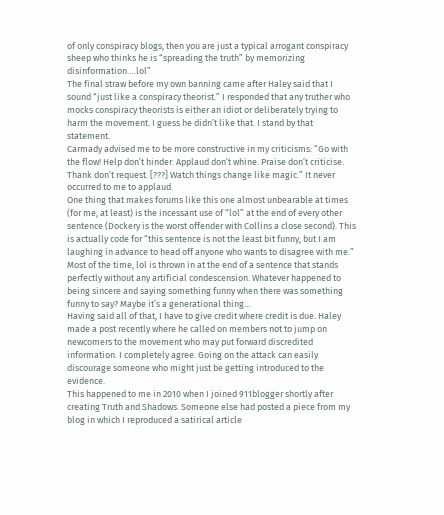of only conspiracy blogs, then you are just a typical arrogant conspiracy sheep who thinks he is “spreading the truth” by memorizing disinformation….lol”
The final straw before my own banning came after Haley said that I sound “just like a conspiracy theorist.” I responded that any truther who mocks conspiracy theorists is either an idiot or deliberately trying to harm the movement. I guess he didn’t like that. I stand by that statement.
Carmady advised me to be more constructive in my criticisms: “Go with the flow! Help don’t hinder. Applaud don’t whine. Praise don’t criticise. Thank don’t request. [???] Watch things change like magic.” It never occurred to me to applaud.
One thing that makes forums like this one almost unbearable at times (for me, at least) is the incessant use of “lol” at the end of every other sentence (Dockery is the worst offender with Collins a close second). This is actually code for “this sentence is not the least bit funny, but I am laughing in advance to head off anyone who wants to disagree with me.” Most of the time, lol is thrown in at the end of a sentence that stands perfectly without any artificial condescension. Whatever happened to being sincere and saying something funny when there was something funny to say? Maybe it’s a generational thing…
Having said all of that, I have to give credit where credit is due. Haley made a post recently where he called on members not to jump on newcomers to the movement who may put forward discredited information. I completely agree. Going on the attack can easily discourage someone who might just be getting introduced to the evidence.
This happened to me in 2010 when I joined 911blogger shortly after creating Truth and Shadows. Someone else had posted a piece from my blog in which I reproduced a satirical article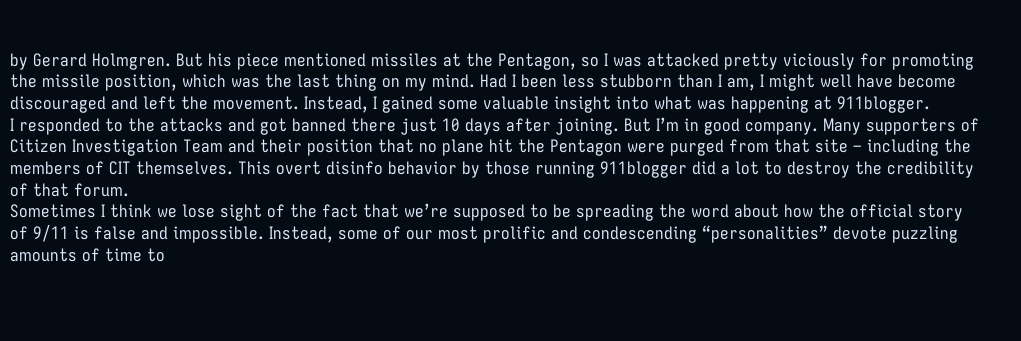by Gerard Holmgren. But his piece mentioned missiles at the Pentagon, so I was attacked pretty viciously for promoting the missile position, which was the last thing on my mind. Had I been less stubborn than I am, I might well have become discouraged and left the movement. Instead, I gained some valuable insight into what was happening at 911blogger.
I responded to the attacks and got banned there just 10 days after joining. But I’m in good company. Many supporters of Citizen Investigation Team and their position that no plane hit the Pentagon were purged from that site – including the members of CIT themselves. This overt disinfo behavior by those running 911blogger did a lot to destroy the credibility of that forum.
Sometimes I think we lose sight of the fact that we’re supposed to be spreading the word about how the official story of 9/11 is false and impossible. Instead, some of our most prolific and condescending “personalities” devote puzzling amounts of time to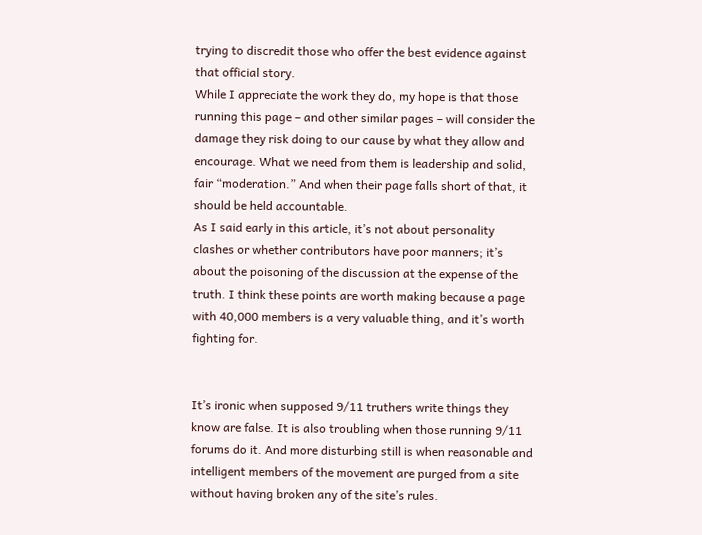trying to discredit those who offer the best evidence against that official story.
While I appreciate the work they do, my hope is that those running this page – and other similar pages – will consider the damage they risk doing to our cause by what they allow and encourage. What we need from them is leadership and solid, fair “moderation.” And when their page falls short of that, it should be held accountable.
As I said early in this article, it’s not about personality clashes or whether contributors have poor manners; it’s about the poisoning of the discussion at the expense of the truth. I think these points are worth making because a page with 40,000 members is a very valuable thing, and it’s worth fighting for.


It’s ironic when supposed 9/11 truthers write things they know are false. It is also troubling when those running 9/11 forums do it. And more disturbing still is when reasonable and intelligent members of the movement are purged from a site without having broken any of the site’s rules.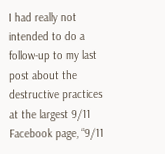I had really not intended to do a follow-up to my last post about the destructive practices at the largest 9/11 Facebook page, “9/11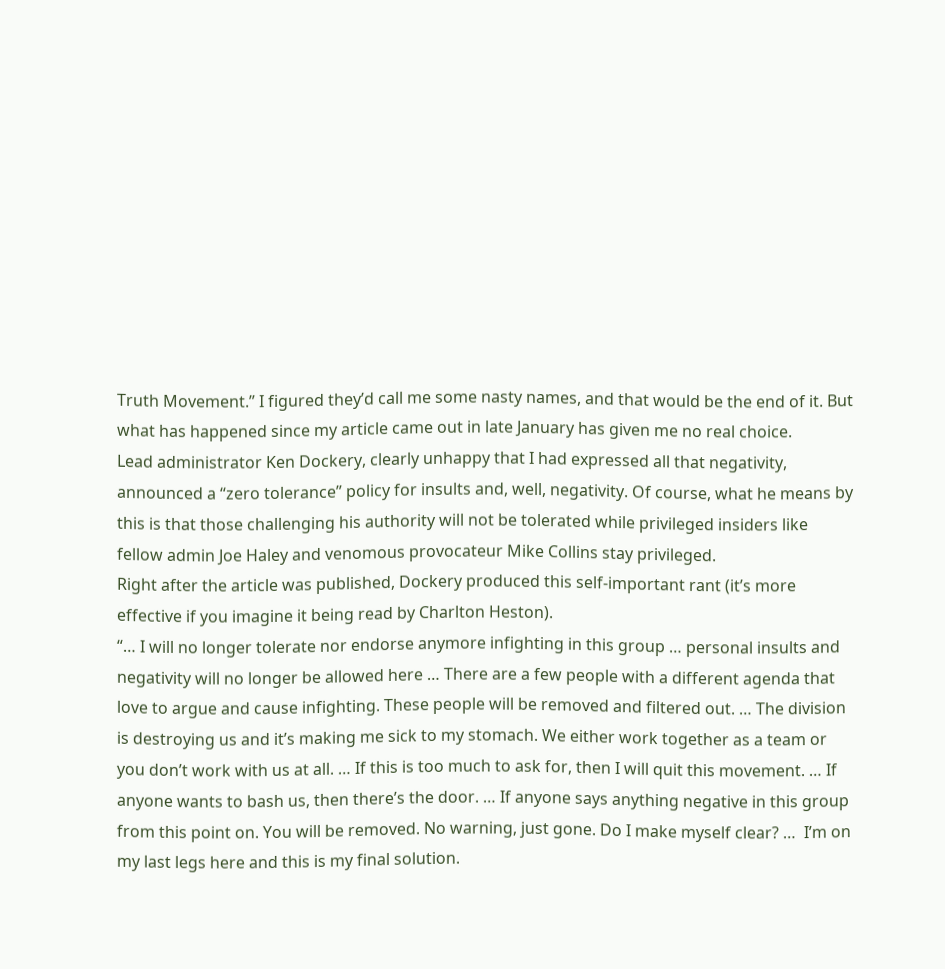Truth Movement.” I figured they’d call me some nasty names, and that would be the end of it. But what has happened since my article came out in late January has given me no real choice.
Lead administrator Ken Dockery, clearly unhappy that I had expressed all that negativity, announced a “zero tolerance” policy for insults and, well, negativity. Of course, what he means by this is that those challenging his authority will not be tolerated while privileged insiders like fellow admin Joe Haley and venomous provocateur Mike Collins stay privileged.
Right after the article was published, Dockery produced this self-important rant (it’s more effective if you imagine it being read by Charlton Heston).
“… I will no longer tolerate nor endorse anymore infighting in this group … personal insults and negativity will no longer be allowed here … There are a few people with a different agenda that love to argue and cause infighting. These people will be removed and filtered out. … The division is destroying us and it’s making me sick to my stomach. We either work together as a team or you don’t work with us at all. … If this is too much to ask for, then I will quit this movement. … If anyone wants to bash us, then there’s the door. … If anyone says anything negative in this group from this point on. You will be removed. No warning, just gone. Do I make myself clear? …  I’m on my last legs here and this is my final solution.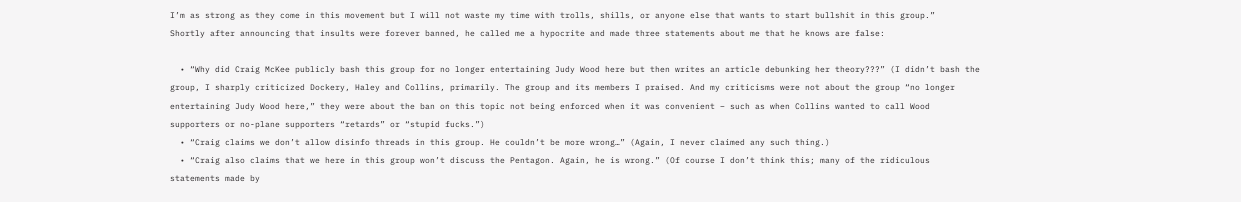I’m as strong as they come in this movement but I will not waste my time with trolls, shills, or anyone else that wants to start bullshit in this group.”
Shortly after announcing that insults were forever banned, he called me a hypocrite and made three statements about me that he knows are false:

  • “Why did Craig McKee publicly bash this group for no longer entertaining Judy Wood here but then writes an article debunking her theory???” (I didn’t bash the group, I sharply criticized Dockery, Haley and Collins, primarily. The group and its members I praised. And my criticisms were not about the group “no longer entertaining Judy Wood here,” they were about the ban on this topic not being enforced when it was convenient – such as when Collins wanted to call Wood supporters or no-plane supporters “retards” or “stupid fucks.”)
  • “Craig claims we don’t allow disinfo threads in this group. He couldn’t be more wrong…” (Again, I never claimed any such thing.)
  • “Craig also claims that we here in this group won’t discuss the Pentagon. Again, he is wrong.” (Of course I don’t think this; many of the ridiculous statements made by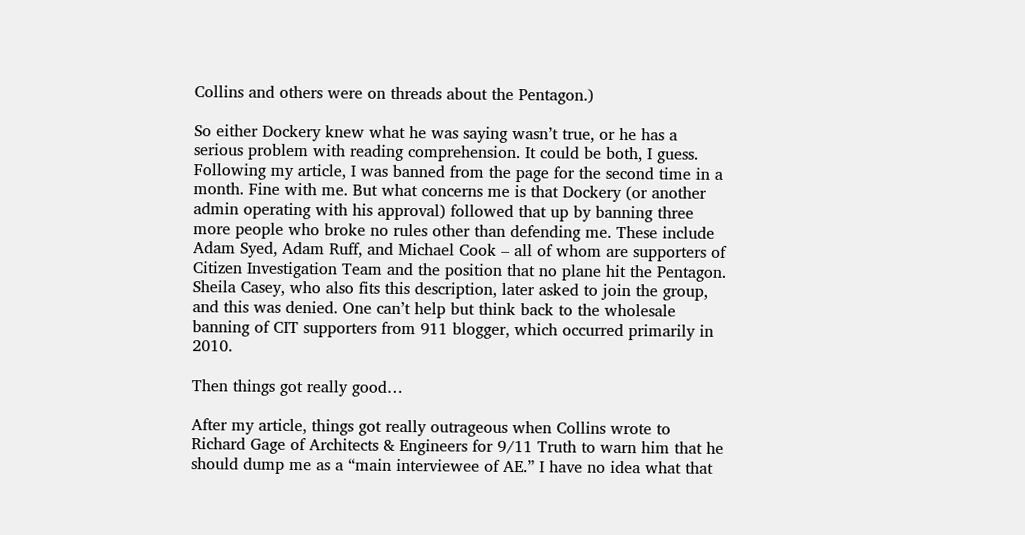Collins and others were on threads about the Pentagon.)

So either Dockery knew what he was saying wasn’t true, or he has a serious problem with reading comprehension. It could be both, I guess.
Following my article, I was banned from the page for the second time in a month. Fine with me. But what concerns me is that Dockery (or another admin operating with his approval) followed that up by banning three more people who broke no rules other than defending me. These include Adam Syed, Adam Ruff, and Michael Cook – all of whom are supporters of Citizen Investigation Team and the position that no plane hit the Pentagon. Sheila Casey, who also fits this description, later asked to join the group, and this was denied. One can’t help but think back to the wholesale banning of CIT supporters from 911 blogger, which occurred primarily in 2010.

Then things got really good…

After my article, things got really outrageous when Collins wrote to Richard Gage of Architects & Engineers for 9/11 Truth to warn him that he should dump me as a “main interviewee of AE.” I have no idea what that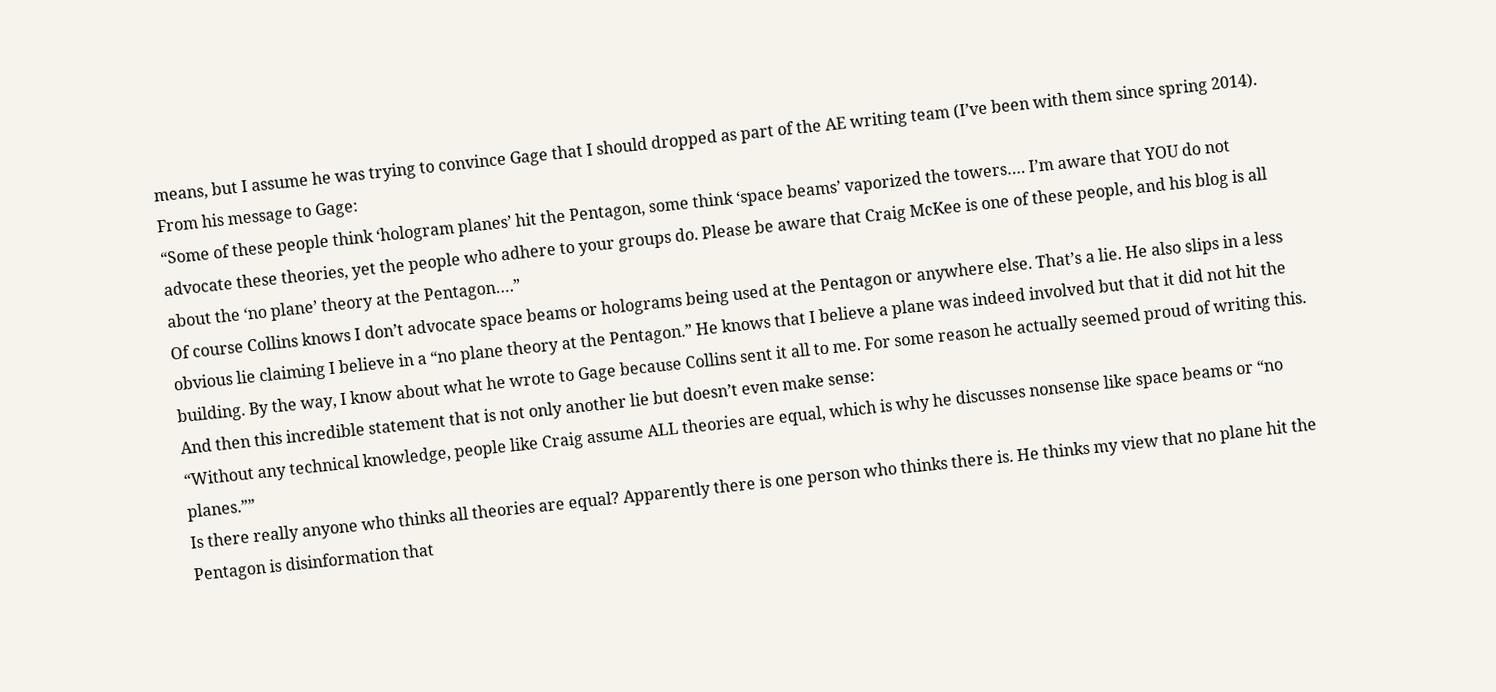means, but I assume he was trying to convince Gage that I should dropped as part of the AE writing team (I’ve been with them since spring 2014).
From his message to Gage:
“Some of these people think ‘hologram planes’ hit the Pentagon, some think ‘space beams’ vaporized the towers…. I’m aware that YOU do not advocate these theories, yet the people who adhere to your groups do. Please be aware that Craig McKee is one of these people, and his blog is all about the ‘no plane’ theory at the Pentagon….”
Of course Collins knows I don’t advocate space beams or holograms being used at the Pentagon or anywhere else. That’s a lie. He also slips in a less obvious lie claiming I believe in a “no plane theory at the Pentagon.” He knows that I believe a plane was indeed involved but that it did not hit the building. By the way, I know about what he wrote to Gage because Collins sent it all to me. For some reason he actually seemed proud of writing this.
And then this incredible statement that is not only another lie but doesn’t even make sense:
“Without any technical knowledge, people like Craig assume ALL theories are equal, which is why he discusses nonsense like space beams or “no planes.””
Is there really anyone who thinks all theories are equal? Apparently there is one person who thinks there is. He thinks my view that no plane hit the Pentagon is disinformation that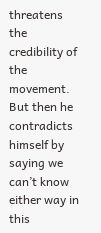threatens the credibility of the movement. But then he contradicts himself by saying we can’t know either way in this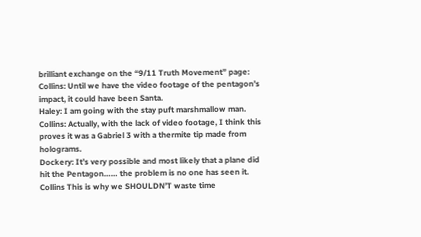brilliant exchange on the “9/11 Truth Movement” page:
Collins: Until we have the video footage of the pentagon’s impact, it could have been Santa.
Haley: I am going with the stay puft marshmallow man.
Collins: Actually, with the lack of video footage, I think this proves it was a Gabriel 3 with a thermite tip made from holograms.
Dockery: It’s very possible and most likely that a plane did hit the Pentagon…… the problem is no one has seen it.
Collins This is why we SHOULDN’T waste time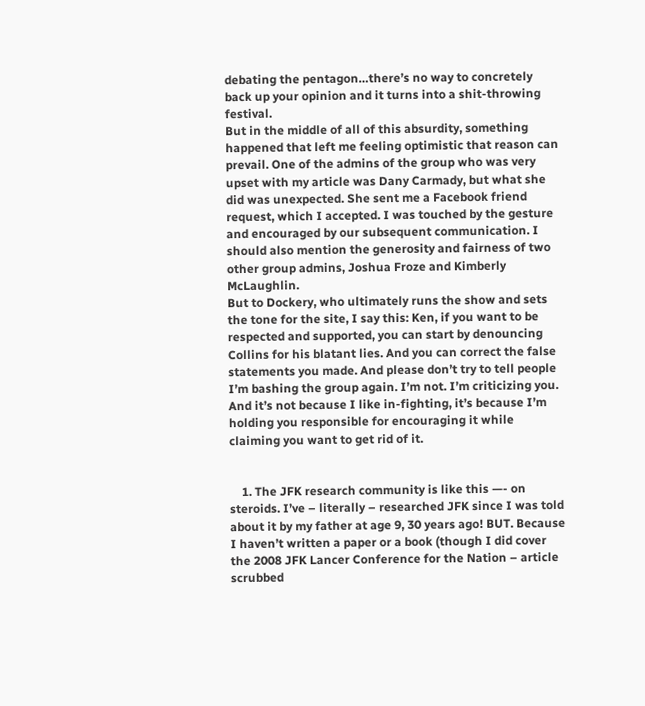debating the pentagon…there’s no way to concretely back up your opinion and it turns into a shit-throwing festival.
But in the middle of all of this absurdity, something happened that left me feeling optimistic that reason can prevail. One of the admins of the group who was very upset with my article was Dany Carmady, but what she did was unexpected. She sent me a Facebook friend request, which I accepted. I was touched by the gesture and encouraged by our subsequent communication. I should also mention the generosity and fairness of two other group admins, Joshua Froze and Kimberly McLaughlin.
But to Dockery, who ultimately runs the show and sets the tone for the site, I say this: Ken, if you want to be respected and supported, you can start by denouncing Collins for his blatant lies. And you can correct the false statements you made. And please don’t try to tell people I’m bashing the group again. I’m not. I’m criticizing you. And it’s not because I like in-fighting, it’s because I’m holding you responsible for encouraging it while claiming you want to get rid of it.


    1. The JFK research community is like this —- on steroids. I’ve – literally – researched JFK since I was told about it by my father at age 9, 30 years ago! BUT. Because I haven’t written a paper or a book (though I did cover the 2008 JFK Lancer Conference for the Nation – article scrubbed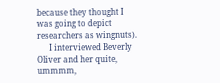because they thought I was going to depict researchers as wingnuts).
      I interviewed Beverly Oliver and her quite, ummmm,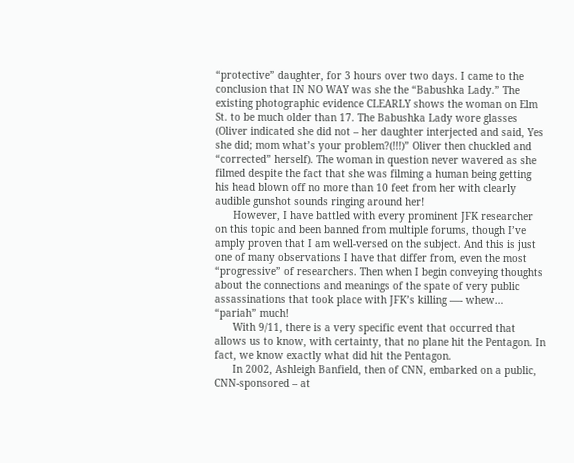“protective” daughter, for 3 hours over two days. I came to the conclusion that IN NO WAY was she the “Babushka Lady.” The existing photographic evidence CLEARLY shows the woman on Elm St. to be much older than 17. The Babushka Lady wore glasses (Oliver indicated she did not – her daughter interjected and said, Yes she did; mom what’s your problem?(!!!)” Oliver then chuckled and “corrected” herself). The woman in question never wavered as she filmed despite the fact that she was filming a human being getting his head blown off no more than 10 feet from her with clearly audible gunshot sounds ringing around her!
      However, I have battled with every prominent JFK researcher on this topic and been banned from multiple forums, though I’ve amply proven that I am well-versed on the subject. And this is just one of many observations I have that differ from, even the most “progressive” of researchers. Then when I begin conveying thoughts about the connections and meanings of the spate of very public assassinations that took place with JFK’s killing —- whew… “pariah” much!
      With 9/11, there is a very specific event that occurred that allows us to know, with certainty, that no plane hit the Pentagon. In fact, we know exactly what did hit the Pentagon.
      In 2002, Ashleigh Banfield, then of CNN, embarked on a public, CNN-sponsored – at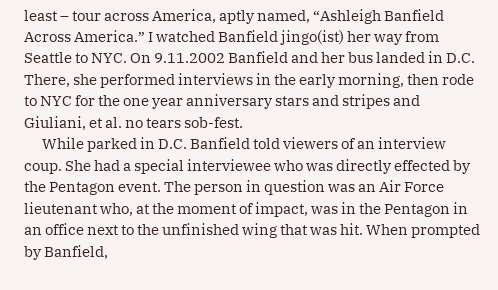least – tour across America, aptly named, “Ashleigh Banfield Across America.” I watched Banfield jingo(ist) her way from Seattle to NYC. On 9.11.2002 Banfield and her bus landed in D.C. There, she performed interviews in the early morning, then rode to NYC for the one year anniversary stars and stripes and Giuliani, et al. no tears sob-fest.
      While parked in D.C. Banfield told viewers of an interview coup. She had a special interviewee who was directly effected by the Pentagon event. The person in question was an Air Force lieutenant who, at the moment of impact, was in the Pentagon in an office next to the unfinished wing that was hit. When prompted by Banfield,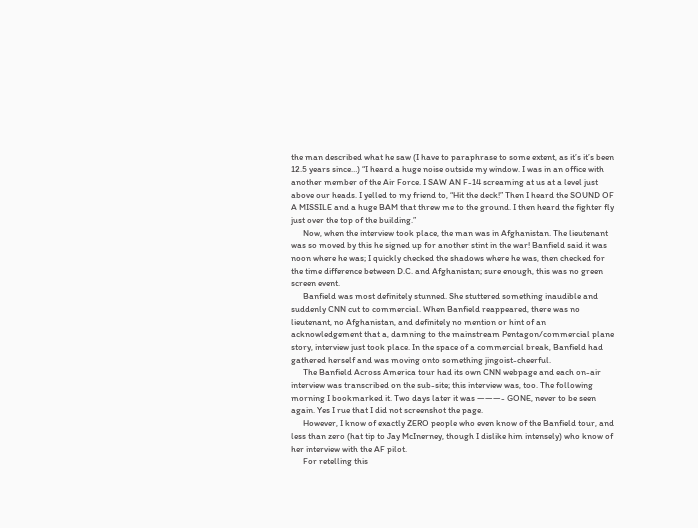the man described what he saw (I have to paraphrase to some extent, as it’s it’s been 12.5 years since…) “I heard a huge noise outside my window. I was in an office with another member of the Air Force. I SAW AN F-14 screaming at us at a level just above our heads. I yelled to my friend to, “Hit the deck!” Then I heard the SOUND OF A MISSILE and a huge BAM that threw me to the ground. I then heard the fighter fly just over the top of the building.”
      Now, when the interview took place, the man was in Afghanistan. The lieutenant was so moved by this he signed up for another stint in the war! Banfield said it was noon where he was; I quickly checked the shadows where he was, then checked for the time difference between D.C. and Afghanistan; sure enough, this was no green screen event.
      Banfield was most definitely stunned. She stuttered something inaudible and suddenly CNN cut to commercial. When Banfield reappeared, there was no lieutenant, no Afghanistan, and definitely no mention or hint of an acknowledgement that a, damning to the mainstream Pentagon/commercial plane story, interview just took place. In the space of a commercial break, Banfield had gathered herself and was moving onto something jingoist-cheerful.
      The Banfield Across America tour had its own CNN webpage and each on-air interview was transcribed on the sub-site; this interview was, too. The following morning I bookmarked it. Two days later it was ———- GONE, never to be seen again. Yes I rue that I did not screenshot the page.
      However, I know of exactly ZERO people who even know of the Banfield tour, and less than zero (hat tip to Jay McInerney, though I dislike him intensely) who know of her interview with the AF pilot.
      For retelling this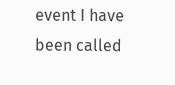event I have been called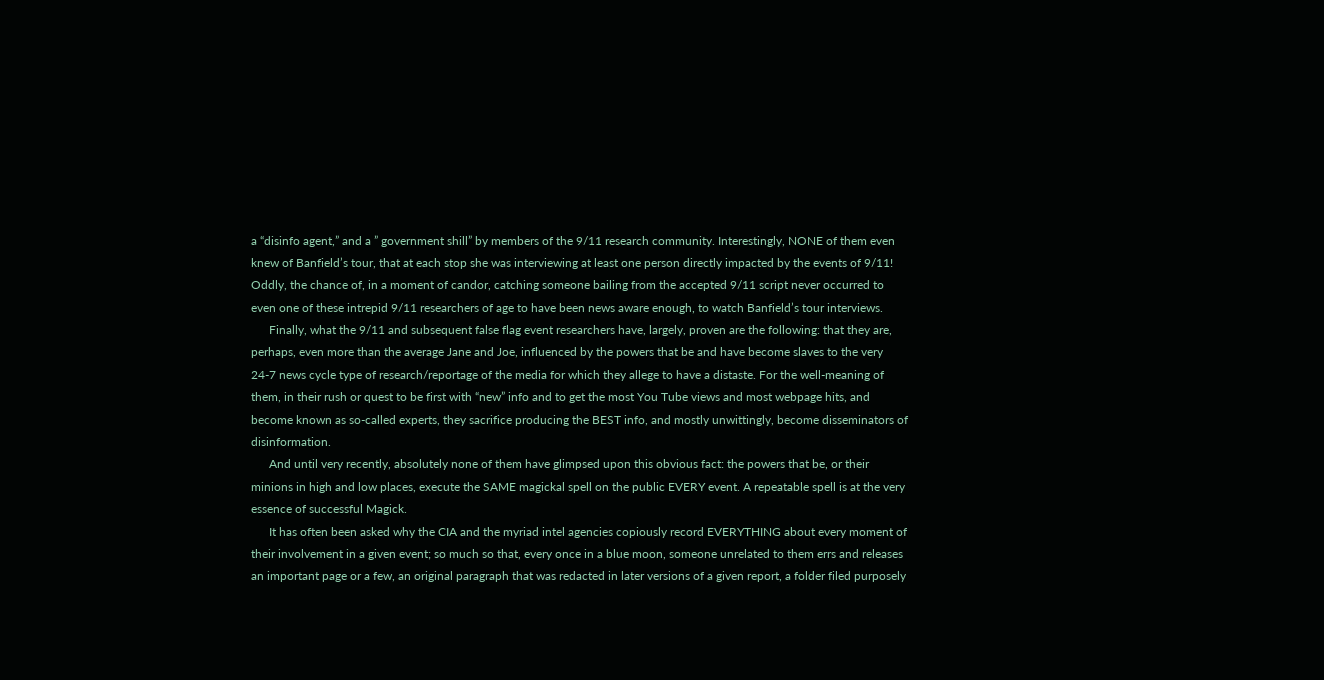a “disinfo agent,” and a ” government shill” by members of the 9/11 research community. Interestingly, NONE of them even knew of Banfield’s tour, that at each stop she was interviewing at least one person directly impacted by the events of 9/11! Oddly, the chance of, in a moment of candor, catching someone bailing from the accepted 9/11 script never occurred to even one of these intrepid 9/11 researchers of age to have been news aware enough, to watch Banfield’s tour interviews.
      Finally, what the 9/11 and subsequent false flag event researchers have, largely, proven are the following: that they are, perhaps, even more than the average Jane and Joe, influenced by the powers that be and have become slaves to the very 24-7 news cycle type of research/reportage of the media for which they allege to have a distaste. For the well-meaning of them, in their rush or quest to be first with “new” info and to get the most You Tube views and most webpage hits, and become known as so-called experts, they sacrifice producing the BEST info, and mostly unwittingly, become disseminators of disinformation.
      And until very recently, absolutely none of them have glimpsed upon this obvious fact: the powers that be, or their minions in high and low places, execute the SAME magickal spell on the public EVERY event. A repeatable spell is at the very essence of successful Magick.
      It has often been asked why the CIA and the myriad intel agencies copiously record EVERYTHING about every moment of their involvement in a given event; so much so that, every once in a blue moon, someone unrelated to them errs and releases an important page or a few, an original paragraph that was redacted in later versions of a given report, a folder filed purposely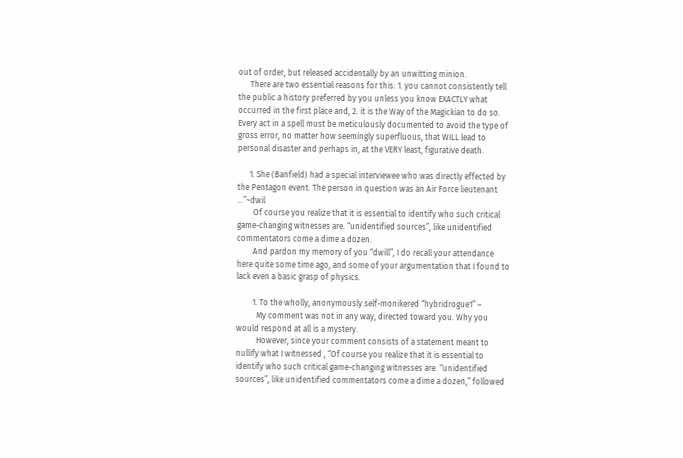out of order, but released accidentally by an unwitting minion.
      There are two essential reasons for this: 1. you cannot consistently tell the public a history preferred by you unless you know EXACTLY what occurred in the first place and, 2. it is the Way of the Magickian to do so. Every act in a spell must be meticulously documented to avoid the type of gross error, no matter how seemingly superfluous, that WILL lead to personal disaster and perhaps in, at the VERY least, figurative death.

      1. She (Banfield) had a special interviewee who was directly effected by the Pentagon event. The person in question was an Air Force lieutenant …”~dwil
        Of course you realize that it is essential to identify who such critical game-changing witnesses are. “unidentified sources”, like unidentified commentators come a dime a dozen.
        And pardon my memory of you “dwill”, I do recall your attendance here quite some time ago, and some of your argumentation that I found to lack even a basic grasp of physics.

        1. To the wholly, anonymously self-monikered “hybridrogue1” –
          My comment was not in any way, directed toward you. Why you would respond at all is a mystery.
          However, since your comment consists of a statement meant to nullify what I witnessed , “Of course you realize that it is essential to identify who such critical game-changing witnesses are. “unidentified sources”, like unidentified commentators come a dime a dozen,” followed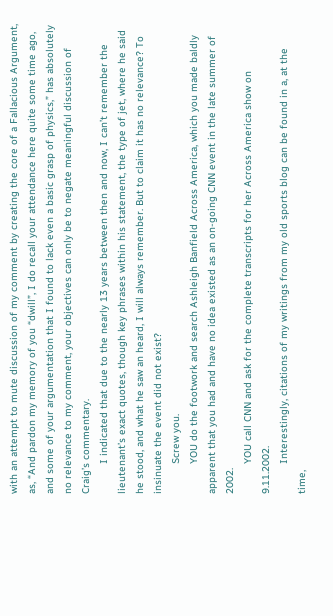with an attempt to mute discussion of my comment by creating the core of a Fallacious Argument, as, “And pardon my memory of you “dwill”, I do recall your attendance here quite some time ago, and some of your argumentation that I found to lack even a basic grasp of physics,” has absolutely no relevance to my comment, your objectives can only be to negate meaningful discussion of Craig’s commentary.
          I indicated that due to the nearly 13 years between then and now, I can’t remember the lieutenant’s exact quotes, though key phrases within his statement, the type of jet, where he said he stood, and what he saw an heard, I will always remember. But to claim it has no relevance? To insinuate the event did not exist?
          Screw you.
          YOU do the footwork and search Ashleigh Banfield Across America, which you made baldly apparent that you had and have no idea existed as an on-going CNN event in the late summer of 2002.
          YOU call CNN and ask for the complete transcripts for her Across America show on 9.11.2002.
          Interestingly, citations of my writings from my old sports blog can be found in a, at the time,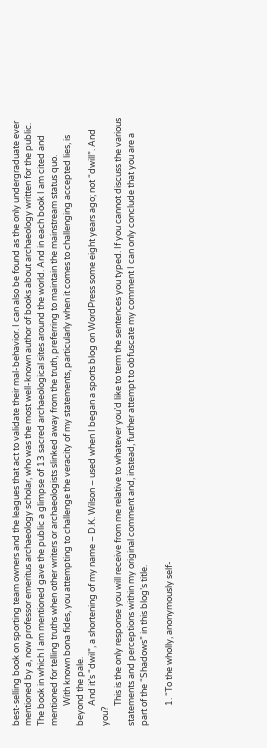best-selling book on sporting team owners and the leagues that act to validate their mal-behavior. I can also be found as the only undergraduate ever mentioned by a, now professor emeritus archaeology scholar, who was the most well-known author of books about archaeology written for the public. The book in which I am mentioned gave the public a glimpse of 13 sacred archaeological sites around the world. And in each book I am cited and mentioned for telling truths when other writers or archaeologists slinked away from the truth, preferring to maintain the mainstream status quo.
          With known bona fides, you attempting to challenge the veracity of my statements, particularly when it comes to challenging accepted lies, is beyond the pale.
          And it’s “dwil”, a shortening of my name – D.K. Wilson – used when I began a sports blog on WordPress some eight years ago; not “dwill”. And you?
          This is the only response you will receive from me relative to whatever you’d like to term the sentences you typed. If you cannot discuss the various statements and perceptions within my original comment and, instead, further attempt to obfuscate my comment I can only conclude that you are a part of the “Shadows” in this blog’s title.

          1. “To the wholly, anonymously self-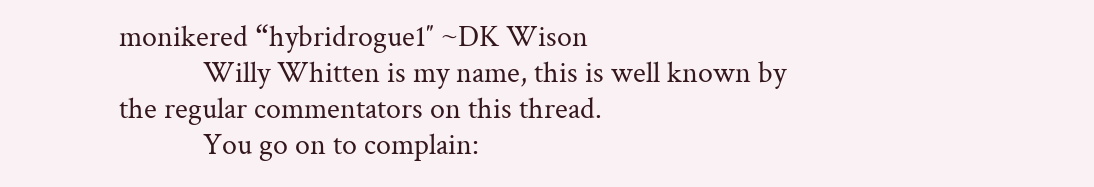monikered “hybridrogue1″ ~DK Wison
            Willy Whitten is my name, this is well known by the regular commentators on this thread.
            You go on to complain: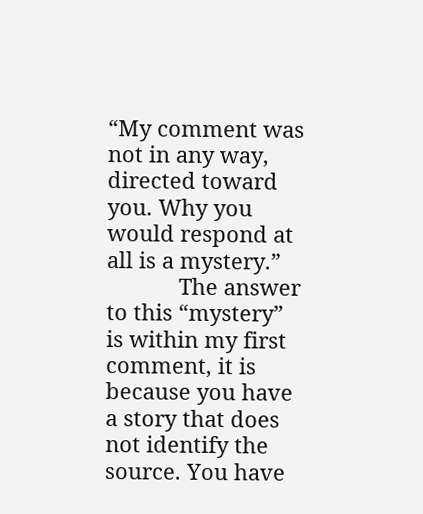“My comment was not in any way, directed toward you. Why you would respond at all is a mystery.”
            The answer to this “mystery” is within my first comment, it is because you have a story that does not identify the source. You have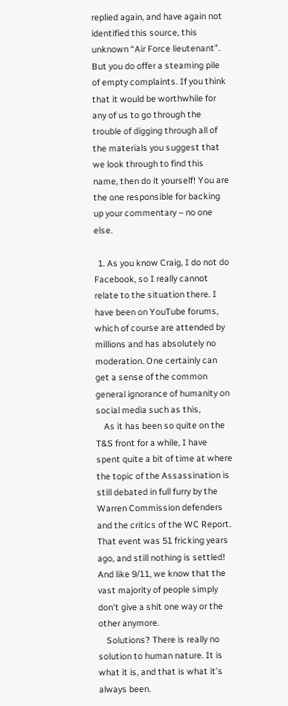replied again, and have again not identified this source, this unknown “Air Force lieutenant”. But you do offer a steaming pile of empty complaints. If you think that it would be worthwhile for any of us to go through the trouble of digging through all of the materials you suggest that we look through to find this name, then do it yourself! You are the one responsible for backing up your commentary – no one else.

  1. As you know Craig, I do not do Facebook, so I really cannot relate to the situation there. I have been on YouTube forums, which of course are attended by millions and has absolutely no moderation. One certainly can get a sense of the common general ignorance of humanity on social media such as this,
    As it has been so quite on the T&S front for a while, I have spent quite a bit of time at where the topic of the Assassination is still debated in full furry by the Warren Commission defenders and the critics of the WC Report. That event was 51 fricking years ago, and still nothing is settled! And like 9/11, we know that the vast majority of people simply don’t give a shit one way or the other anymore.
    Solutions? There is really no solution to human nature. It is what it is, and that is what it’s always been.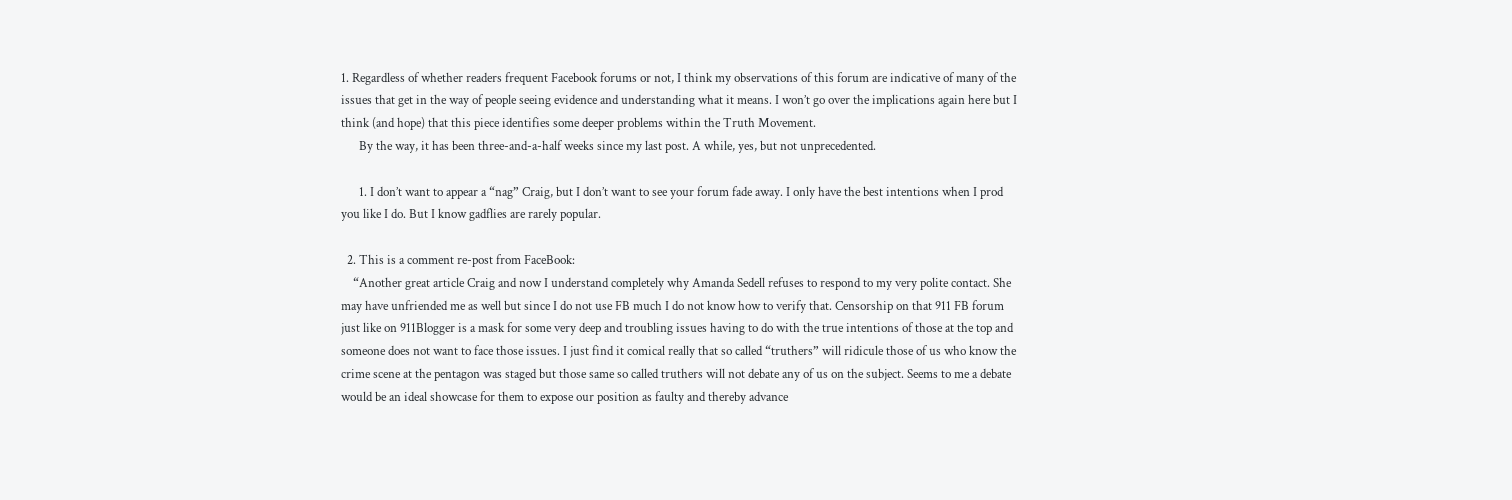1. Regardless of whether readers frequent Facebook forums or not, I think my observations of this forum are indicative of many of the issues that get in the way of people seeing evidence and understanding what it means. I won’t go over the implications again here but I think (and hope) that this piece identifies some deeper problems within the Truth Movement.
      By the way, it has been three-and-a-half weeks since my last post. A while, yes, but not unprecedented.

      1. I don’t want to appear a “nag” Craig, but I don’t want to see your forum fade away. I only have the best intentions when I prod you like I do. But I know gadflies are rarely popular.

  2. This is a comment re-post from FaceBook:
    “Another great article Craig and now I understand completely why Amanda Sedell refuses to respond to my very polite contact. She may have unfriended me as well but since I do not use FB much I do not know how to verify that. Censorship on that 911 FB forum just like on 911Blogger is a mask for some very deep and troubling issues having to do with the true intentions of those at the top and someone does not want to face those issues. I just find it comical really that so called “truthers” will ridicule those of us who know the crime scene at the pentagon was staged but those same so called truthers will not debate any of us on the subject. Seems to me a debate would be an ideal showcase for them to expose our position as faulty and thereby advance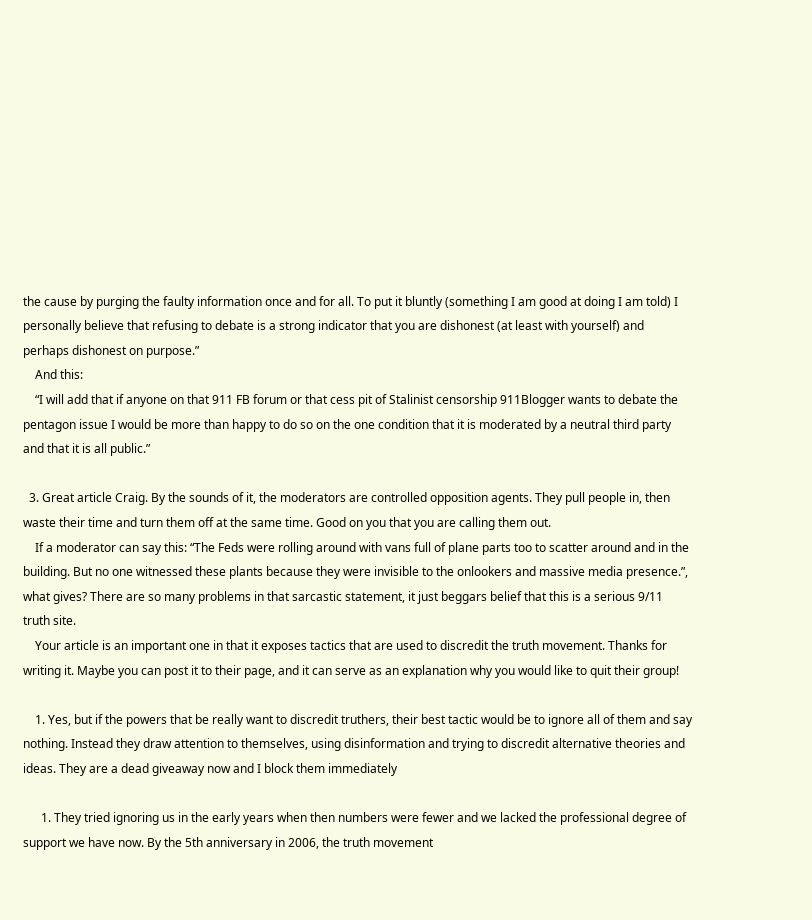the cause by purging the faulty information once and for all. To put it bluntly (something I am good at doing I am told) I personally believe that refusing to debate is a strong indicator that you are dishonest (at least with yourself) and perhaps dishonest on purpose.”
    And this:
    “I will add that if anyone on that 911 FB forum or that cess pit of Stalinist censorship 911Blogger wants to debate the pentagon issue I would be more than happy to do so on the one condition that it is moderated by a neutral third party and that it is all public.”

  3. Great article Craig. By the sounds of it, the moderators are controlled opposition agents. They pull people in, then waste their time and turn them off at the same time. Good on you that you are calling them out.
    If a moderator can say this: “The Feds were rolling around with vans full of plane parts too to scatter around and in the building. But no one witnessed these plants because they were invisible to the onlookers and massive media presence.”, what gives? There are so many problems in that sarcastic statement, it just beggars belief that this is a serious 9/11 truth site.
    Your article is an important one in that it exposes tactics that are used to discredit the truth movement. Thanks for writing it. Maybe you can post it to their page, and it can serve as an explanation why you would like to quit their group!

    1. Yes, but if the powers that be really want to discredit truthers, their best tactic would be to ignore all of them and say nothing. Instead they draw attention to themselves, using disinformation and trying to discredit alternative theories and ideas. They are a dead giveaway now and I block them immediately

      1. They tried ignoring us in the early years when then numbers were fewer and we lacked the professional degree of support we have now. By the 5th anniversary in 2006, the truth movement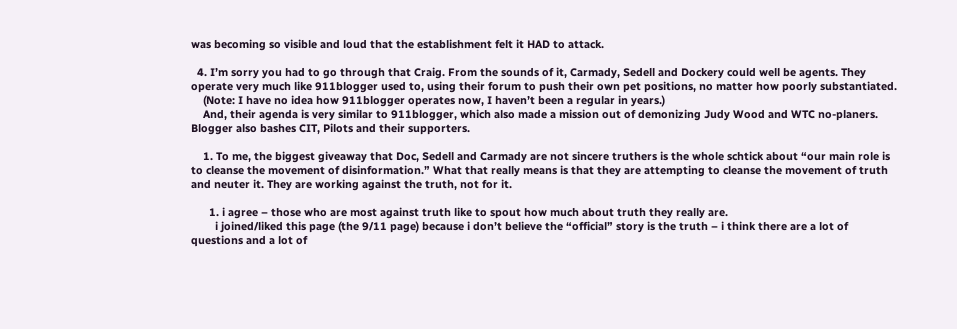was becoming so visible and loud that the establishment felt it HAD to attack.

  4. I’m sorry you had to go through that Craig. From the sounds of it, Carmady, Sedell and Dockery could well be agents. They operate very much like 911blogger used to, using their forum to push their own pet positions, no matter how poorly substantiated.
    (Note: I have no idea how 911blogger operates now, I haven’t been a regular in years.)
    And, their agenda is very similar to 911blogger, which also made a mission out of demonizing Judy Wood and WTC no-planers. Blogger also bashes CIT, Pilots and their supporters.

    1. To me, the biggest giveaway that Doc, Sedell and Carmady are not sincere truthers is the whole schtick about “our main role is to cleanse the movement of disinformation.” What that really means is that they are attempting to cleanse the movement of truth and neuter it. They are working against the truth, not for it.

      1. i agree – those who are most against truth like to spout how much about truth they really are.
        i joined/liked this page (the 9/11 page) because i don’t believe the “official” story is the truth – i think there are a lot of questions and a lot of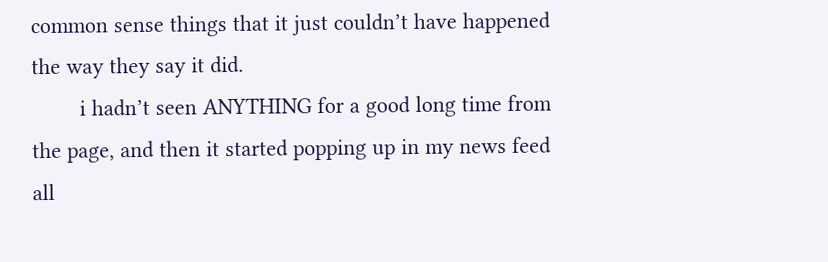common sense things that it just couldn’t have happened the way they say it did.
        i hadn’t seen ANYTHING for a good long time from the page, and then it started popping up in my news feed all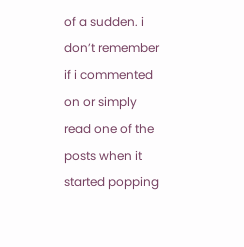of a sudden. i don’t remember if i commented on or simply read one of the posts when it started popping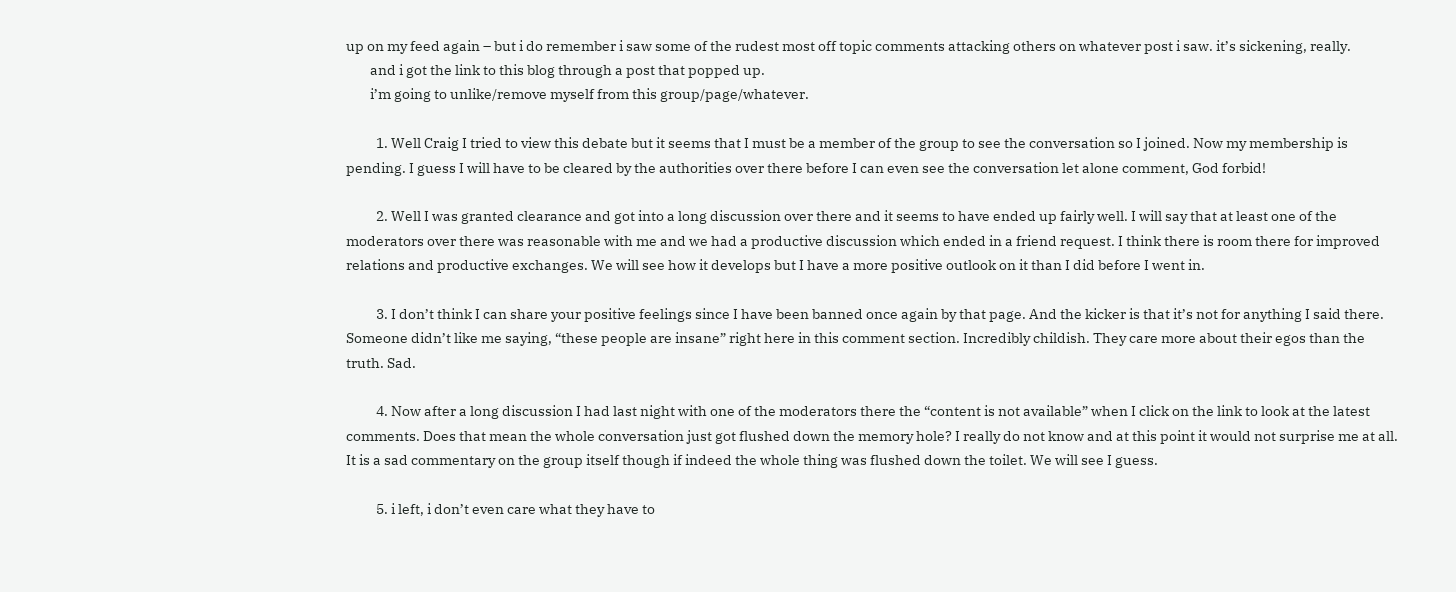up on my feed again – but i do remember i saw some of the rudest most off topic comments attacking others on whatever post i saw. it’s sickening, really.
        and i got the link to this blog through a post that popped up.
        i’m going to unlike/remove myself from this group/page/whatever.

          1. Well Craig I tried to view this debate but it seems that I must be a member of the group to see the conversation so I joined. Now my membership is pending. I guess I will have to be cleared by the authorities over there before I can even see the conversation let alone comment, God forbid!

          2. Well I was granted clearance and got into a long discussion over there and it seems to have ended up fairly well. I will say that at least one of the moderators over there was reasonable with me and we had a productive discussion which ended in a friend request. I think there is room there for improved relations and productive exchanges. We will see how it develops but I have a more positive outlook on it than I did before I went in.

          3. I don’t think I can share your positive feelings since I have been banned once again by that page. And the kicker is that it’s not for anything I said there. Someone didn’t like me saying, “these people are insane” right here in this comment section. Incredibly childish. They care more about their egos than the truth. Sad.

          4. Now after a long discussion I had last night with one of the moderators there the “content is not available” when I click on the link to look at the latest comments. Does that mean the whole conversation just got flushed down the memory hole? I really do not know and at this point it would not surprise me at all. It is a sad commentary on the group itself though if indeed the whole thing was flushed down the toilet. We will see I guess.

          5. i left, i don’t even care what they have to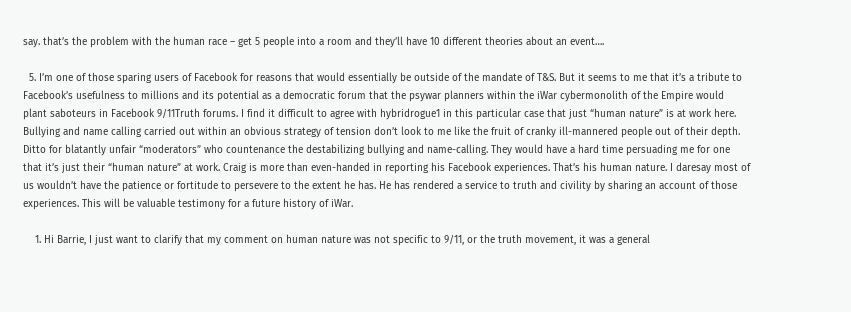say. that’s the problem with the human race – get 5 people into a room and they’ll have 10 different theories about an event….

  5. I’m one of those sparing users of Facebook for reasons that would essentially be outside of the mandate of T&S. But it seems to me that it’s a tribute to Facebook’s usefulness to millions and its potential as a democratic forum that the psywar planners within the iWar cybermonolith of the Empire would plant saboteurs in Facebook 9/11Truth forums. I find it difficult to agree with hybridrogue1 in this particular case that just “human nature” is at work here. Bullying and name calling carried out within an obvious strategy of tension don’t look to me like the fruit of cranky ill-mannered people out of their depth. Ditto for blatantly unfair “moderators” who countenance the destabilizing bullying and name-calling. They would have a hard time persuading me for one that it’s just their “human nature” at work. Craig is more than even-handed in reporting his Facebook experiences. That’s his human nature. I daresay most of us wouldn’t have the patience or fortitude to persevere to the extent he has. He has rendered a service to truth and civility by sharing an account of those experiences. This will be valuable testimony for a future history of iWar.

    1. Hi Barrie, I just want to clarify that my comment on human nature was not specific to 9/11, or the truth movement, it was a general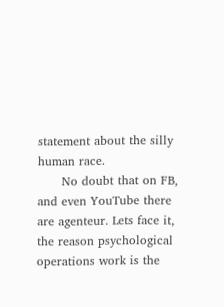statement about the silly human race.
      No doubt that on FB, and even YouTube there are agenteur. Lets face it, the reason psychological operations work is the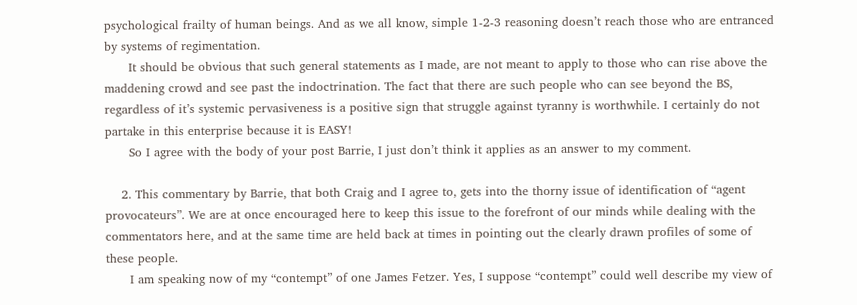psychological frailty of human beings. And as we all know, simple 1-2-3 reasoning doesn’t reach those who are entranced by systems of regimentation.
      It should be obvious that such general statements as I made, are not meant to apply to those who can rise above the maddening crowd and see past the indoctrination. The fact that there are such people who can see beyond the BS, regardless of it’s systemic pervasiveness is a positive sign that struggle against tyranny is worthwhile. I certainly do not partake in this enterprise because it is EASY!
      So I agree with the body of your post Barrie, I just don’t think it applies as an answer to my comment.

    2. This commentary by Barrie, that both Craig and I agree to, gets into the thorny issue of identification of “agent provocateurs”. We are at once encouraged here to keep this issue to the forefront of our minds while dealing with the commentators here, and at the same time are held back at times in pointing out the clearly drawn profiles of some of these people.
      I am speaking now of my “contempt” of one James Fetzer. Yes, I suppose “contempt” could well describe my view of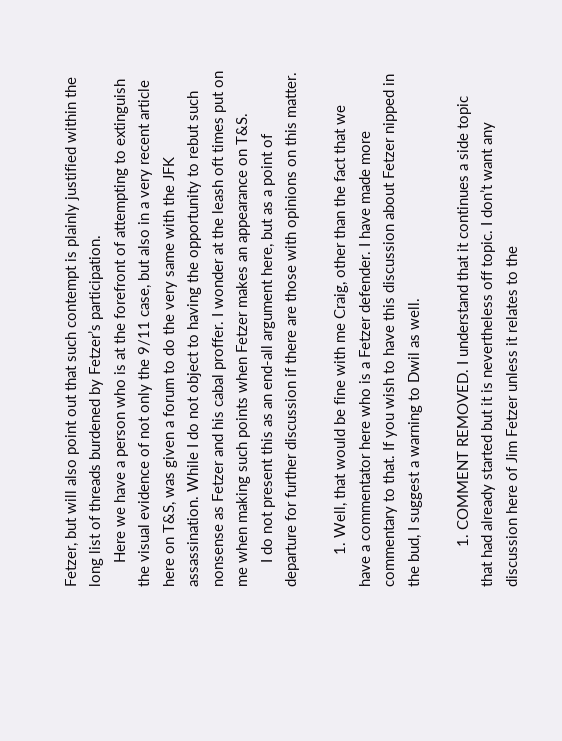Fetzer, but will also point out that such contempt is plainly justified within the long list of threads burdened by Fetzer’s participation.
      Here we have a person who is at the forefront of attempting to extinguish the visual evidence of not only the 9/11 case, but also in a very recent article here on T&S, was given a forum to do the very same with the JFK assassination. While I do not object to having the opportunity to rebut such nonsense as Fetzer and his cabal proffer. I wonder at the leash oft times put on me when making such points when Fetzer makes an appearance on T&S.
      I do not present this as an end-all argument here, but as a point of departure for further discussion if there are those with opinions on this matter.

        1. Well, that would be fine with me Craig, other than the fact that we have a commentator here who is a Fetzer defender. I have made more commentary to that. If you wish to have this discussion about Fetzer nipped in the bud, I suggest a warning to Dwil as well.

          1. COMMENT REMOVED. I understand that it continues a side topic that had already started but it is nevertheless off topic. I don’t want any discussion here of Jim Fetzer unless it relates to the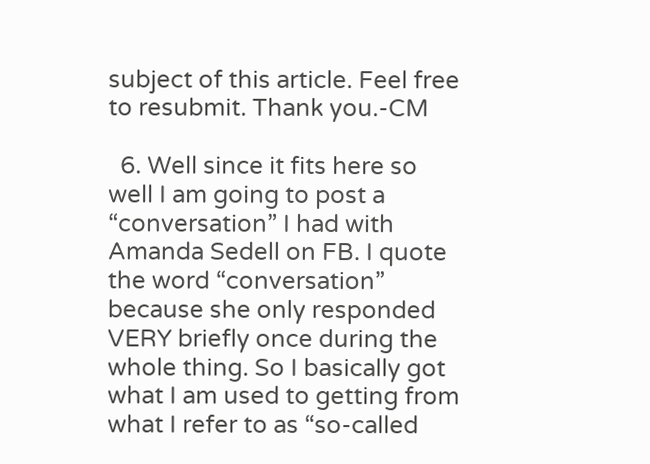subject of this article. Feel free to resubmit. Thank you.-CM

  6. Well since it fits here so well I am going to post a “conversation” I had with Amanda Sedell on FB. I quote the word “conversation” because she only responded VERY briefly once during the whole thing. So I basically got what I am used to getting from what I refer to as “so-called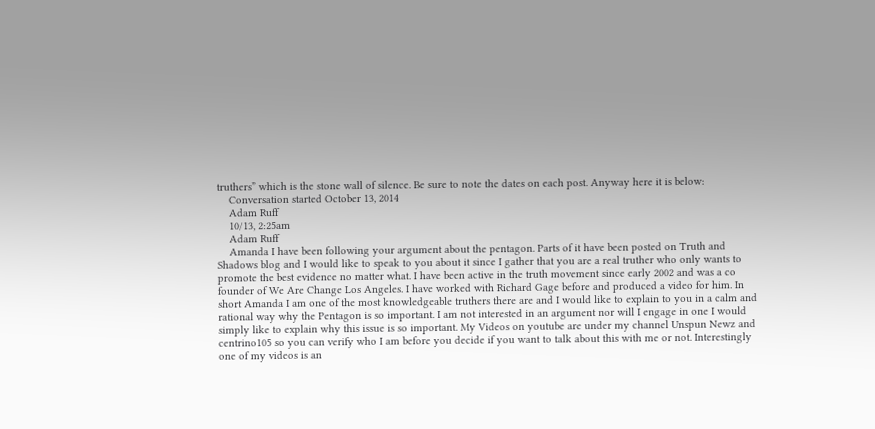truthers” which is the stone wall of silence. Be sure to note the dates on each post. Anyway here it is below:
    Conversation started October 13, 2014
    Adam Ruff
    10/13, 2:25am
    Adam Ruff
    Amanda I have been following your argument about the pentagon. Parts of it have been posted on Truth and Shadows blog and I would like to speak to you about it since I gather that you are a real truther who only wants to promote the best evidence no matter what. I have been active in the truth movement since early 2002 and was a co founder of We Are Change Los Angeles. I have worked with Richard Gage before and produced a video for him. In short Amanda I am one of the most knowledgeable truthers there are and I would like to explain to you in a calm and rational way why the Pentagon is so important. I am not interested in an argument nor will I engage in one I would simply like to explain why this issue is so important. My Videos on youtube are under my channel Unspun Newz and centrino105 so you can verify who I am before you decide if you want to talk about this with me or not. Interestingly one of my videos is an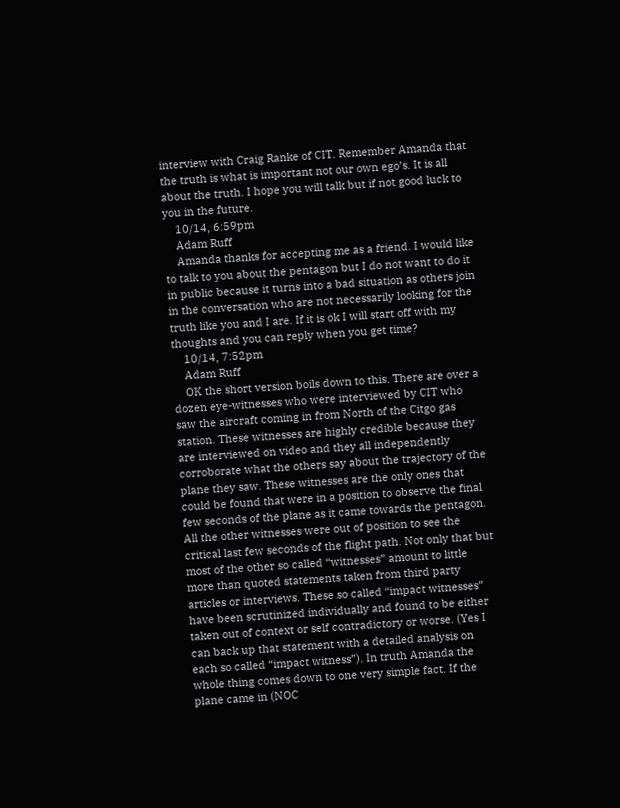interview with Craig Ranke of CIT. Remember Amanda that the truth is what is important not our own ego’s. It is all about the truth. I hope you will talk but if not good luck to you in the future.
    10/14, 6:59pm
    Adam Ruff
    Amanda thanks for accepting me as a friend. I would like to talk to you about the pentagon but I do not want to do it in public because it turns into a bad situation as others join in the conversation who are not necessarily looking for the truth like you and I are. If it is ok I will start off with my thoughts and you can reply when you get time?
    10/14, 7:52pm
    Adam Ruff
    OK the short version boils down to this. There are over a dozen eye-witnesses who were interviewed by CIT who saw the aircraft coming in from North of the Citgo gas station. These witnesses are highly credible because they are interviewed on video and they all independently corroborate what the others say about the trajectory of the plane they saw. These witnesses are the only ones that could be found that were in a position to observe the final few seconds of the plane as it came towards the pentagon. All the other witnesses were out of position to see the critical last few seconds of the flight path. Not only that but most of the other so called “witnesses” amount to little more than quoted statements taken from third party articles or interviews. These so called “impact witnesses” have been scrutinized individually and found to be either taken out of context or self contradictory or worse. (Yes I can back up that statement with a detailed analysis on each so called “impact witness”). In truth Amanda the whole thing comes down to one very simple fact. If the plane came in (NOC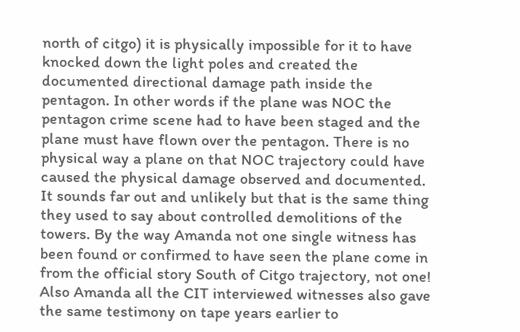north of citgo) it is physically impossible for it to have knocked down the light poles and created the documented directional damage path inside the pentagon. In other words if the plane was NOC the pentagon crime scene had to have been staged and the plane must have flown over the pentagon. There is no physical way a plane on that NOC trajectory could have caused the physical damage observed and documented. It sounds far out and unlikely but that is the same thing they used to say about controlled demolitions of the towers. By the way Amanda not one single witness has been found or confirmed to have seen the plane come in from the official story South of Citgo trajectory, not one! Also Amanda all the CIT interviewed witnesses also gave the same testimony on tape years earlier to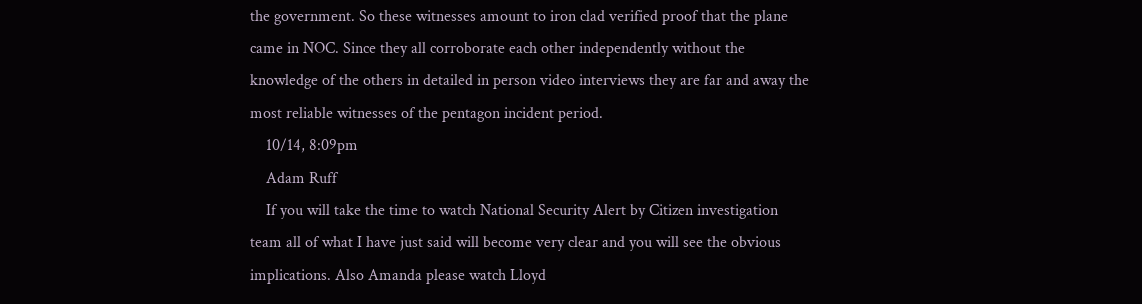the government. So these witnesses amount to iron clad verified proof that the plane came in NOC. Since they all corroborate each other independently without the knowledge of the others in detailed in person video interviews they are far and away the most reliable witnesses of the pentagon incident period.
    10/14, 8:09pm
    Adam Ruff
    If you will take the time to watch National Security Alert by Citizen investigation team all of what I have just said will become very clear and you will see the obvious implications. Also Amanda please watch Lloyd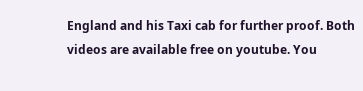England and his Taxi cab for further proof. Both videos are available free on youtube. You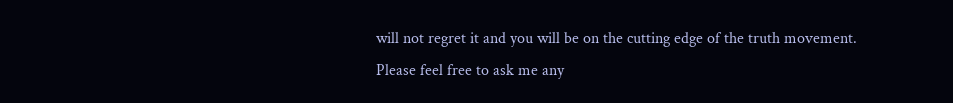will not regret it and you will be on the cutting edge of the truth movement. Please feel free to ask me any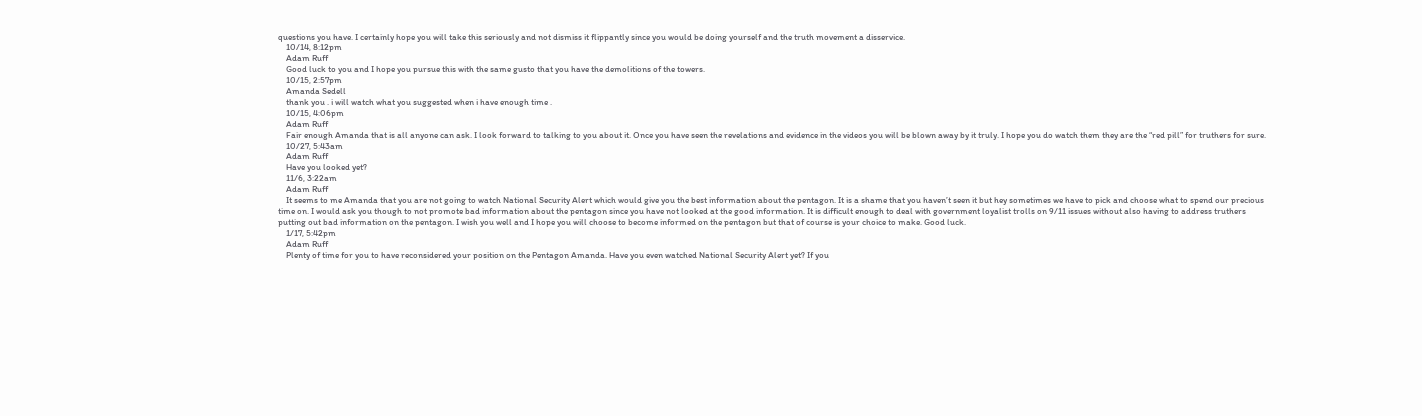questions you have. I certainly hope you will take this seriously and not dismiss it flippantly since you would be doing yourself and the truth movement a disservice.
    10/14, 8:12pm
    Adam Ruff
    Good luck to you and I hope you pursue this with the same gusto that you have the demolitions of the towers.
    10/15, 2:57pm
    Amanda Sedell
    thank you . i will watch what you suggested when i have enough time .
    10/15, 4:06pm
    Adam Ruff
    Fair enough Amanda that is all anyone can ask. I look forward to talking to you about it. Once you have seen the revelations and evidence in the videos you will be blown away by it truly. I hope you do watch them they are the “red pill” for truthers for sure.
    10/27, 5:43am
    Adam Ruff
    Have you looked yet?
    11/6, 3:22am
    Adam Ruff
    It seems to me Amanda that you are not going to watch National Security Alert which would give you the best information about the pentagon. It is a shame that you haven’t seen it but hey sometimes we have to pick and choose what to spend our precious time on. I would ask you though to not promote bad information about the pentagon since you have not looked at the good information. It is difficult enough to deal with government loyalist trolls on 9/11 issues without also having to address truthers putting out bad information on the pentagon. I wish you well and I hope you will choose to become informed on the pentagon but that of course is your choice to make. Good luck.
    1/17, 5:42pm
    Adam Ruff
    Plenty of time for you to have reconsidered your position on the Pentagon Amanda. Have you even watched National Security Alert yet? If you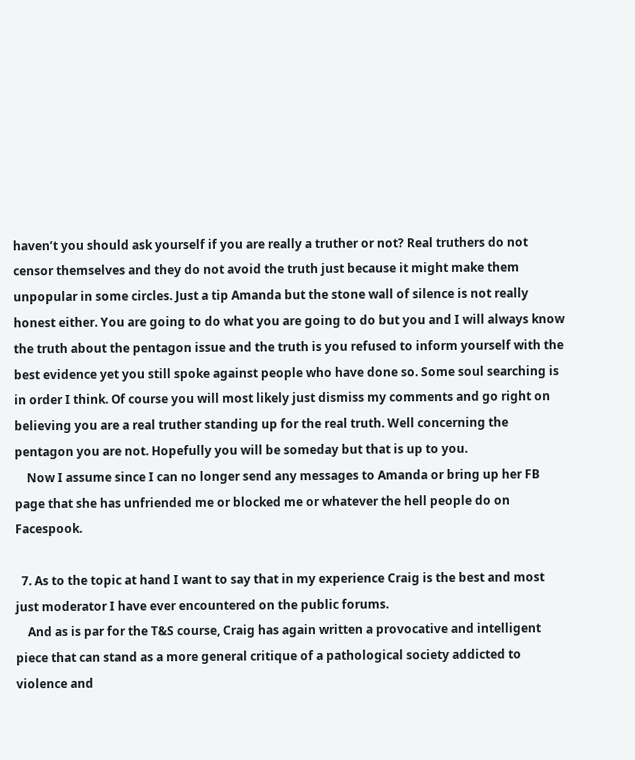haven’t you should ask yourself if you are really a truther or not? Real truthers do not censor themselves and they do not avoid the truth just because it might make them unpopular in some circles. Just a tip Amanda but the stone wall of silence is not really honest either. You are going to do what you are going to do but you and I will always know the truth about the pentagon issue and the truth is you refused to inform yourself with the best evidence yet you still spoke against people who have done so. Some soul searching is in order I think. Of course you will most likely just dismiss my comments and go right on believing you are a real truther standing up for the real truth. Well concerning the pentagon you are not. Hopefully you will be someday but that is up to you.
    Now I assume since I can no longer send any messages to Amanda or bring up her FB page that she has unfriended me or blocked me or whatever the hell people do on Facespook.

  7. As to the topic at hand I want to say that in my experience Craig is the best and most just moderator I have ever encountered on the public forums.
    And as is par for the T&S course, Craig has again written a provocative and intelligent piece that can stand as a more general critique of a pathological society addicted to violence and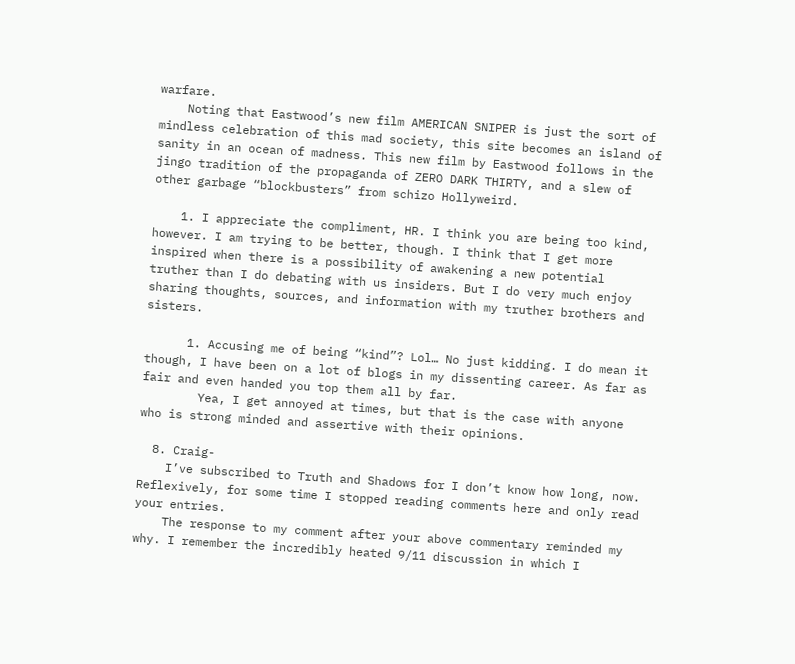warfare.
    Noting that Eastwood’s new film AMERICAN SNIPER is just the sort of mindless celebration of this mad society, this site becomes an island of sanity in an ocean of madness. This new film by Eastwood follows in the jingo tradition of the propaganda of ZERO DARK THIRTY, and a slew of other garbage “blockbusters” from schizo Hollyweird.

    1. I appreciate the compliment, HR. I think you are being too kind, however. I am trying to be better, though. I think that I get more inspired when there is a possibility of awakening a new potential truther than I do debating with us insiders. But I do very much enjoy sharing thoughts, sources, and information with my truther brothers and sisters.

      1. Accusing me of being “kind”? Lol… No just kidding. I do mean it though, I have been on a lot of blogs in my dissenting career. As far as fair and even handed you top them all by far.
        Yea, I get annoyed at times, but that is the case with anyone who is strong minded and assertive with their opinions.

  8. Craig-
    I’ve subscribed to Truth and Shadows for I don’t know how long, now. Reflexively, for some time I stopped reading comments here and only read your entries.
    The response to my comment after your above commentary reminded my why. I remember the incredibly heated 9/11 discussion in which I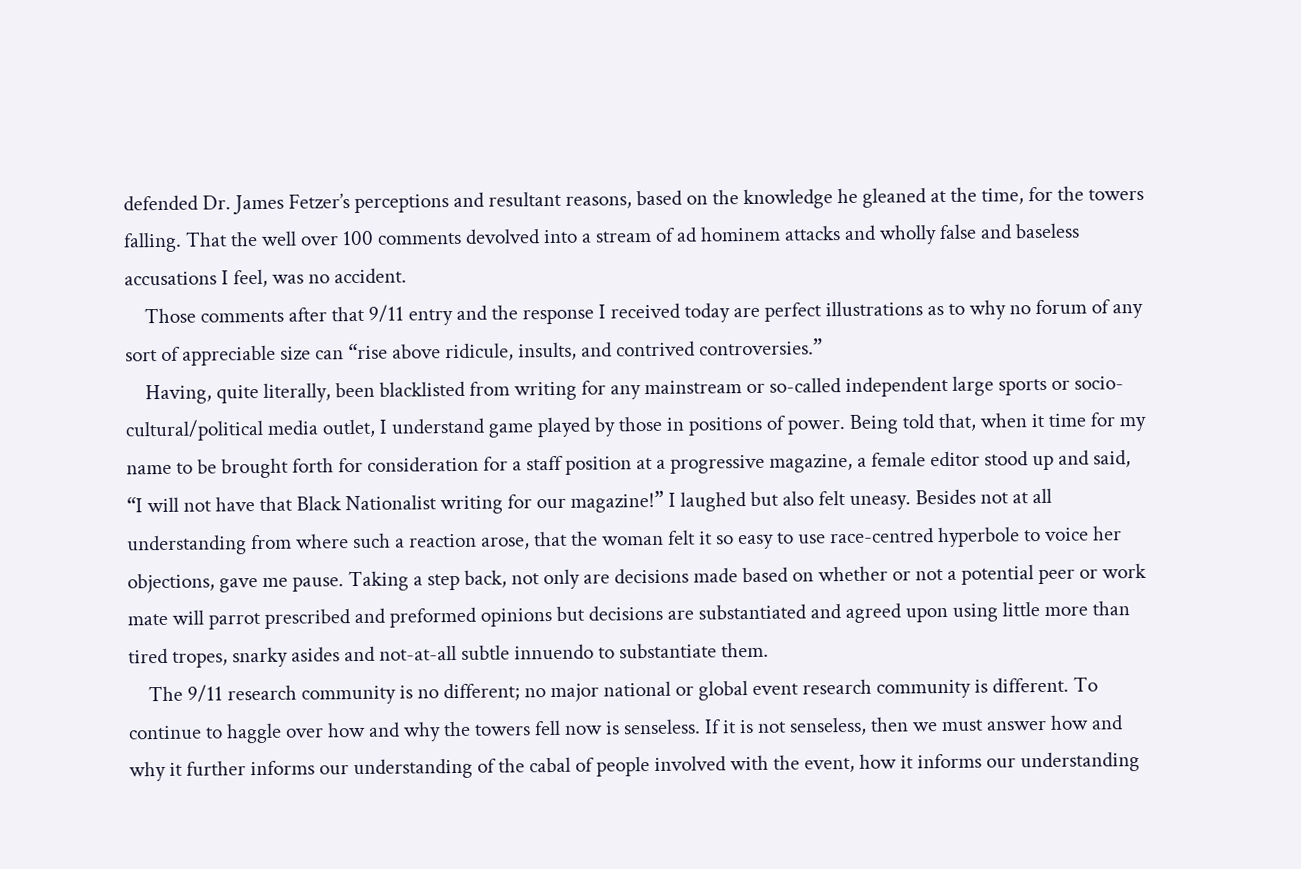defended Dr. James Fetzer’s perceptions and resultant reasons, based on the knowledge he gleaned at the time, for the towers falling. That the well over 100 comments devolved into a stream of ad hominem attacks and wholly false and baseless accusations I feel, was no accident.
    Those comments after that 9/11 entry and the response I received today are perfect illustrations as to why no forum of any sort of appreciable size can “rise above ridicule, insults, and contrived controversies.”
    Having, quite literally, been blacklisted from writing for any mainstream or so-called independent large sports or socio-cultural/political media outlet, I understand game played by those in positions of power. Being told that, when it time for my name to be brought forth for consideration for a staff position at a progressive magazine, a female editor stood up and said, “I will not have that Black Nationalist writing for our magazine!” I laughed but also felt uneasy. Besides not at all understanding from where such a reaction arose, that the woman felt it so easy to use race-centred hyperbole to voice her objections, gave me pause. Taking a step back, not only are decisions made based on whether or not a potential peer or work mate will parrot prescribed and preformed opinions but decisions are substantiated and agreed upon using little more than tired tropes, snarky asides and not-at-all subtle innuendo to substantiate them.
    The 9/11 research community is no different; no major national or global event research community is different. To continue to haggle over how and why the towers fell now is senseless. If it is not senseless, then we must answer how and why it further informs our understanding of the cabal of people involved with the event, how it informs our understanding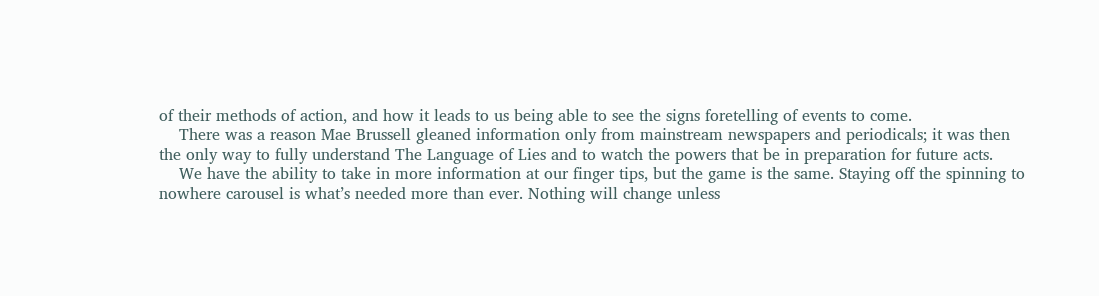of their methods of action, and how it leads to us being able to see the signs foretelling of events to come.
    There was a reason Mae Brussell gleaned information only from mainstream newspapers and periodicals; it was then the only way to fully understand The Language of Lies and to watch the powers that be in preparation for future acts.
    We have the ability to take in more information at our finger tips, but the game is the same. Staying off the spinning to nowhere carousel is what’s needed more than ever. Nothing will change unless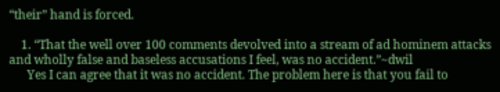“their” hand is forced.

    1. “That the well over 100 comments devolved into a stream of ad hominem attacks and wholly false and baseless accusations I feel, was no accident.”~dwil
      Yes I can agree that it was no accident. The problem here is that you fail to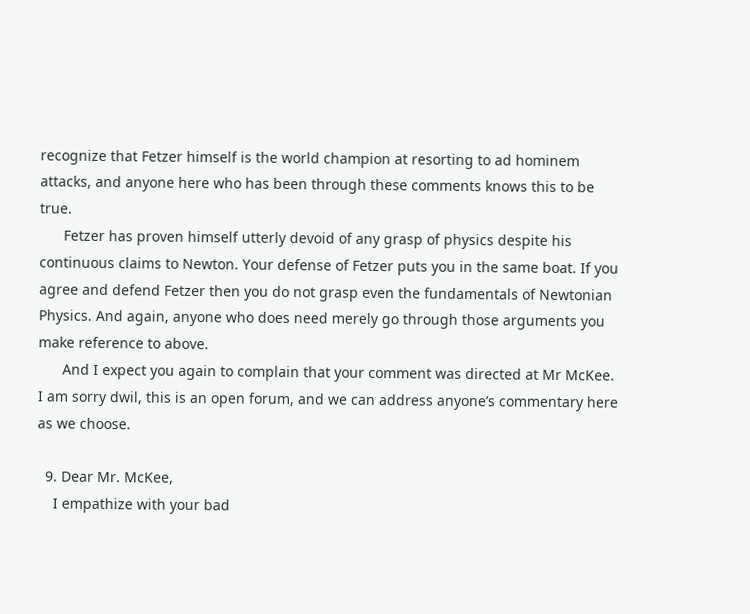recognize that Fetzer himself is the world champion at resorting to ad hominem attacks, and anyone here who has been through these comments knows this to be true.
      Fetzer has proven himself utterly devoid of any grasp of physics despite his continuous claims to Newton. Your defense of Fetzer puts you in the same boat. If you agree and defend Fetzer then you do not grasp even the fundamentals of Newtonian Physics. And again, anyone who does need merely go through those arguments you make reference to above.
      And I expect you again to complain that your comment was directed at Mr McKee. I am sorry dwil, this is an open forum, and we can address anyone’s commentary here as we choose.

  9. Dear Mr. McKee,
    I empathize with your bad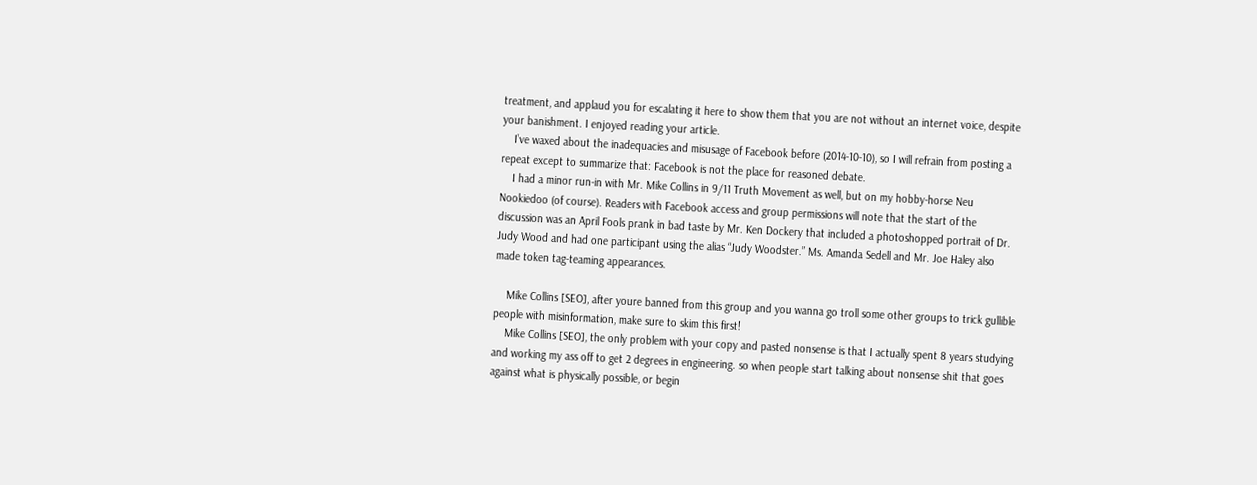treatment, and applaud you for escalating it here to show them that you are not without an internet voice, despite your banishment. I enjoyed reading your article.
    I’ve waxed about the inadequacies and misusage of Facebook before (2014-10-10), so I will refrain from posting a repeat except to summarize that: Facebook is not the place for reasoned debate.
    I had a minor run-in with Mr. Mike Collins in 9/11 Truth Movement as well, but on my hobby-horse Neu Nookiedoo (of course). Readers with Facebook access and group permissions will note that the start of the discussion was an April Fools prank in bad taste by Mr. Ken Dockery that included a photoshopped portrait of Dr. Judy Wood and had one participant using the alias “Judy Woodster.” Ms. Amanda Sedell and Mr. Joe Haley also made token tag-teaming appearances.

    Mike Collins [SEO], after youre banned from this group and you wanna go troll some other groups to trick gullible people with misinformation, make sure to skim this first!
    Mike Collins [SEO], the only problem with your copy and pasted nonsense is that I actually spent 8 years studying and working my ass off to get 2 degrees in engineering. so when people start talking about nonsense shit that goes against what is physically possible, or begin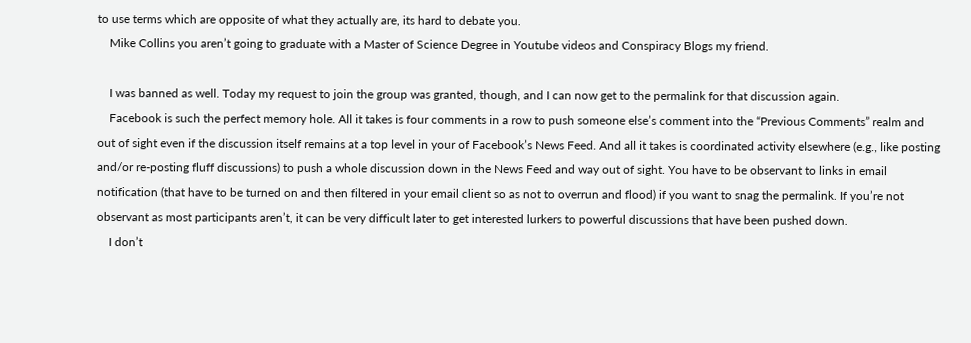to use terms which are opposite of what they actually are, its hard to debate you.
    Mike Collins you aren’t going to graduate with a Master of Science Degree in Youtube videos and Conspiracy Blogs my friend.

    I was banned as well. Today my request to join the group was granted, though, and I can now get to the permalink for that discussion again.
    Facebook is such the perfect memory hole. All it takes is four comments in a row to push someone else’s comment into the “Previous Comments” realm and out of sight even if the discussion itself remains at a top level in your of Facebook’s News Feed. And all it takes is coordinated activity elsewhere (e.g., like posting and/or re-posting fluff discussions) to push a whole discussion down in the News Feed and way out of sight. You have to be observant to links in email notification (that have to be turned on and then filtered in your email client so as not to overrun and flood) if you want to snag the permalink. If you’re not observant as most participants aren’t, it can be very difficult later to get interested lurkers to powerful discussions that have been pushed down.
    I don’t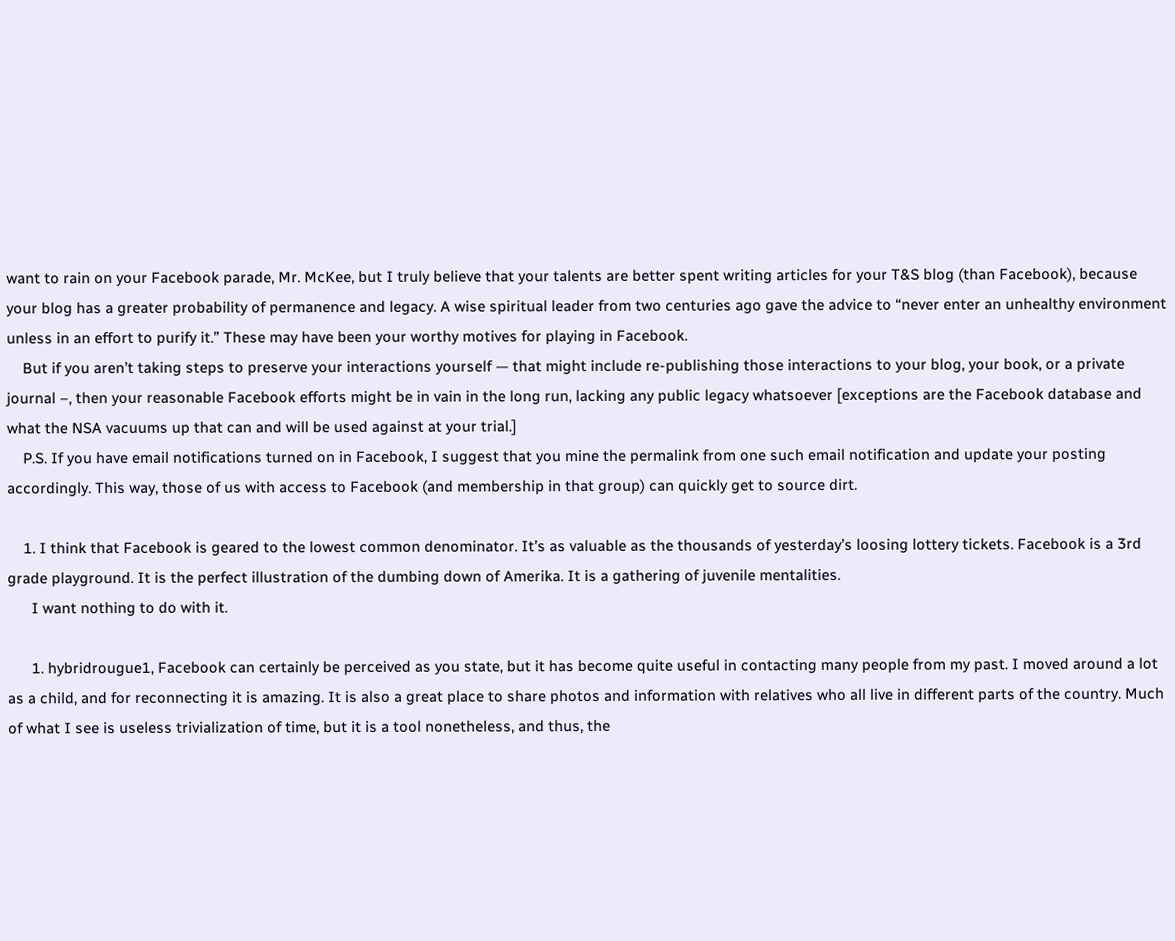want to rain on your Facebook parade, Mr. McKee, but I truly believe that your talents are better spent writing articles for your T&S blog (than Facebook), because your blog has a greater probability of permanence and legacy. A wise spiritual leader from two centuries ago gave the advice to “never enter an unhealthy environment unless in an effort to purify it.” These may have been your worthy motives for playing in Facebook.
    But if you aren’t taking steps to preserve your interactions yourself — that might include re-publishing those interactions to your blog, your book, or a private journal –, then your reasonable Facebook efforts might be in vain in the long run, lacking any public legacy whatsoever [exceptions are the Facebook database and what the NSA vacuums up that can and will be used against at your trial.]
    P.S. If you have email notifications turned on in Facebook, I suggest that you mine the permalink from one such email notification and update your posting accordingly. This way, those of us with access to Facebook (and membership in that group) can quickly get to source dirt.

    1. I think that Facebook is geared to the lowest common denominator. It’s as valuable as the thousands of yesterday’s loosing lottery tickets. Facebook is a 3rd grade playground. It is the perfect illustration of the dumbing down of Amerika. It is a gathering of juvenile mentalities.
      I want nothing to do with it.

      1. hybridrougue1, Facebook can certainly be perceived as you state, but it has become quite useful in contacting many people from my past. I moved around a lot as a child, and for reconnecting it is amazing. It is also a great place to share photos and information with relatives who all live in different parts of the country. Much of what I see is useless trivialization of time, but it is a tool nonetheless, and thus, the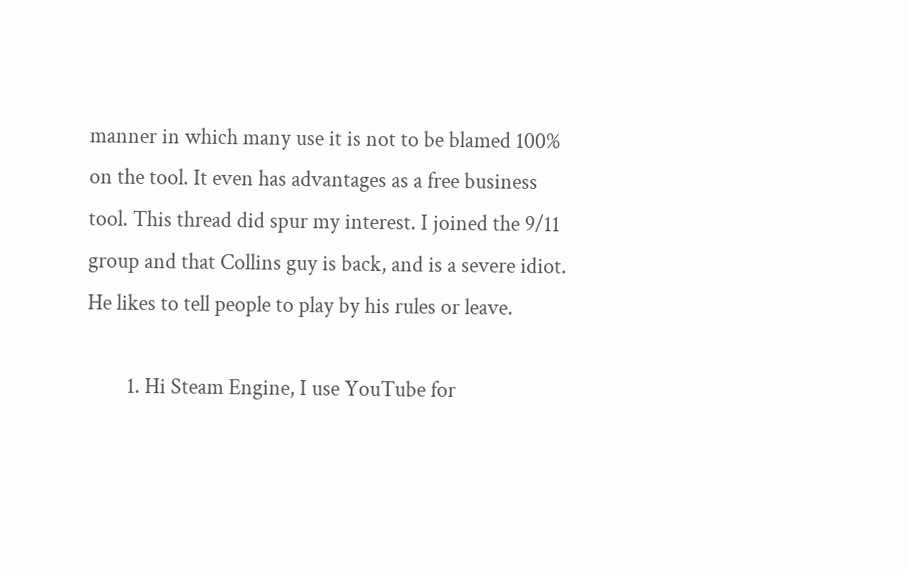manner in which many use it is not to be blamed 100% on the tool. It even has advantages as a free business tool. This thread did spur my interest. I joined the 9/11 group and that Collins guy is back, and is a severe idiot. He likes to tell people to play by his rules or leave.

        1. Hi Steam Engine, I use YouTube for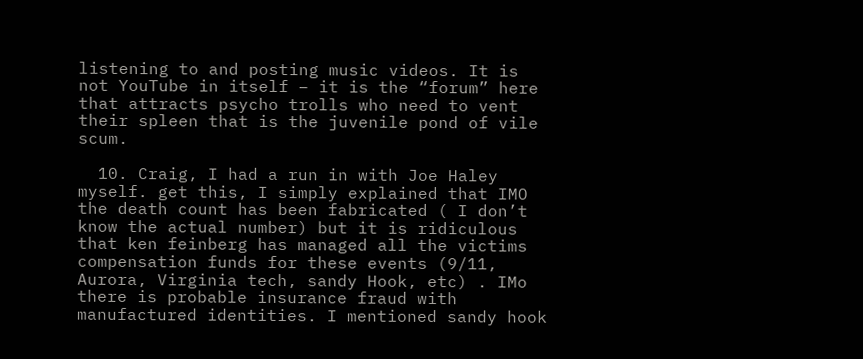listening to and posting music videos. It is not YouTube in itself – it is the “forum” here that attracts psycho trolls who need to vent their spleen that is the juvenile pond of vile scum.

  10. Craig, I had a run in with Joe Haley myself. get this, I simply explained that IMO the death count has been fabricated ( I don’t know the actual number) but it is ridiculous that ken feinberg has managed all the victims compensation funds for these events (9/11, Aurora, Virginia tech, sandy Hook, etc) . IMo there is probable insurance fraud with manufactured identities. I mentioned sandy hook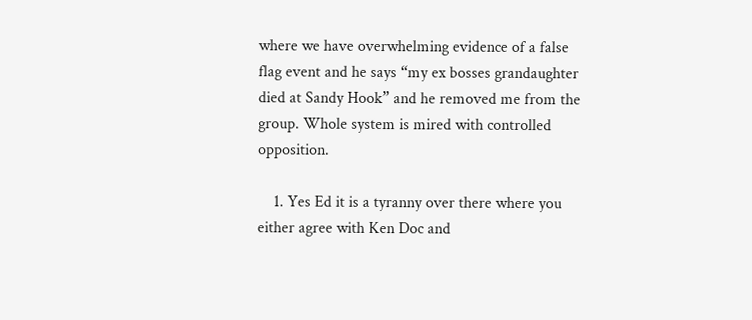where we have overwhelming evidence of a false flag event and he says “my ex bosses grandaughter died at Sandy Hook” and he removed me from the group. Whole system is mired with controlled opposition.

    1. Yes Ed it is a tyranny over there where you either agree with Ken Doc and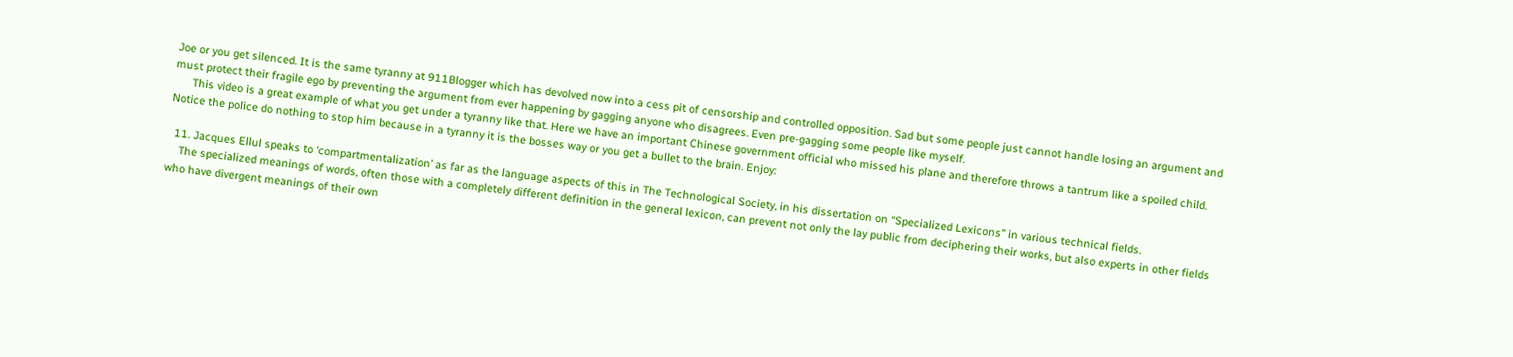Joe or you get silenced. It is the same tyranny at 911Blogger which has devolved now into a cess pit of censorship and controlled opposition. Sad but some people just cannot handle losing an argument and must protect their fragile ego by preventing the argument from ever happening by gagging anyone who disagrees. Even pre-gagging some people like myself.
      This video is a great example of what you get under a tyranny like that. Here we have an important Chinese government official who missed his plane and therefore throws a tantrum like a spoiled child. Notice the police do nothing to stop him because in a tyranny it is the bosses way or you get a bullet to the brain. Enjoy:

  11. Jacques Ellul speaks to ‘compartmentalization’ as far as the language aspects of this in The Technological Society, in his dissertation on “Specialized Lexicons” in various technical fields.
    The specialized meanings of words, often those with a completely different definition in the general lexicon, can prevent not only the lay public from deciphering their works, but also experts in other fields who have divergent meanings of their own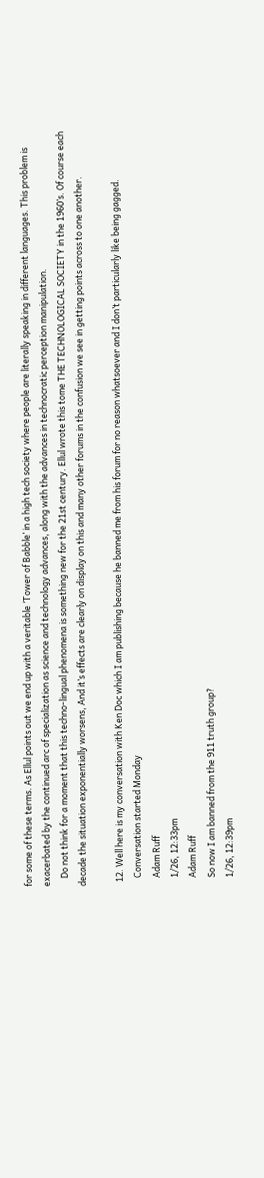for some of these terms. As Ellul points out we end up with a veritable ‘Tower of Babble’ in a high tech society where people are literally speaking in different languages. This problem is exacerbated by the continued arc of specialization as science and technology advances, along with the advances in technocratic perception manipulation.
    Do not think for a moment that this techno-lingual phenomena is something new for the 21st century. Ellul wrote this tome THE TECHNOLOGICAL SOCIETY in the 1960’s. Of course each decade the situation exponentially worsens, And it’s effects are clearly on display on this and many other forums in the confusion we see in getting points across to one another.

  12. Well here is my conversation with Ken Doc which I am publishing because he banned me from his forum for no reason whatsoever and I don’t particularly like being gagged.
    Conversation started Monday
    Adam Ruff
    1/26, 12:33pm
    Adam Ruff
    So now I am banned from the 911 truth group?
    1/26, 12:39pm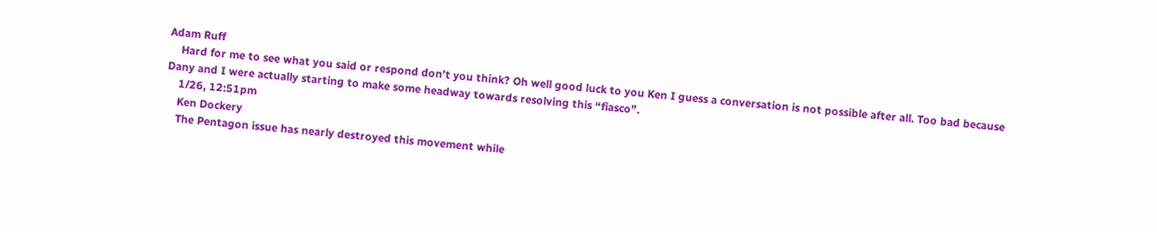Adam Ruff
    Hard for me to see what you said or respond don’t you think? Oh well good luck to you Ken I guess a conversation is not possible after all. Too bad because Dany and I were actually starting to make some headway towards resolving this “fiasco”.
    1/26, 12:51pm
    Ken Dockery
    The Pentagon issue has nearly destroyed this movement while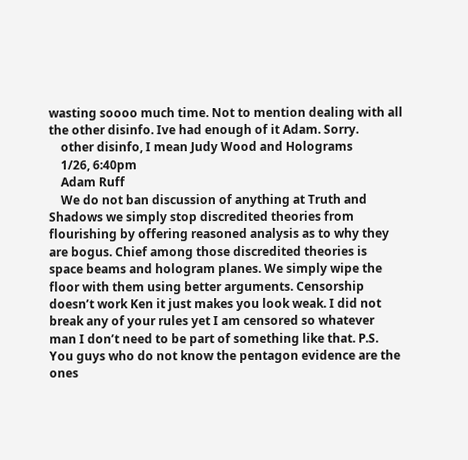wasting soooo much time. Not to mention dealing with all the other disinfo. Ive had enough of it Adam. Sorry.
    other disinfo, I mean Judy Wood and Holograms
    1/26, 6:40pm
    Adam Ruff
    We do not ban discussion of anything at Truth and Shadows we simply stop discredited theories from flourishing by offering reasoned analysis as to why they are bogus. Chief among those discredited theories is space beams and hologram planes. We simply wipe the floor with them using better arguments. Censorship doesn’t work Ken it just makes you look weak. I did not break any of your rules yet I am censored so whatever man I don’t need to be part of something like that. P.S. You guys who do not know the pentagon evidence are the ones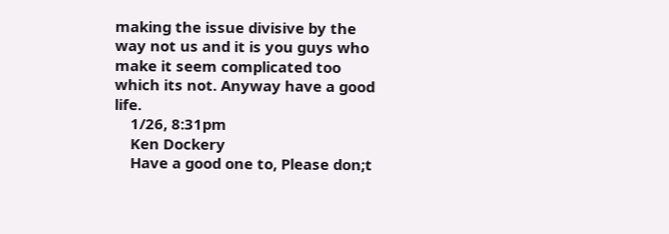making the issue divisive by the way not us and it is you guys who make it seem complicated too which its not. Anyway have a good life.
    1/26, 8:31pm
    Ken Dockery
    Have a good one to, Please don;t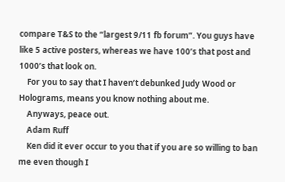compare T&S to the “largest 9/11 fb forum”. You guys have like 5 active posters, whereas we have 100’s that post and 1000’s that look on.
    For you to say that I haven’t debunked Judy Wood or Holograms, means you know nothing about me.
    Anyways, peace out.
    Adam Ruff
    Ken did it ever occur to you that if you are so willing to ban me even though I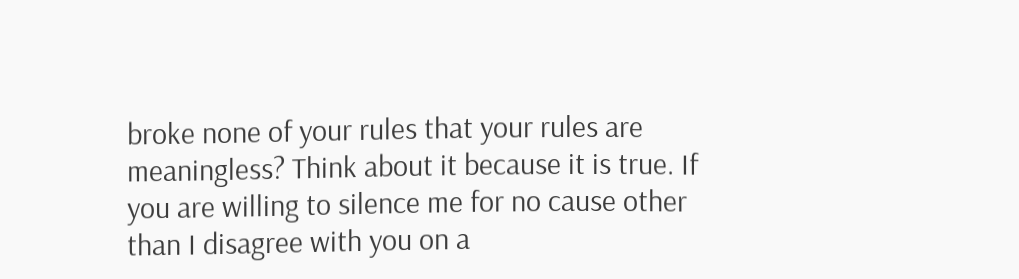broke none of your rules that your rules are meaningless? Think about it because it is true. If you are willing to silence me for no cause other than I disagree with you on a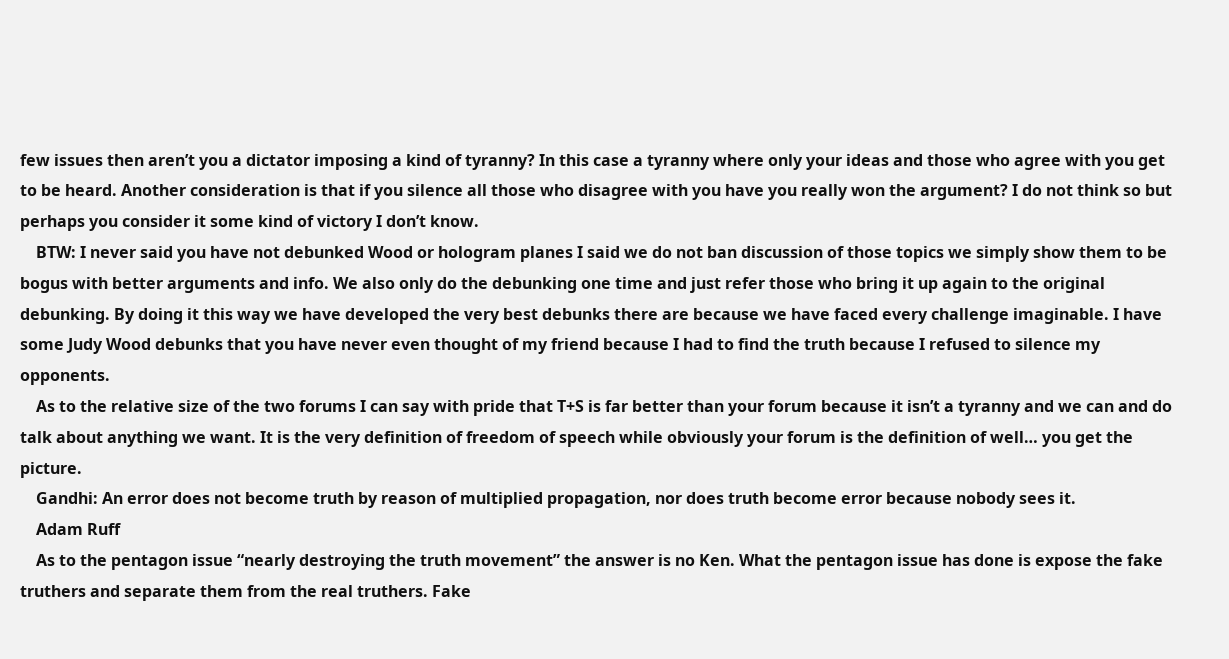few issues then aren’t you a dictator imposing a kind of tyranny? In this case a tyranny where only your ideas and those who agree with you get to be heard. Another consideration is that if you silence all those who disagree with you have you really won the argument? I do not think so but perhaps you consider it some kind of victory I don’t know.
    BTW: I never said you have not debunked Wood or hologram planes I said we do not ban discussion of those topics we simply show them to be bogus with better arguments and info. We also only do the debunking one time and just refer those who bring it up again to the original debunking. By doing it this way we have developed the very best debunks there are because we have faced every challenge imaginable. I have some Judy Wood debunks that you have never even thought of my friend because I had to find the truth because I refused to silence my opponents.
    As to the relative size of the two forums I can say with pride that T+S is far better than your forum because it isn’t a tyranny and we can and do talk about anything we want. It is the very definition of freedom of speech while obviously your forum is the definition of well… you get the picture.
    Gandhi: An error does not become truth by reason of multiplied propagation, nor does truth become error because nobody sees it.
    Adam Ruff
    As to the pentagon issue “nearly destroying the truth movement” the answer is no Ken. What the pentagon issue has done is expose the fake truthers and separate them from the real truthers. Fake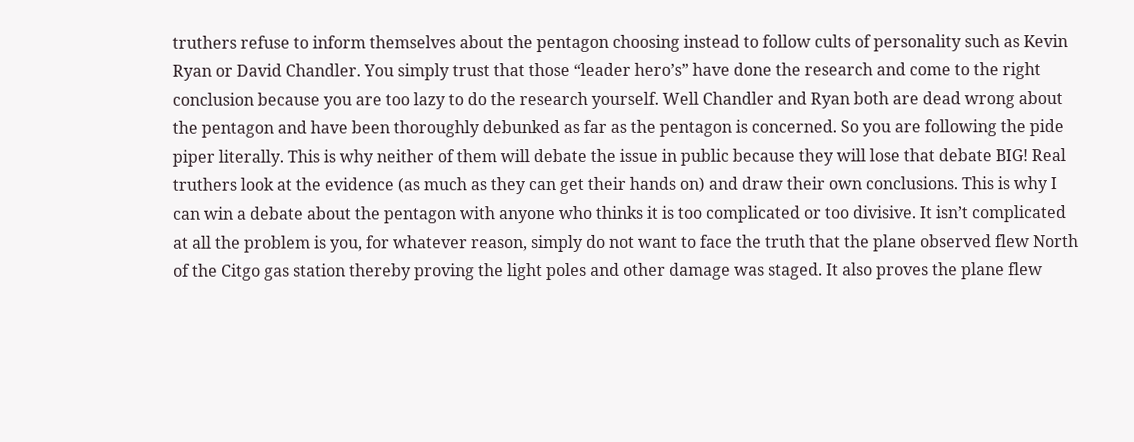truthers refuse to inform themselves about the pentagon choosing instead to follow cults of personality such as Kevin Ryan or David Chandler. You simply trust that those “leader hero’s” have done the research and come to the right conclusion because you are too lazy to do the research yourself. Well Chandler and Ryan both are dead wrong about the pentagon and have been thoroughly debunked as far as the pentagon is concerned. So you are following the pide piper literally. This is why neither of them will debate the issue in public because they will lose that debate BIG! Real truthers look at the evidence (as much as they can get their hands on) and draw their own conclusions. This is why I can win a debate about the pentagon with anyone who thinks it is too complicated or too divisive. It isn’t complicated at all the problem is you, for whatever reason, simply do not want to face the truth that the plane observed flew North of the Citgo gas station thereby proving the light poles and other damage was staged. It also proves the plane flew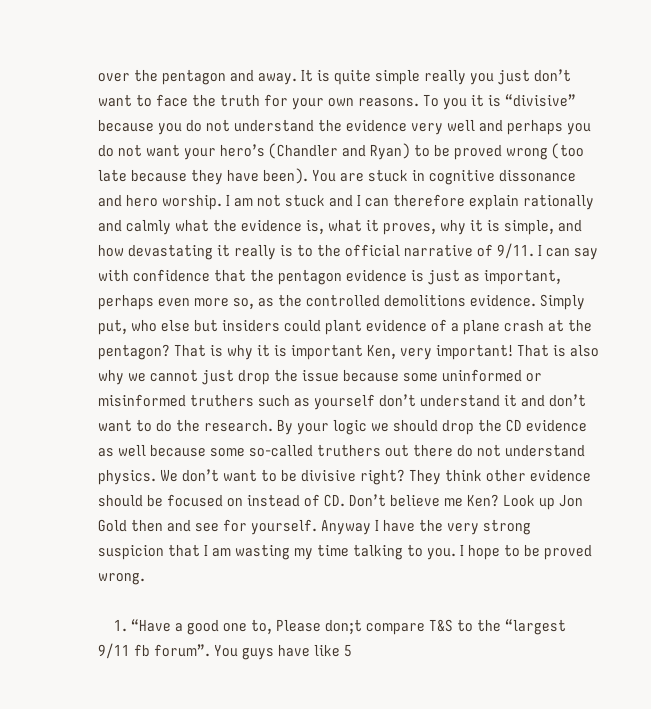over the pentagon and away. It is quite simple really you just don’t want to face the truth for your own reasons. To you it is “divisive” because you do not understand the evidence very well and perhaps you do not want your hero’s (Chandler and Ryan) to be proved wrong (too late because they have been). You are stuck in cognitive dissonance and hero worship. I am not stuck and I can therefore explain rationally and calmly what the evidence is, what it proves, why it is simple, and how devastating it really is to the official narrative of 9/11. I can say with confidence that the pentagon evidence is just as important, perhaps even more so, as the controlled demolitions evidence. Simply put, who else but insiders could plant evidence of a plane crash at the pentagon? That is why it is important Ken, very important! That is also why we cannot just drop the issue because some uninformed or misinformed truthers such as yourself don’t understand it and don’t want to do the research. By your logic we should drop the CD evidence as well because some so-called truthers out there do not understand physics. We don’t want to be divisive right? They think other evidence should be focused on instead of CD. Don’t believe me Ken? Look up Jon Gold then and see for yourself. Anyway I have the very strong suspicion that I am wasting my time talking to you. I hope to be proved wrong.

    1. “Have a good one to, Please don;t compare T&S to the “largest 9/11 fb forum”. You guys have like 5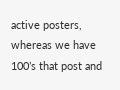active posters, whereas we have 100’s that post and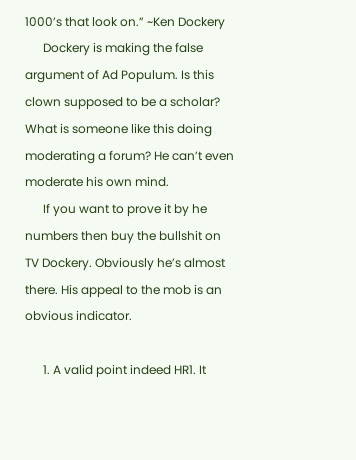1000’s that look on.” ~Ken Dockery
      Dockery is making the false argument of Ad Populum. Is this clown supposed to be a scholar? What is someone like this doing moderating a forum? He can’t even moderate his own mind.
      If you want to prove it by he numbers then buy the bullshit on TV Dockery. Obviously he’s almost there. His appeal to the mob is an obvious indicator.

      1. A valid point indeed HR1. It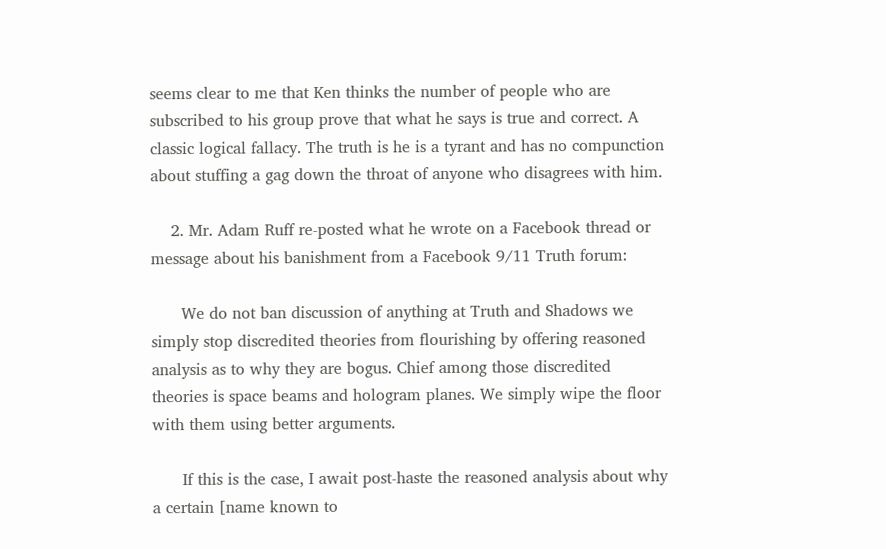seems clear to me that Ken thinks the number of people who are subscribed to his group prove that what he says is true and correct. A classic logical fallacy. The truth is he is a tyrant and has no compunction about stuffing a gag down the throat of anyone who disagrees with him.

    2. Mr. Adam Ruff re-posted what he wrote on a Facebook thread or message about his banishment from a Facebook 9/11 Truth forum:

      We do not ban discussion of anything at Truth and Shadows we simply stop discredited theories from flourishing by offering reasoned analysis as to why they are bogus. Chief among those discredited theories is space beams and hologram planes. We simply wipe the floor with them using better arguments.

      If this is the case, I await post-haste the reasoned analysis about why a certain [name known to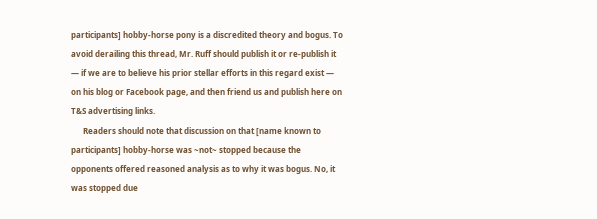participants] hobby-horse pony is a discredited theory and bogus. To avoid derailing this thread, Mr. Ruff should publish it or re-publish it — if we are to believe his prior stellar efforts in this regard exist — on his blog or Facebook page, and then friend us and publish here on T&S advertising links.
      Readers should note that discussion on that [name known to participants] hobby-horse was ~not~ stopped because the opponents offered reasoned analysis as to why it was bogus. No, it was stopped due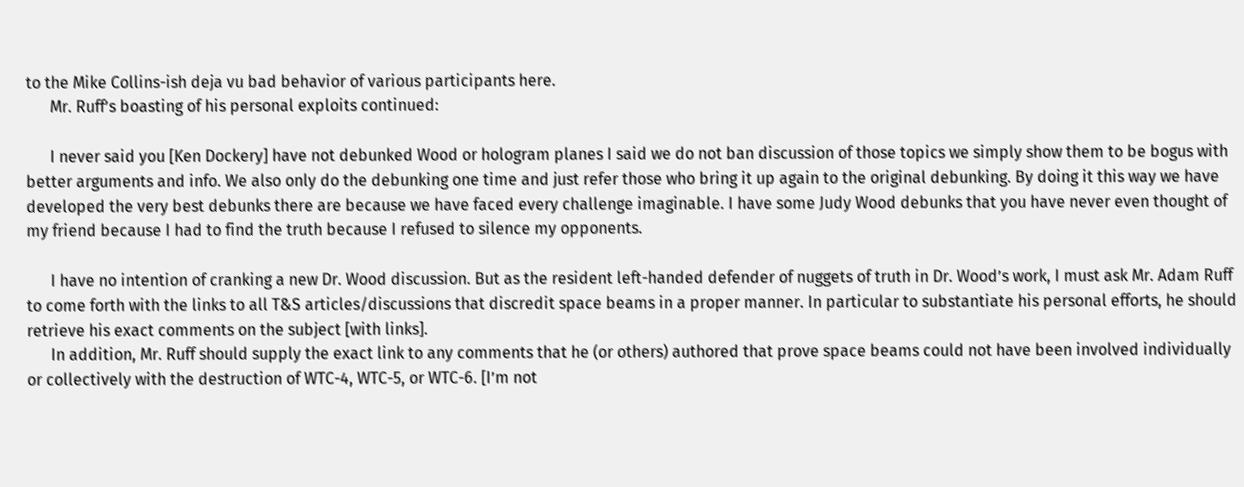to the Mike Collins-ish deja vu bad behavior of various participants here.
      Mr. Ruff’s boasting of his personal exploits continued:

      I never said you [Ken Dockery] have not debunked Wood or hologram planes I said we do not ban discussion of those topics we simply show them to be bogus with better arguments and info. We also only do the debunking one time and just refer those who bring it up again to the original debunking. By doing it this way we have developed the very best debunks there are because we have faced every challenge imaginable. I have some Judy Wood debunks that you have never even thought of my friend because I had to find the truth because I refused to silence my opponents.

      I have no intention of cranking a new Dr. Wood discussion. But as the resident left-handed defender of nuggets of truth in Dr. Wood’s work, I must ask Mr. Adam Ruff to come forth with the links to all T&S articles/discussions that discredit space beams in a proper manner. In particular to substantiate his personal efforts, he should retrieve his exact comments on the subject [with links].
      In addition, Mr. Ruff should supply the exact link to any comments that he (or others) authored that prove space beams could not have been involved individually or collectively with the destruction of WTC-4, WTC-5, or WTC-6. [I’m not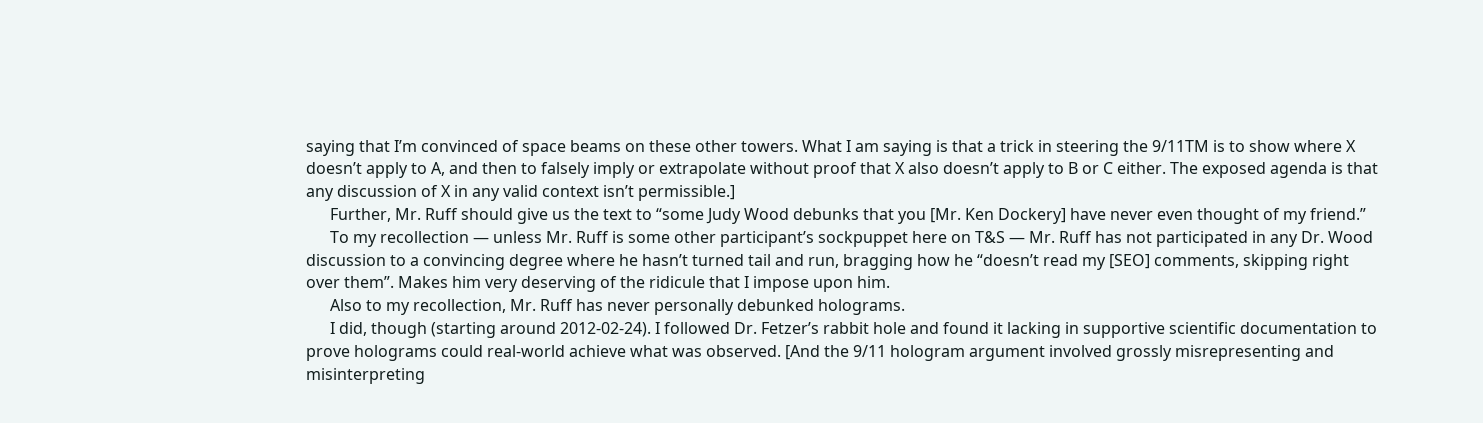saying that I’m convinced of space beams on these other towers. What I am saying is that a trick in steering the 9/11TM is to show where X doesn’t apply to A, and then to falsely imply or extrapolate without proof that X also doesn’t apply to B or C either. The exposed agenda is that any discussion of X in any valid context isn’t permissible.]
      Further, Mr. Ruff should give us the text to “some Judy Wood debunks that you [Mr. Ken Dockery] have never even thought of my friend.”
      To my recollection — unless Mr. Ruff is some other participant’s sockpuppet here on T&S — Mr. Ruff has not participated in any Dr. Wood discussion to a convincing degree where he hasn’t turned tail and run, bragging how he “doesn’t read my [SEO] comments, skipping right over them”. Makes him very deserving of the ridicule that I impose upon him.
      Also to my recollection, Mr. Ruff has never personally debunked holograms.
      I did, though (starting around 2012-02-24). I followed Dr. Fetzer’s rabbit hole and found it lacking in supportive scientific documentation to prove holograms could real-world achieve what was observed. [And the 9/11 hologram argument involved grossly misrepresenting and misinterpreting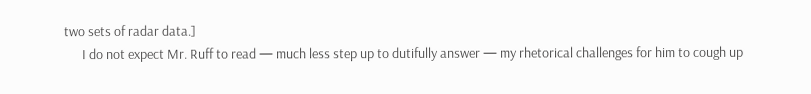two sets of radar data.]
      I do not expect Mr. Ruff to read — much less step up to dutifully answer — my rhetorical challenges for him to cough up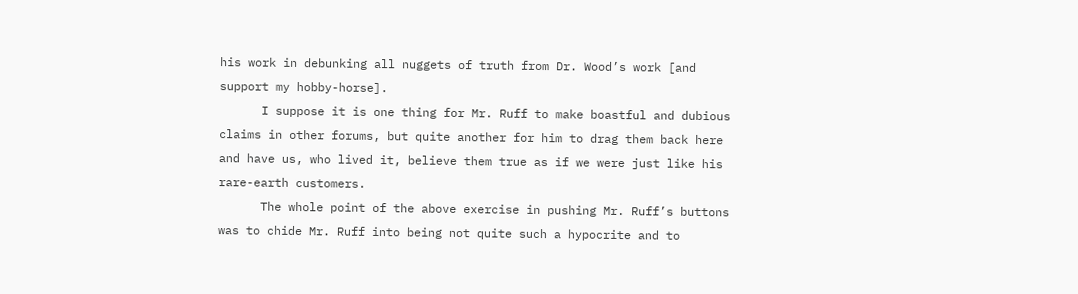his work in debunking all nuggets of truth from Dr. Wood’s work [and support my hobby-horse].
      I suppose it is one thing for Mr. Ruff to make boastful and dubious claims in other forums, but quite another for him to drag them back here and have us, who lived it, believe them true as if we were just like his rare-earth customers.
      The whole point of the above exercise in pushing Mr. Ruff’s buttons was to chide Mr. Ruff into being not quite such a hypocrite and to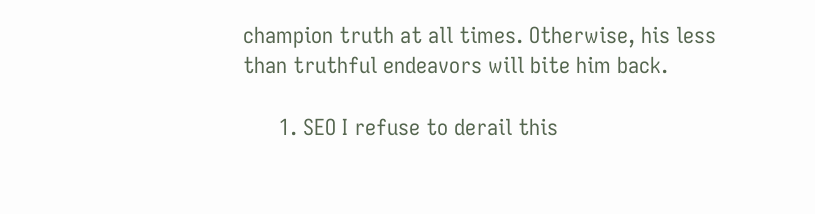champion truth at all times. Otherwise, his less than truthful endeavors will bite him back.

      1. SEO I refuse to derail this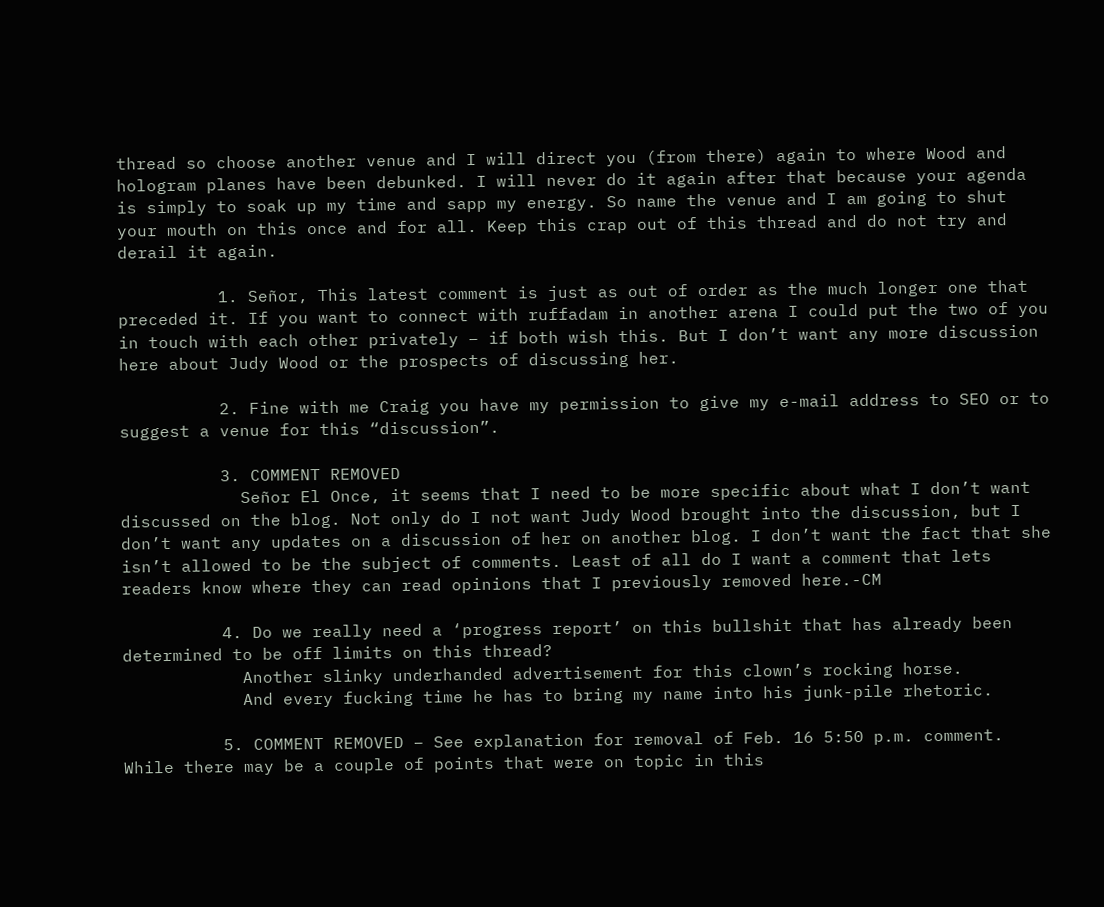thread so choose another venue and I will direct you (from there) again to where Wood and hologram planes have been debunked. I will never do it again after that because your agenda is simply to soak up my time and sapp my energy. So name the venue and I am going to shut your mouth on this once and for all. Keep this crap out of this thread and do not try and derail it again.

          1. Señor, This latest comment is just as out of order as the much longer one that preceded it. If you want to connect with ruffadam in another arena I could put the two of you in touch with each other privately – if both wish this. But I don’t want any more discussion here about Judy Wood or the prospects of discussing her.

          2. Fine with me Craig you have my permission to give my e-mail address to SEO or to suggest a venue for this “discussion”.

          3. COMMENT REMOVED
            Señor El Once, it seems that I need to be more specific about what I don’t want discussed on the blog. Not only do I not want Judy Wood brought into the discussion, but I don’t want any updates on a discussion of her on another blog. I don’t want the fact that she isn’t allowed to be the subject of comments. Least of all do I want a comment that lets readers know where they can read opinions that I previously removed here.-CM

          4. Do we really need a ‘progress report’ on this bullshit that has already been determined to be off limits on this thread?
            Another slinky underhanded advertisement for this clown’s rocking horse.
            And every fucking time he has to bring my name into his junk-pile rhetoric.

          5. COMMENT REMOVED – See explanation for removal of Feb. 16 5:50 p.m. comment. While there may be a couple of points that were on topic in this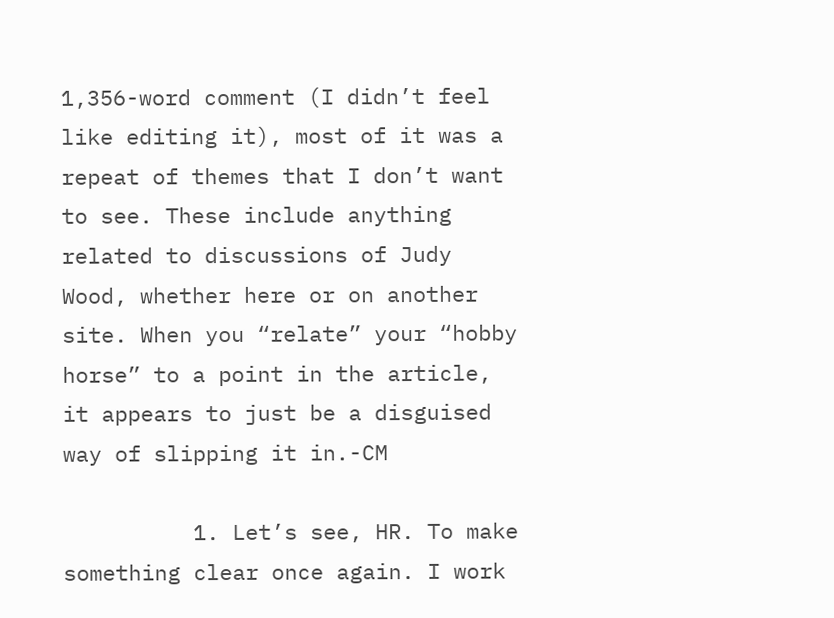1,356-word comment (I didn’t feel like editing it), most of it was a repeat of themes that I don’t want to see. These include anything related to discussions of Judy Wood, whether here or on another site. When you “relate” your “hobby horse” to a point in the article, it appears to just be a disguised way of slipping it in.-CM

          1. Let’s see, HR. To make something clear once again. I work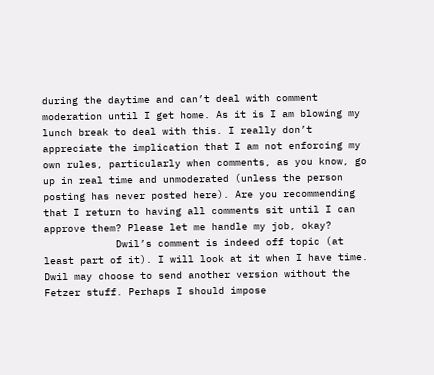during the daytime and can’t deal with comment moderation until I get home. As it is I am blowing my lunch break to deal with this. I really don’t appreciate the implication that I am not enforcing my own rules, particularly when comments, as you know, go up in real time and unmoderated (unless the person posting has never posted here). Are you recommending that I return to having all comments sit until I can approve them? Please let me handle my job, okay?
            Dwil’s comment is indeed off topic (at least part of it). I will look at it when I have time. Dwil may choose to send another version without the Fetzer stuff. Perhaps I should impose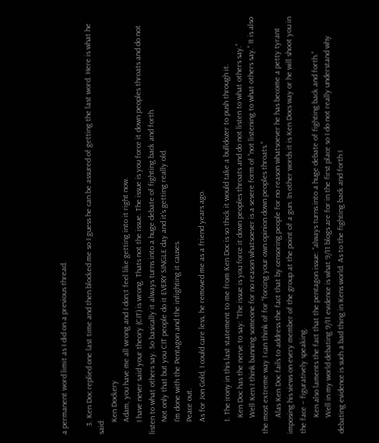a permanent word limit as I did on a previous thread.

    3. Ken Doc replied one last time and then blocked me so I guess he can be assured of getting the last word. Here is what he said:
      Ken Dockery
      Adam, you have me all wrong and I don;t feel like getting into it right now.
      I have never said your theory (CIT) is wrong. Thats not the issue. The issue is you force it down peoples throats and do not listen to what others say. So basically it always turns into a huge debate of fighting back and forth.
      Not only that but you CIT people do it EVERY SINGLE day and it’s getting really old.
      I’m done with the Pentagon and the infighting it causes.
      Peace out.
      As for Jon Gold, I could care less, he removed me as a friend years ago.

      1. The irony in this last statement to me from Ken Doc is so thick it would take a bulldozer to push through it.
        Ken Doc has the nerve to say: “The issue is you force it down peoples throats and do not listen to what others say.”
        Well Ken I think banning someone for no reason whatsoever is a severe form of “not listening to what others say.” It is also the most extreme way I can think of for “forcing your own opinion down peoples throats.”
        Alas Ken Doc fails to address the fact that by censoring people for no reason whatsoever he has become a petty tyrant imposing his views on every member of the group at the point of a gun. In other words it is Ken Docs way or he will shoot you in the face – figuratively speaking.
        Ken also laments the fact that the pentagon issue: “always turns into a huge debate of fighting back and forth.”
        Well in my world debating 9/11 evidence is what 9/11 blogs are for in the first place so I do not really understand why debating evidence is such a bad thing in Kens world. As to the fighting back and forth I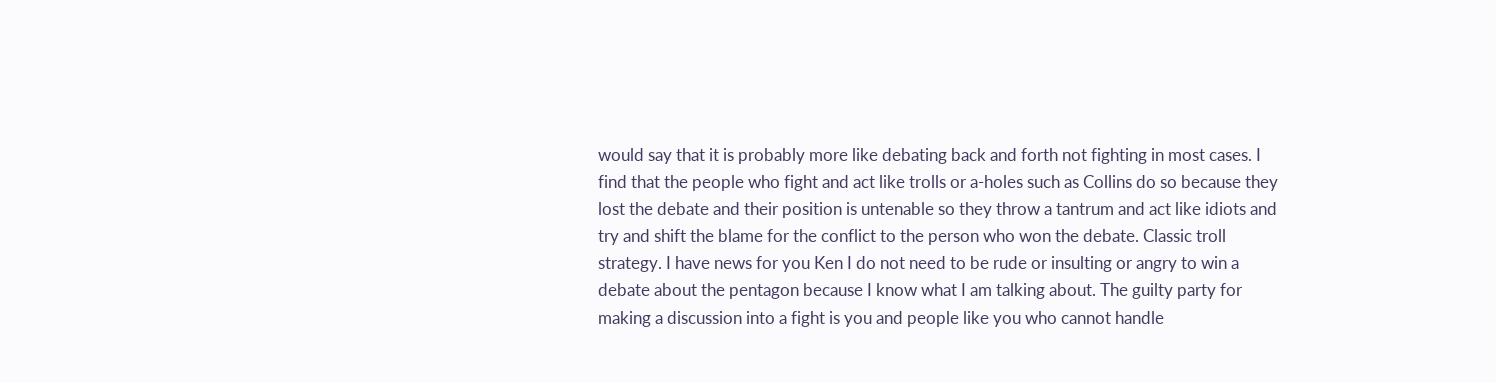would say that it is probably more like debating back and forth not fighting in most cases. I find that the people who fight and act like trolls or a-holes such as Collins do so because they lost the debate and their position is untenable so they throw a tantrum and act like idiots and try and shift the blame for the conflict to the person who won the debate. Classic troll strategy. I have news for you Ken I do not need to be rude or insulting or angry to win a debate about the pentagon because I know what I am talking about. The guilty party for making a discussion into a fight is you and people like you who cannot handle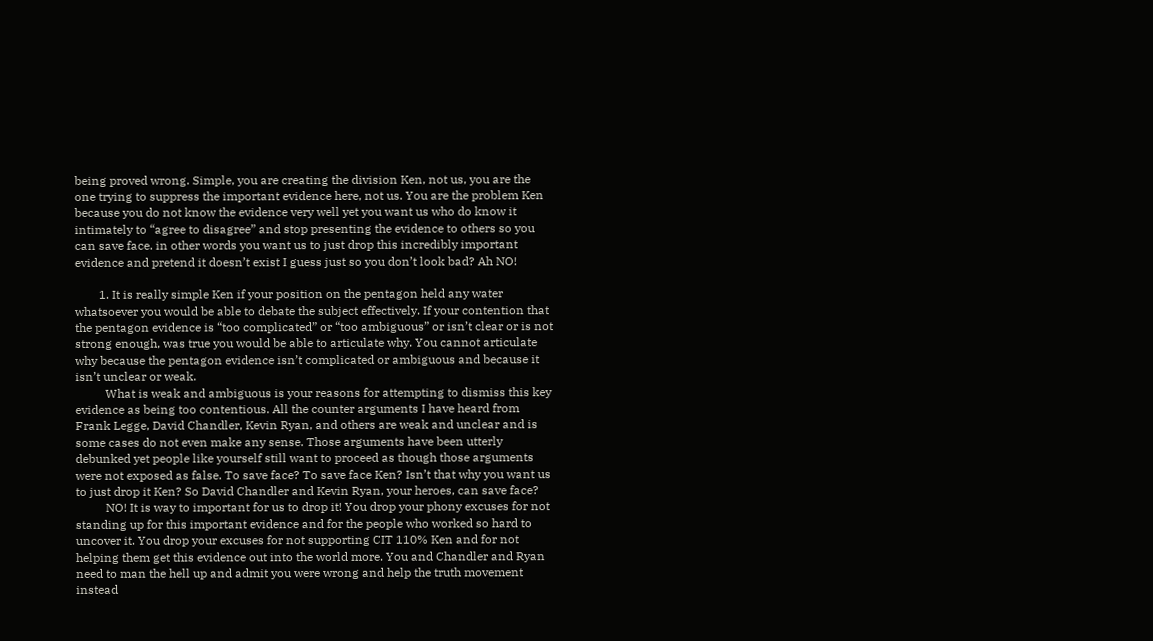being proved wrong. Simple, you are creating the division Ken, not us, you are the one trying to suppress the important evidence here, not us. You are the problem Ken because you do not know the evidence very well yet you want us who do know it intimately to “agree to disagree” and stop presenting the evidence to others so you can save face. in other words you want us to just drop this incredibly important evidence and pretend it doesn’t exist I guess just so you don’t look bad? Ah NO!

        1. It is really simple Ken if your position on the pentagon held any water whatsoever you would be able to debate the subject effectively. If your contention that the pentagon evidence is “too complicated” or “too ambiguous” or isn’t clear or is not strong enough, was true you would be able to articulate why. You cannot articulate why because the pentagon evidence isn’t complicated or ambiguous and because it isn’t unclear or weak.
          What is weak and ambiguous is your reasons for attempting to dismiss this key evidence as being too contentious. All the counter arguments I have heard from Frank Legge, David Chandler, Kevin Ryan, and others are weak and unclear and is some cases do not even make any sense. Those arguments have been utterly debunked yet people like yourself still want to proceed as though those arguments were not exposed as false. To save face? To save face Ken? Isn’t that why you want us to just drop it Ken? So David Chandler and Kevin Ryan, your heroes, can save face?
          NO! It is way to important for us to drop it! You drop your phony excuses for not standing up for this important evidence and for the people who worked so hard to uncover it. You drop your excuses for not supporting CIT 110% Ken and for not helping them get this evidence out into the world more. You and Chandler and Ryan need to man the hell up and admit you were wrong and help the truth movement instead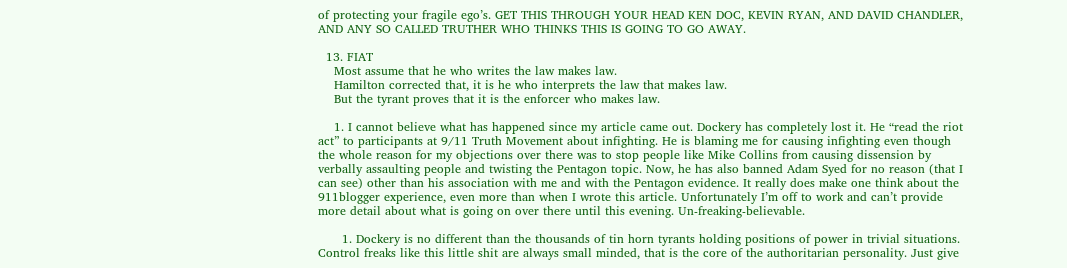of protecting your fragile ego’s. GET THIS THROUGH YOUR HEAD KEN DOC, KEVIN RYAN, AND DAVID CHANDLER, AND ANY SO CALLED TRUTHER WHO THINKS THIS IS GOING TO GO AWAY.

  13. FIAT
    Most assume that he who writes the law makes law.
    Hamilton corrected that, it is he who interprets the law that makes law.
    But the tyrant proves that it is the enforcer who makes law.

    1. I cannot believe what has happened since my article came out. Dockery has completely lost it. He “read the riot act” to participants at 9/11 Truth Movement about infighting. He is blaming me for causing infighting even though the whole reason for my objections over there was to stop people like Mike Collins from causing dissension by verbally assaulting people and twisting the Pentagon topic. Now, he has also banned Adam Syed for no reason (that I can see) other than his association with me and with the Pentagon evidence. It really does make one think about the 911blogger experience, even more than when I wrote this article. Unfortunately I’m off to work and can’t provide more detail about what is going on over there until this evening. Un-freaking-believable.

      1. Dockery is no different than the thousands of tin horn tyrants holding positions of power in trivial situations. Control freaks like this little shit are always small minded, that is the core of the authoritarian personality. Just give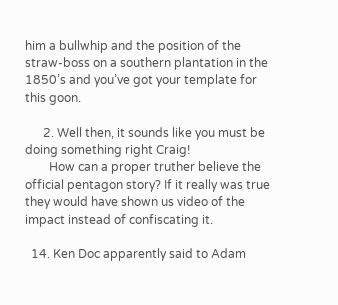him a bullwhip and the position of the straw-boss on a southern plantation in the 1850’s and you’ve got your template for this goon.

      2. Well then, it sounds like you must be doing something right Craig!
        How can a proper truther believe the official pentagon story? If it really was true they would have shown us video of the impact instead of confiscating it.

  14. Ken Doc apparently said to Adam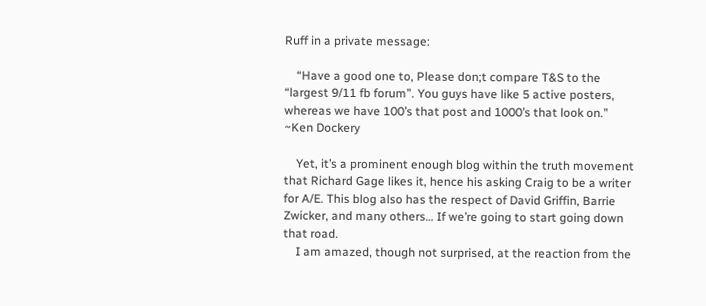Ruff in a private message:

    “Have a good one to, Please don;t compare T&S to the “largest 9/11 fb forum”. You guys have like 5 active posters, whereas we have 100’s that post and 1000’s that look on.” ~Ken Dockery

    Yet, it’s a prominent enough blog within the truth movement that Richard Gage likes it, hence his asking Craig to be a writer for A/E. This blog also has the respect of David Griffin, Barrie Zwicker, and many others… If we’re going to start going down that road.
    I am amazed, though not surprised, at the reaction from the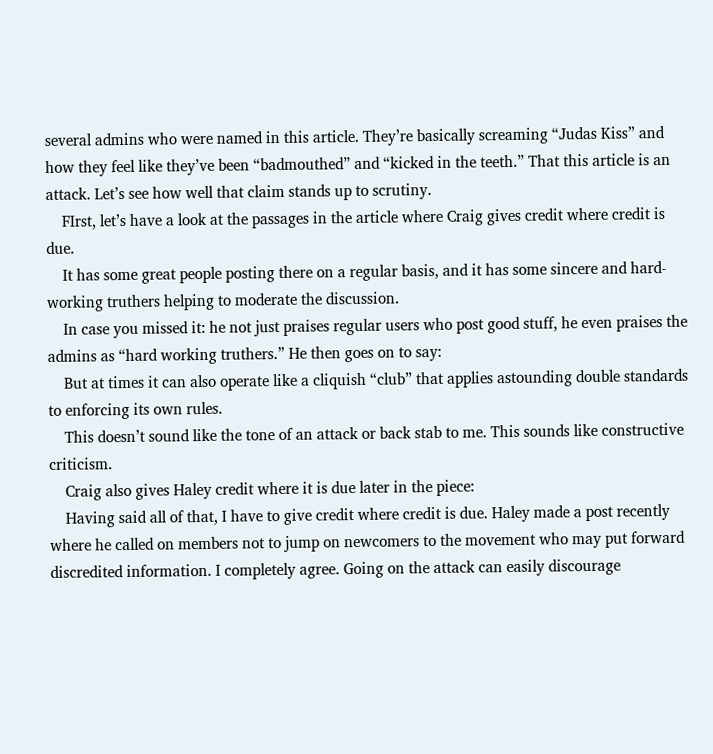several admins who were named in this article. They’re basically screaming “Judas Kiss” and how they feel like they’ve been “badmouthed” and “kicked in the teeth.” That this article is an attack. Let’s see how well that claim stands up to scrutiny.
    FIrst, let’s have a look at the passages in the article where Craig gives credit where credit is due.
    It has some great people posting there on a regular basis, and it has some sincere and hard-working truthers helping to moderate the discussion.
    In case you missed it: he not just praises regular users who post good stuff, he even praises the admins as “hard working truthers.” He then goes on to say:
    But at times it can also operate like a cliquish “club” that applies astounding double standards to enforcing its own rules.
    This doesn’t sound like the tone of an attack or back stab to me. This sounds like constructive criticism.
    Craig also gives Haley credit where it is due later in the piece:
    Having said all of that, I have to give credit where credit is due. Haley made a post recently where he called on members not to jump on newcomers to the movement who may put forward discredited information. I completely agree. Going on the attack can easily discourage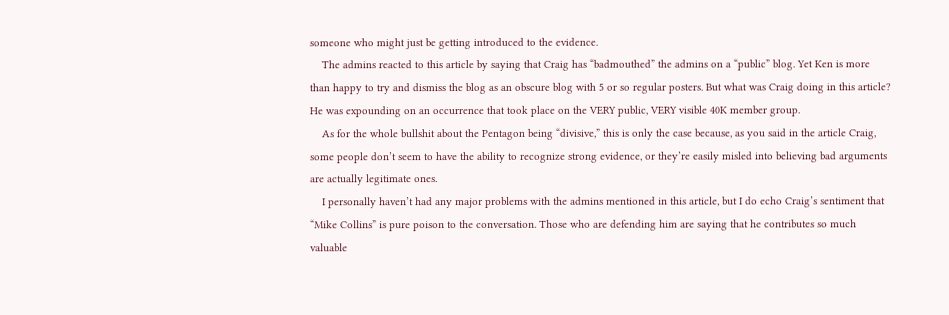someone who might just be getting introduced to the evidence.
    The admins reacted to this article by saying that Craig has “badmouthed” the admins on a “public” blog. Yet Ken is more than happy to try and dismiss the blog as an obscure blog with 5 or so regular posters. But what was Craig doing in this article? He was expounding on an occurrence that took place on the VERY public, VERY visible 40K member group.
    As for the whole bullshit about the Pentagon being “divisive,” this is only the case because, as you said in the article Craig, some people don’t seem to have the ability to recognize strong evidence, or they’re easily misled into believing bad arguments are actually legitimate ones.
    I personally haven’t had any major problems with the admins mentioned in this article, but I do echo Craig’s sentiment that “Mike Collins” is pure poison to the conversation. Those who are defending him are saying that he contributes so much valuable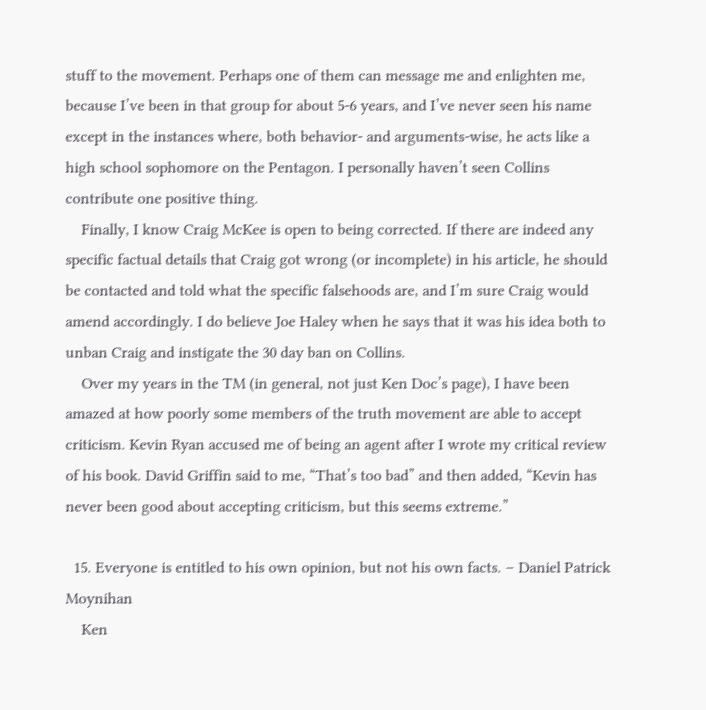stuff to the movement. Perhaps one of them can message me and enlighten me, because I’ve been in that group for about 5-6 years, and I’ve never seen his name except in the instances where, both behavior- and arguments-wise, he acts like a high school sophomore on the Pentagon. I personally haven’t seen Collins contribute one positive thing.
    Finally, I know Craig McKee is open to being corrected. If there are indeed any specific factual details that Craig got wrong (or incomplete) in his article, he should be contacted and told what the specific falsehoods are, and I’m sure Craig would amend accordingly. I do believe Joe Haley when he says that it was his idea both to unban Craig and instigate the 30 day ban on Collins.
    Over my years in the TM (in general, not just Ken Doc’s page), I have been amazed at how poorly some members of the truth movement are able to accept criticism. Kevin Ryan accused me of being an agent after I wrote my critical review of his book. David Griffin said to me, “That’s too bad” and then added, “Kevin has never been good about accepting criticism, but this seems extreme.”

  15. Everyone is entitled to his own opinion, but not his own facts. – Daniel Patrick Moynihan
    Ken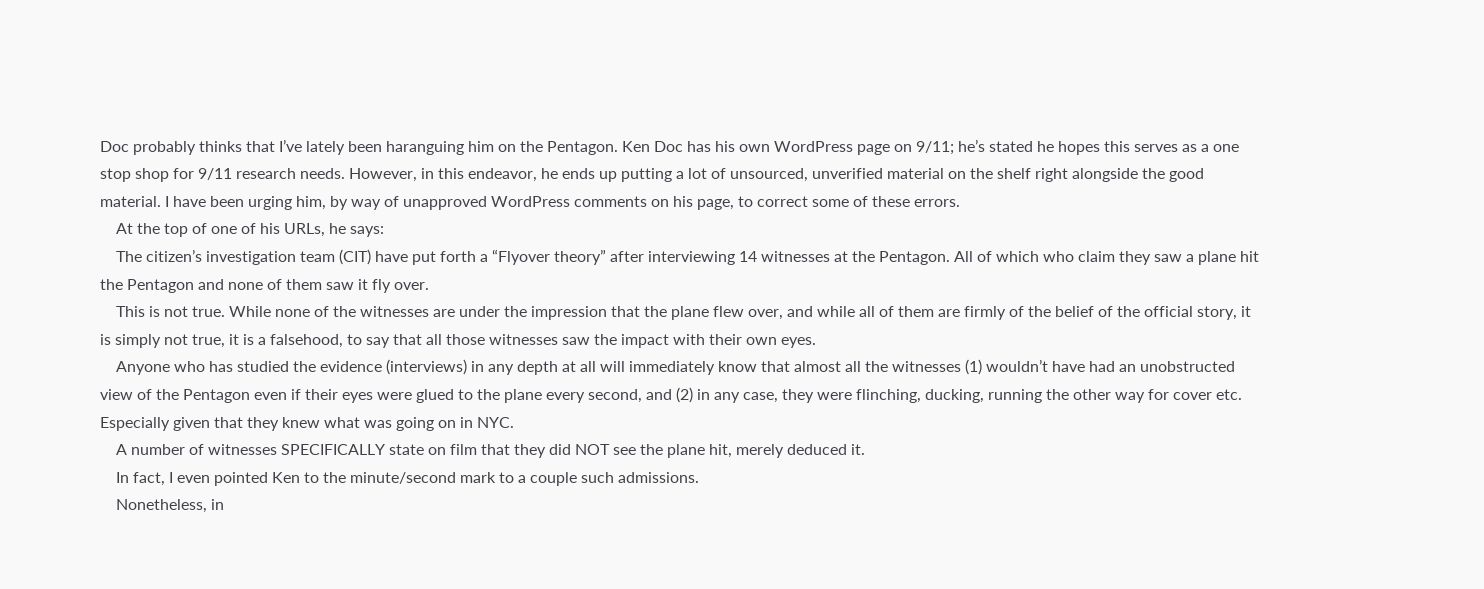Doc probably thinks that I’ve lately been haranguing him on the Pentagon. Ken Doc has his own WordPress page on 9/11; he’s stated he hopes this serves as a one stop shop for 9/11 research needs. However, in this endeavor, he ends up putting a lot of unsourced, unverified material on the shelf right alongside the good material. I have been urging him, by way of unapproved WordPress comments on his page, to correct some of these errors.
    At the top of one of his URLs, he says:
    The citizen’s investigation team (CIT) have put forth a “Flyover theory” after interviewing 14 witnesses at the Pentagon. All of which who claim they saw a plane hit the Pentagon and none of them saw it fly over.
    This is not true. While none of the witnesses are under the impression that the plane flew over, and while all of them are firmly of the belief of the official story, it is simply not true, it is a falsehood, to say that all those witnesses saw the impact with their own eyes.
    Anyone who has studied the evidence (interviews) in any depth at all will immediately know that almost all the witnesses (1) wouldn’t have had an unobstructed view of the Pentagon even if their eyes were glued to the plane every second, and (2) in any case, they were flinching, ducking, running the other way for cover etc. Especially given that they knew what was going on in NYC.
    A number of witnesses SPECIFICALLY state on film that they did NOT see the plane hit, merely deduced it.
    In fact, I even pointed Ken to the minute/second mark to a couple such admissions.
    Nonetheless, in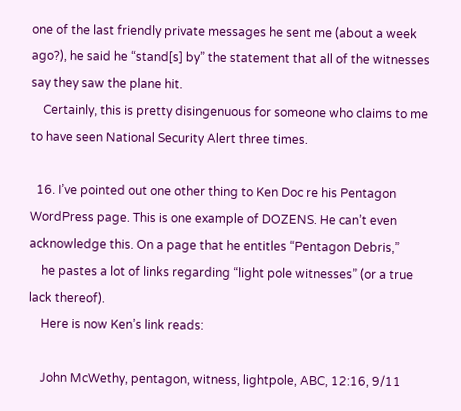one of the last friendly private messages he sent me (about a week ago?), he said he “stand[s] by” the statement that all of the witnesses say they saw the plane hit.
    Certainly, this is pretty disingenuous for someone who claims to me to have seen National Security Alert three times.

  16. I’ve pointed out one other thing to Ken Doc re his Pentagon WordPress page. This is one example of DOZENS. He can’t even acknowledge this. On a page that he entitles “Pentagon Debris,”
    he pastes a lot of links regarding “light pole witnesses” (or a true lack thereof).
    Here is now Ken’s link reads:

    John McWethy, pentagon, witness, lightpole, ABC, 12:16, 9/11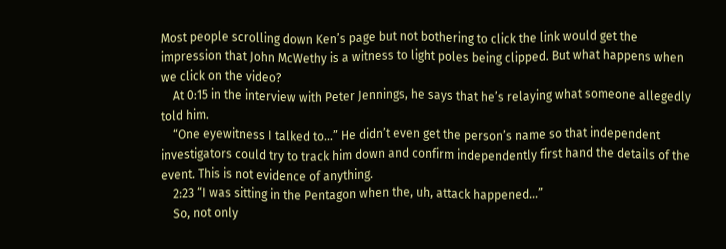Most people scrolling down Ken’s page but not bothering to click the link would get the impression that John McWethy is a witness to light poles being clipped. But what happens when we click on the video?
    At 0:15 in the interview with Peter Jennings, he says that he’s relaying what someone allegedly told him.
    “One eyewitness I talked to…” He didn’t even get the person’s name so that independent investigators could try to track him down and confirm independently first hand the details of the event. This is not evidence of anything.
    2:23 “I was sitting in the Pentagon when the, uh, attack happened…”
    So, not only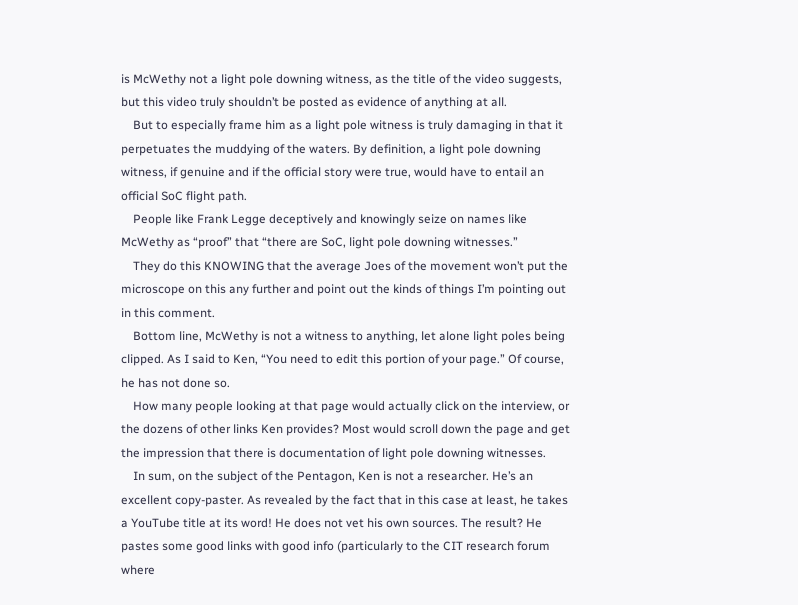is McWethy not a light pole downing witness, as the title of the video suggests, but this video truly shouldn’t be posted as evidence of anything at all.
    But to especially frame him as a light pole witness is truly damaging in that it perpetuates the muddying of the waters. By definition, a light pole downing witness, if genuine and if the official story were true, would have to entail an official SoC flight path.
    People like Frank Legge deceptively and knowingly seize on names like McWethy as “proof” that “there are SoC, light pole downing witnesses.”
    They do this KNOWING that the average Joes of the movement won’t put the microscope on this any further and point out the kinds of things I’m pointing out in this comment.
    Bottom line, McWethy is not a witness to anything, let alone light poles being clipped. As I said to Ken, “You need to edit this portion of your page.” Of course, he has not done so.
    How many people looking at that page would actually click on the interview, or the dozens of other links Ken provides? Most would scroll down the page and get the impression that there is documentation of light pole downing witnesses.
    In sum, on the subject of the Pentagon, Ken is not a researcher. He’s an excellent copy-paster. As revealed by the fact that in this case at least, he takes a YouTube title at its word! He does not vet his own sources. The result? He pastes some good links with good info (particularly to the CIT research forum where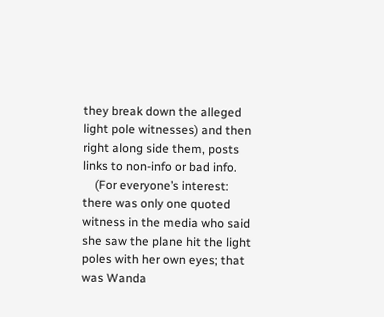they break down the alleged light pole witnesses) and then right along side them, posts links to non-info or bad info.
    (For everyone’s interest: there was only one quoted witness in the media who said she saw the plane hit the light poles with her own eyes; that was Wanda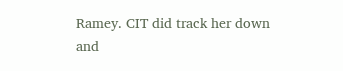Ramey. CIT did track her down and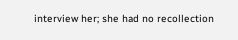interview her; she had no recollection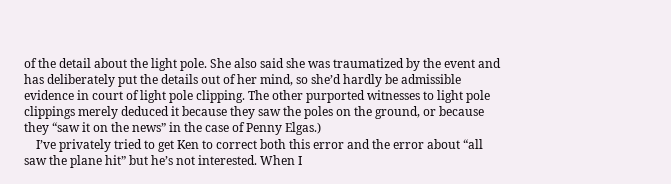of the detail about the light pole. She also said she was traumatized by the event and has deliberately put the details out of her mind, so she’d hardly be admissible evidence in court of light pole clipping. The other purported witnesses to light pole clippings merely deduced it because they saw the poles on the ground, or because they “saw it on the news” in the case of Penny Elgas.)
    I’ve privately tried to get Ken to correct both this error and the error about “all saw the plane hit” but he’s not interested. When I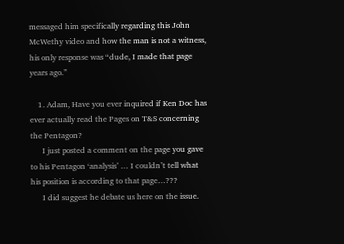messaged him specifically regarding this John McWethy video and how the man is not a witness, his only response was “dude, I made that page years ago.”

    1. Adam, Have you ever inquired if Ken Doc has ever actually read the Pages on T&S concerning the Pentagon?
      I just posted a comment on the page you gave to his Pentagon ‘analysis’ … I couldn’t tell what his position is according to that page…???
      I did suggest he debate us here on the issue.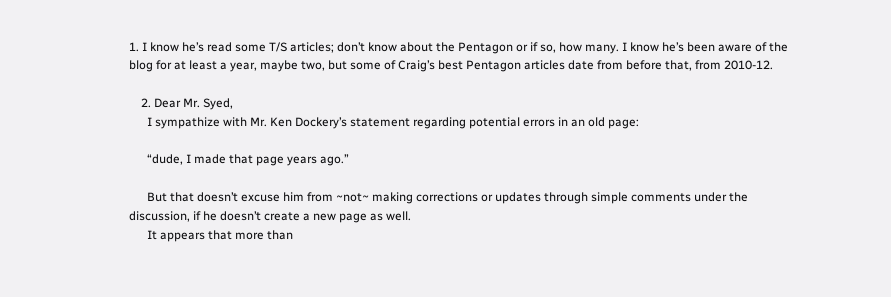1. I know he’s read some T/S articles; don’t know about the Pentagon or if so, how many. I know he’s been aware of the blog for at least a year, maybe two, but some of Craig’s best Pentagon articles date from before that, from 2010-12.

    2. Dear Mr. Syed,
      I sympathize with Mr. Ken Dockery’s statement regarding potential errors in an old page:

      “dude, I made that page years ago.”

      But that doesn’t excuse him from ~not~ making corrections or updates through simple comments under the discussion, if he doesn’t create a new page as well.
      It appears that more than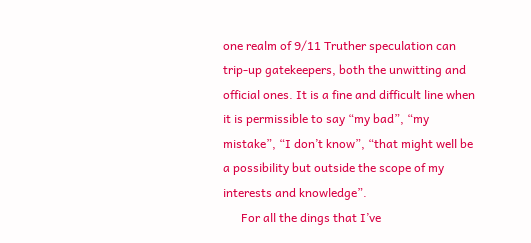one realm of 9/11 Truther speculation can trip-up gatekeepers, both the unwitting and official ones. It is a fine and difficult line when it is permissible to say “my bad”, “my mistake”, “I don’t know”, “that might well be a possibility but outside the scope of my interests and knowledge”.
      For all the dings that I’ve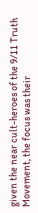given the near cult-heroes of the 9/11 Truth Movement, the focus was their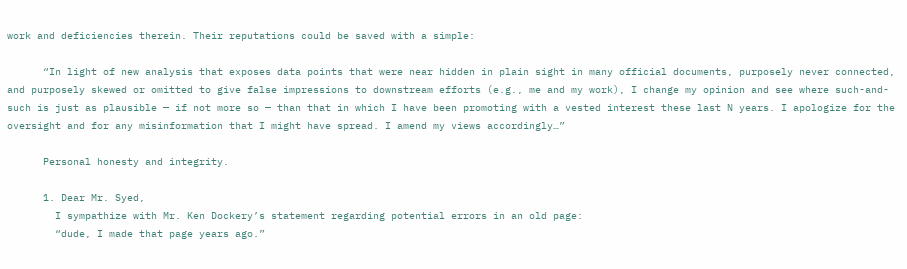work and deficiencies therein. Their reputations could be saved with a simple:

      “In light of new analysis that exposes data points that were near hidden in plain sight in many official documents, purposely never connected, and purposely skewed or omitted to give false impressions to downstream efforts (e.g., me and my work), I change my opinion and see where such-and-such is just as plausible — if not more so — than that in which I have been promoting with a vested interest these last N years. I apologize for the oversight and for any misinformation that I might have spread. I amend my views accordingly…”

      Personal honesty and integrity.

      1. Dear Mr. Syed,
        I sympathize with Mr. Ken Dockery’s statement regarding potential errors in an old page:
        “dude, I made that page years ago.”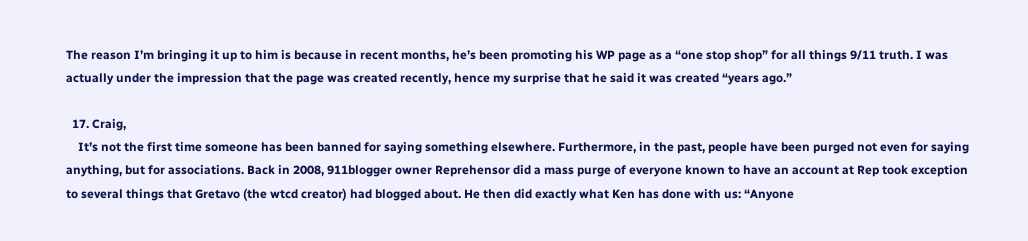The reason I’m bringing it up to him is because in recent months, he’s been promoting his WP page as a “one stop shop” for all things 9/11 truth. I was actually under the impression that the page was created recently, hence my surprise that he said it was created “years ago.”

  17. Craig,
    It’s not the first time someone has been banned for saying something elsewhere. Furthermore, in the past, people have been purged not even for saying anything, but for associations. Back in 2008, 911blogger owner Reprehensor did a mass purge of everyone known to have an account at Rep took exception to several things that Gretavo (the wtcd creator) had blogged about. He then did exactly what Ken has done with us: “Anyone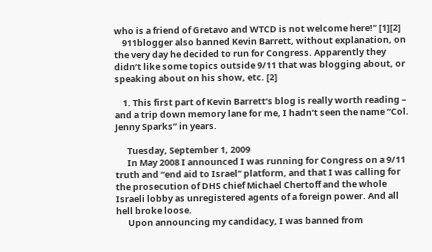who is a friend of Gretavo and WTCD is not welcome here!” [1][2]
    911blogger also banned Kevin Barrett, without explanation, on the very day he decided to run for Congress. Apparently they didn’t like some topics outside 9/11 that was blogging about, or speaking about on his show, etc. [2]

    1. This first part of Kevin Barrett’s blog is really worth reading – and a trip down memory lane for me, I hadn’t seen the name “Col. Jenny Sparks” in years.

      Tuesday, September 1, 2009
      In May 2008 I announced I was running for Congress on a 9/11 truth and “end aid to Israel” platform, and that I was calling for the prosecution of DHS chief Michael Chertoff and the whole Israeli lobby as unregistered agents of a foreign power. And all hell broke loose.
      Upon announcing my candidacy, I was banned from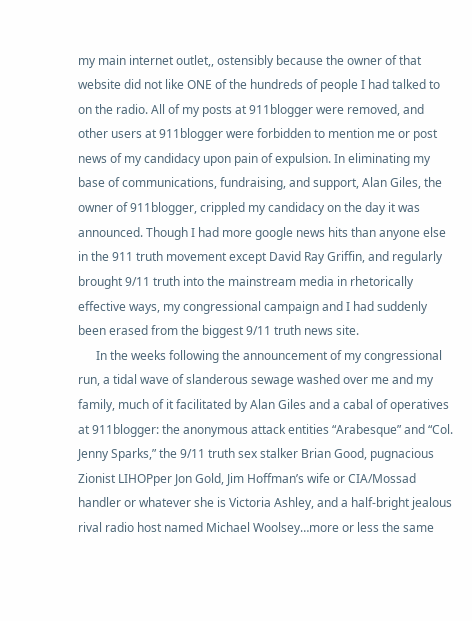my main internet outlet,, ostensibly because the owner of that website did not like ONE of the hundreds of people I had talked to on the radio. All of my posts at 911blogger were removed, and other users at 911blogger were forbidden to mention me or post news of my candidacy upon pain of expulsion. In eliminating my base of communications, fundraising, and support, Alan Giles, the owner of 911blogger, crippled my candidacy on the day it was announced. Though I had more google news hits than anyone else in the 911 truth movement except David Ray Griffin, and regularly brought 9/11 truth into the mainstream media in rhetorically effective ways, my congressional campaign and I had suddenly been erased from the biggest 9/11 truth news site.
      In the weeks following the announcement of my congressional run, a tidal wave of slanderous sewage washed over me and my family, much of it facilitated by Alan Giles and a cabal of operatives at 911blogger: the anonymous attack entities “Arabesque” and “Col. Jenny Sparks,” the 9/11 truth sex stalker Brian Good, pugnacious Zionist LIHOPper Jon Gold, Jim Hoffman’s wife or CIA/Mossad handler or whatever she is Victoria Ashley, and a half-bright jealous rival radio host named Michael Woolsey…more or less the same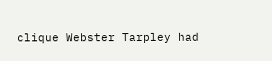clique Webster Tarpley had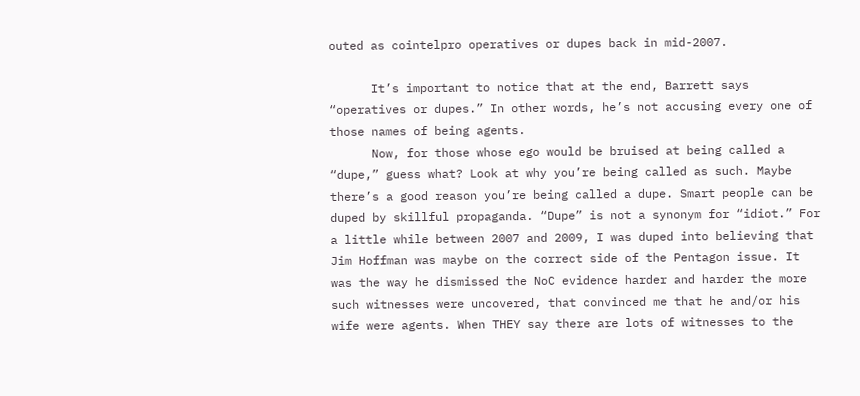outed as cointelpro operatives or dupes back in mid-2007.

      It’s important to notice that at the end, Barrett says “operatives or dupes.” In other words, he’s not accusing every one of those names of being agents.
      Now, for those whose ego would be bruised at being called a “dupe,” guess what? Look at why you’re being called as such. Maybe there’s a good reason you’re being called a dupe. Smart people can be duped by skillful propaganda. “Dupe” is not a synonym for “idiot.” For a little while between 2007 and 2009, I was duped into believing that Jim Hoffman was maybe on the correct side of the Pentagon issue. It was the way he dismissed the NoC evidence harder and harder the more such witnesses were uncovered, that convinced me that he and/or his wife were agents. When THEY say there are lots of witnesses to the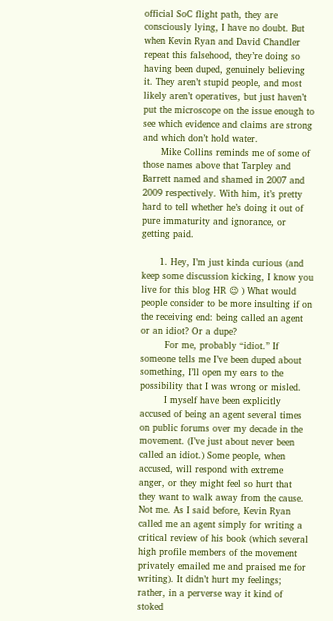official SoC flight path, they are consciously lying, I have no doubt. But when Kevin Ryan and David Chandler repeat this falsehood, they’re doing so having been duped, genuinely believing it. They aren’t stupid people, and most likely aren’t operatives, but just haven’t put the microscope on the issue enough to see which evidence and claims are strong and which don’t hold water.
      Mike Collins reminds me of some of those names above that Tarpley and Barrett named and shamed in 2007 and 2009 respectively. With him, it’s pretty hard to tell whether he’s doing it out of pure immaturity and ignorance, or getting paid.

      1. Hey, I’m just kinda curious (and keep some discussion kicking, I know you live for this blog HR 😉 ) What would people consider to be more insulting if on the receiving end: being called an agent or an idiot? Or a dupe?
        For me, probably “idiot.” If someone tells me I’ve been duped about something, I’ll open my ears to the possibility that I was wrong or misled.
        I myself have been explicitly accused of being an agent several times on public forums over my decade in the movement. (I’ve just about never been called an idiot.) Some people, when accused, will respond with extreme anger, or they might feel so hurt that they want to walk away from the cause. Not me. As I said before, Kevin Ryan called me an agent simply for writing a critical review of his book (which several high profile members of the movement privately emailed me and praised me for writing). It didn’t hurt my feelings; rather, in a perverse way it kind of stoked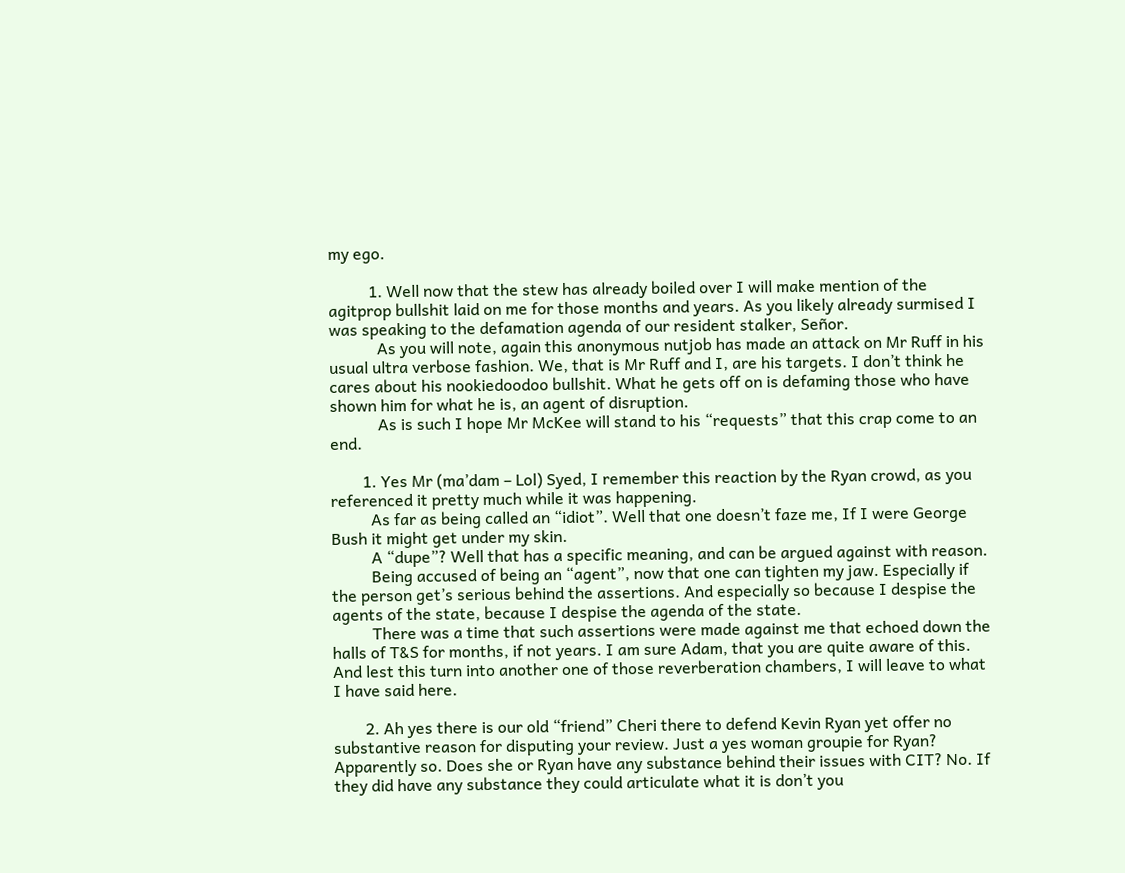my ego.

          1. Well now that the stew has already boiled over I will make mention of the agitprop bullshit laid on me for those months and years. As you likely already surmised I was speaking to the defamation agenda of our resident stalker, Señor.
            As you will note, again this anonymous nutjob has made an attack on Mr Ruff in his usual ultra verbose fashion. We, that is Mr Ruff and I, are his targets. I don’t think he cares about his nookiedoodoo bullshit. What he gets off on is defaming those who have shown him for what he is, an agent of disruption.
            As is such I hope Mr McKee will stand to his “requests” that this crap come to an end.

        1. Yes Mr (ma’dam – Lol) Syed, I remember this reaction by the Ryan crowd, as you referenced it pretty much while it was happening.
          As far as being called an “idiot”. Well that one doesn’t faze me, If I were George Bush it might get under my skin.
          A “dupe”? Well that has a specific meaning, and can be argued against with reason.
          Being accused of being an “agent”, now that one can tighten my jaw. Especially if the person get’s serious behind the assertions. And especially so because I despise the agents of the state, because I despise the agenda of the state.
          There was a time that such assertions were made against me that echoed down the halls of T&S for months, if not years. I am sure Adam, that you are quite aware of this. And lest this turn into another one of those reverberation chambers, I will leave to what I have said here.

        2. Ah yes there is our old “friend” Cheri there to defend Kevin Ryan yet offer no substantive reason for disputing your review. Just a yes woman groupie for Ryan? Apparently so. Does she or Ryan have any substance behind their issues with CIT? No. If they did have any substance they could articulate what it is don’t you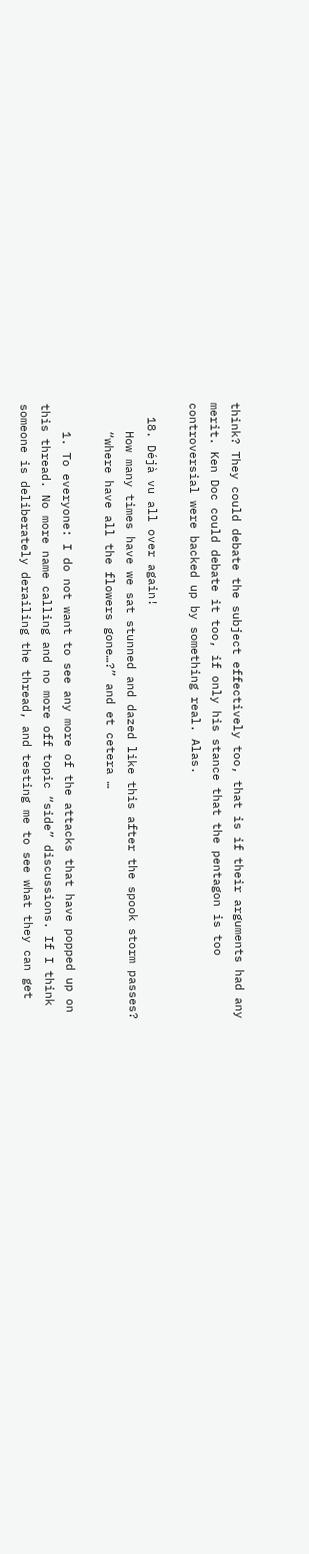think? They could debate the subject effectively too, that is if their arguments had any merit. Ken Doc could debate it too, if only his stance that the pentagon is too controversial were backed up by something real. Alas.

  18. Déjà vu all over again!
    How many times have we sat stunned and dazed like this after the spook storm passes?
    “where have all the flowers gone…?” and et cetera …

    1. To everyone: I do not want to see any more of the attacks that have popped up on this thread. No more name calling and no more off topic “side” discussions. If I think someone is deliberately derailing the thread, and testing me to see what they can get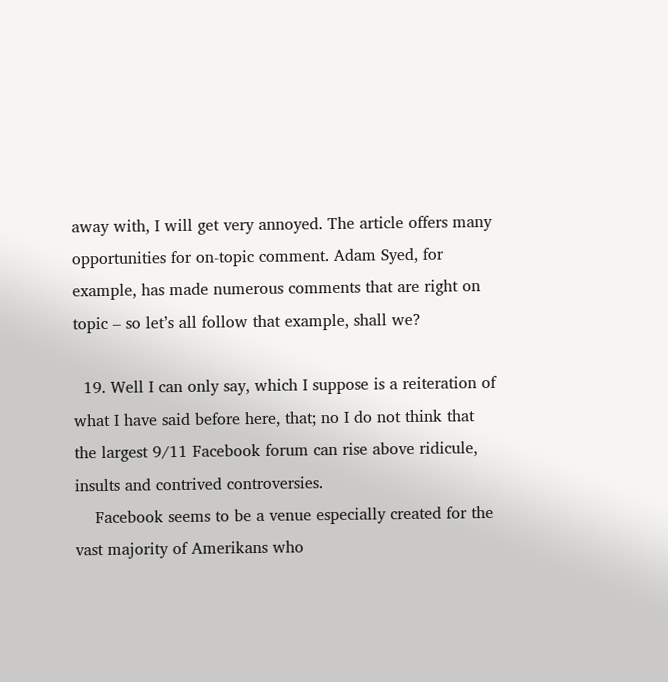away with, I will get very annoyed. The article offers many opportunities for on-topic comment. Adam Syed, for example, has made numerous comments that are right on topic – so let’s all follow that example, shall we?

  19. Well I can only say, which I suppose is a reiteration of what I have said before here, that; no I do not think that the largest 9/11 Facebook forum can rise above ridicule, insults and contrived controversies.
    Facebook seems to be a venue especially created for the vast majority of Amerikans who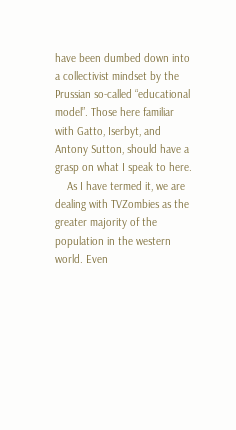have been dumbed down into a collectivist mindset by the Prussian so-called “educational model”. Those here familiar with Gatto, Iserbyt, and Antony Sutton, should have a grasp on what I speak to here.
    As I have termed it, we are dealing with TVZombies as the greater majority of the population in the western world. Even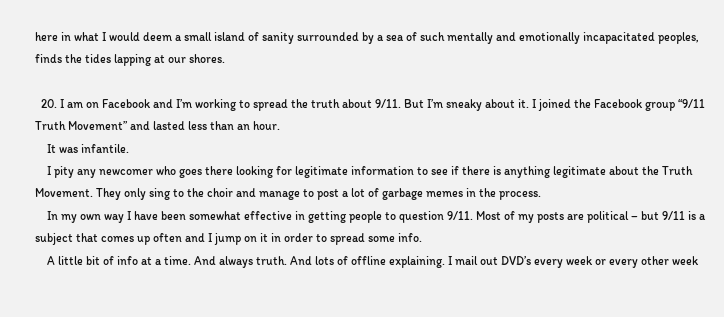here in what I would deem a small island of sanity surrounded by a sea of such mentally and emotionally incapacitated peoples, finds the tides lapping at our shores.

  20. I am on Facebook and I’m working to spread the truth about 9/11. But I’m sneaky about it. I joined the Facebook group “9/11 Truth Movement” and lasted less than an hour.
    It was infantile.
    I pity any newcomer who goes there looking for legitimate information to see if there is anything legitimate about the Truth Movement. They only sing to the choir and manage to post a lot of garbage memes in the process.
    In my own way I have been somewhat effective in getting people to question 9/11. Most of my posts are political – but 9/11 is a subject that comes up often and I jump on it in order to spread some info.
    A little bit of info at a time. And always truth. And lots of offline explaining. I mail out DVD’s every week or every other week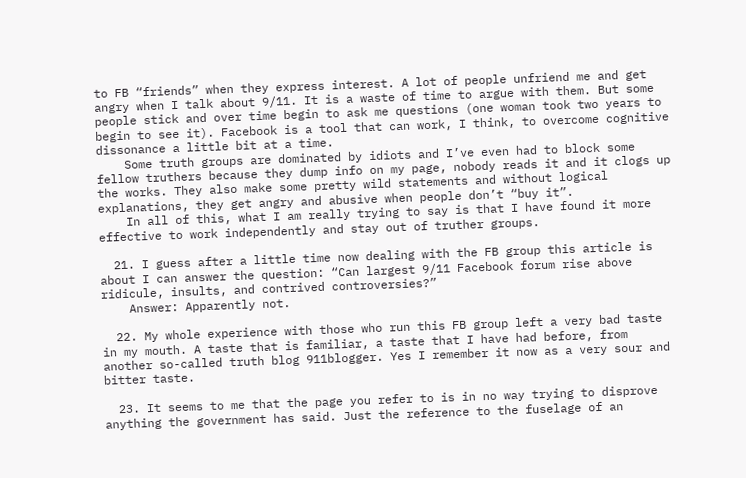to FB “friends” when they express interest. A lot of people unfriend me and get angry when I talk about 9/11. It is a waste of time to argue with them. But some people stick and over time begin to ask me questions (one woman took two years to begin to see it). Facebook is a tool that can work, I think, to overcome cognitive dissonance a little bit at a time.
    Some truth groups are dominated by idiots and I’ve even had to block some fellow truthers because they dump info on my page, nobody reads it and it clogs up the works. They also make some pretty wild statements and without logical explanations, they get angry and abusive when people don’t “buy it”.
    In all of this, what I am really trying to say is that I have found it more effective to work independently and stay out of truther groups.

  21. I guess after a little time now dealing with the FB group this article is about I can answer the question: “Can largest 9/11 Facebook forum rise above ridicule, insults, and contrived controversies?”
    Answer: Apparently not.

  22. My whole experience with those who run this FB group left a very bad taste in my mouth. A taste that is familiar, a taste that I have had before, from another so-called truth blog 911blogger. Yes I remember it now as a very sour and bitter taste.

  23. It seems to me that the page you refer to is in no way trying to disprove anything the government has said. Just the reference to the fuselage of an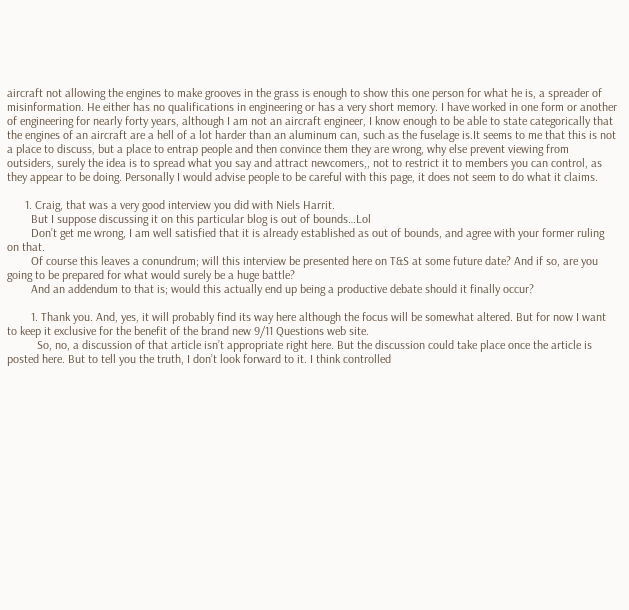aircraft not allowing the engines to make grooves in the grass is enough to show this one person for what he is, a spreader of misinformation. He either has no qualifications in engineering or has a very short memory. I have worked in one form or another of engineering for nearly forty years, although I am not an aircraft engineer, I know enough to be able to state categorically that the engines of an aircraft are a hell of a lot harder than an aluminum can, such as the fuselage is.It seems to me that this is not a place to discuss, but a place to entrap people and then convince them they are wrong, why else prevent viewing from outsiders, surely the idea is to spread what you say and attract newcomers,, not to restrict it to members you can control, as they appear to be doing. Personally I would advise people to be careful with this page, it does not seem to do what it claims.

      1. Craig, that was a very good interview you did with Niels Harrit.
        But I suppose discussing it on this particular blog is out of bounds…Lol
        Don’t get me wrong, I am well satisfied that it is already established as out of bounds, and agree with your former ruling on that.
        Of course this leaves a conundrum; will this interview be presented here on T&S at some future date? And if so, are you going to be prepared for what would surely be a huge battle?
        And an addendum to that is; would this actually end up being a productive debate should it finally occur?

        1. Thank you. And, yes, it will probably find its way here although the focus will be somewhat altered. But for now I want to keep it exclusive for the benefit of the brand new 9/11 Questions web site.
          So, no, a discussion of that article isn’t appropriate right here. But the discussion could take place once the article is posted here. But to tell you the truth, I don’t look forward to it. I think controlled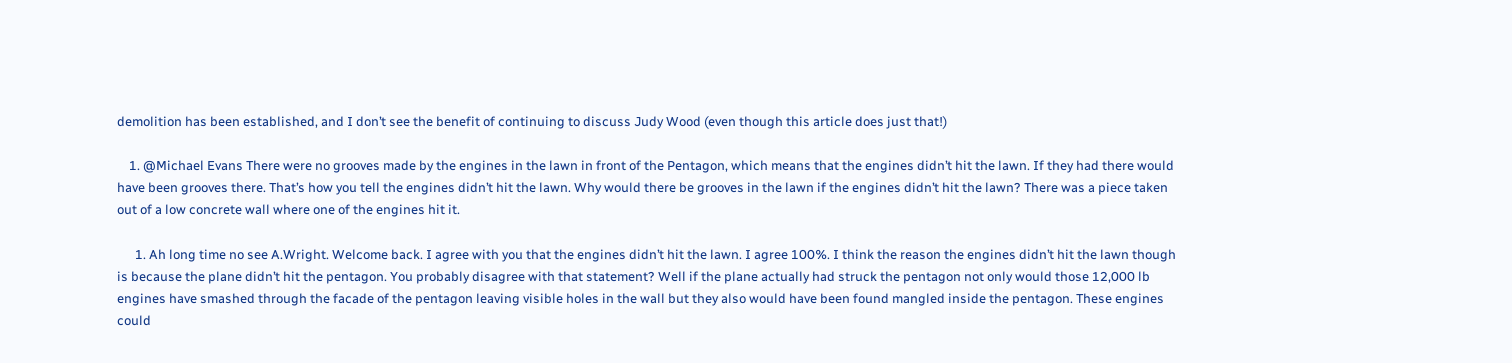demolition has been established, and I don’t see the benefit of continuing to discuss Judy Wood (even though this article does just that!)

    1. @Michael Evans There were no grooves made by the engines in the lawn in front of the Pentagon, which means that the engines didn’t hit the lawn. If they had there would have been grooves there. That’s how you tell the engines didn’t hit the lawn. Why would there be grooves in the lawn if the engines didn’t hit the lawn? There was a piece taken out of a low concrete wall where one of the engines hit it.

      1. Ah long time no see A.Wright. Welcome back. I agree with you that the engines didn’t hit the lawn. I agree 100%. I think the reason the engines didn’t hit the lawn though is because the plane didn’t hit the pentagon. You probably disagree with that statement? Well if the plane actually had struck the pentagon not only would those 12,000 lb engines have smashed through the facade of the pentagon leaving visible holes in the wall but they also would have been found mangled inside the pentagon. These engines could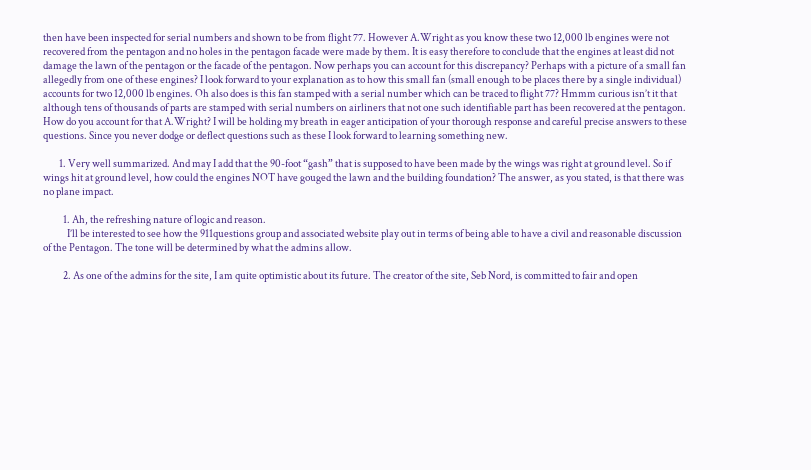then have been inspected for serial numbers and shown to be from flight 77. However A.Wright as you know these two 12,000 lb engines were not recovered from the pentagon and no holes in the pentagon facade were made by them. It is easy therefore to conclude that the engines at least did not damage the lawn of the pentagon or the facade of the pentagon. Now perhaps you can account for this discrepancy? Perhaps with a picture of a small fan allegedly from one of these engines? I look forward to your explanation as to how this small fan (small enough to be places there by a single individual) accounts for two 12,000 lb engines. Oh also does is this fan stamped with a serial number which can be traced to flight 77? Hmmm curious isn’t it that although tens of thousands of parts are stamped with serial numbers on airliners that not one such identifiable part has been recovered at the pentagon. How do you account for that A.Wright? I will be holding my breath in eager anticipation of your thorough response and careful precise answers to these questions. Since you never dodge or deflect questions such as these I look forward to learning something new.

        1. Very well summarized. And may I add that the 90-foot “gash” that is supposed to have been made by the wings was right at ground level. So if wings hit at ground level, how could the engines NOT have gouged the lawn and the building foundation? The answer, as you stated, is that there was no plane impact.

          1. Ah, the refreshing nature of logic and reason.
            I’ll be interested to see how the 911questions group and associated website play out in terms of being able to have a civil and reasonable discussion of the Pentagon. The tone will be determined by what the admins allow.

          2. As one of the admins for the site, I am quite optimistic about its future. The creator of the site, Seb Nord, is committed to fair and open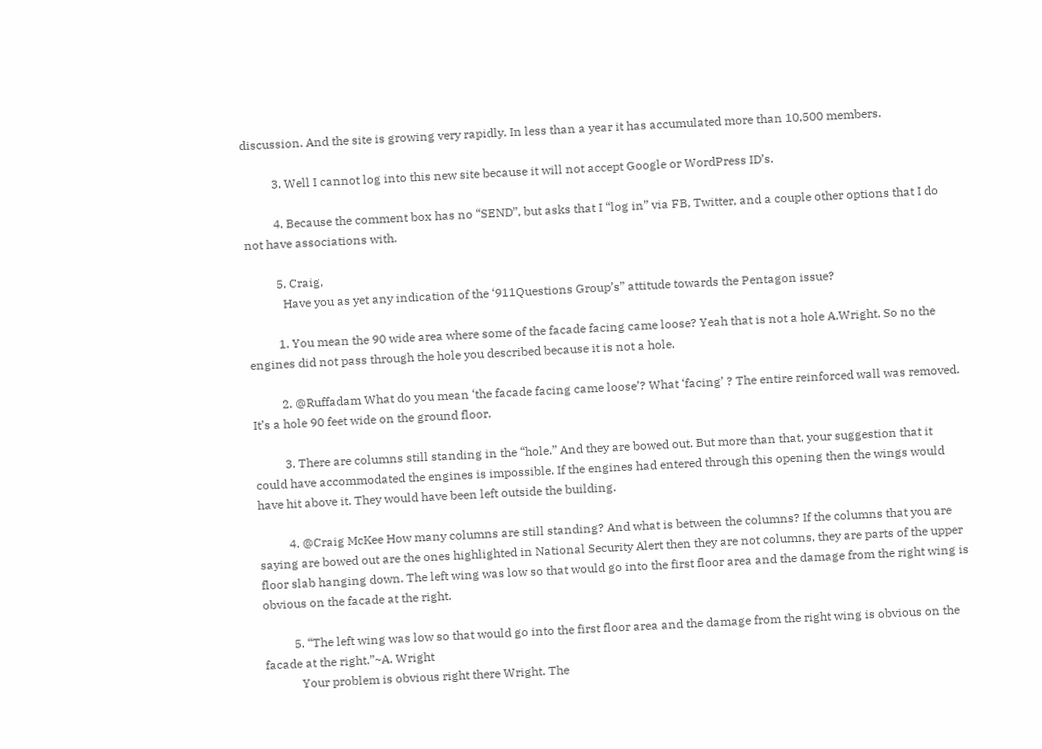discussion. And the site is growing very rapidly. In less than a year it has accumulated more than 10,500 members.

          3. Well I cannot log into this new site because it will not accept Google or WordPress ID’s.

          4. Because the comment box has no “SEND”, but asks that I “log in” via FB, Twitter, and a couple other options that I do not have associations with.

          5. Craig,
            Have you as yet any indication of the ‘911Questions Group’s” attitude towards the Pentagon issue?

          1. You mean the 90 wide area where some of the facade facing came loose? Yeah that is not a hole A.Wright. So no the engines did not pass through the hole you described because it is not a hole.

          2. @Ruffadam What do you mean ‘the facade facing came loose’? What ‘facing’ ? The entire reinforced wall was removed. It’s a hole 90 feet wide on the ground floor.

          3. There are columns still standing in the “hole.” And they are bowed out. But more than that, your suggestion that it could have accommodated the engines is impossible. If the engines had entered through this opening then the wings would have hit above it. They would have been left outside the building.

          4. @Craig McKee How many columns are still standing? And what is between the columns? If the columns that you are saying are bowed out are the ones highlighted in National Security Alert then they are not columns, they are parts of the upper floor slab hanging down. The left wing was low so that would go into the first floor area and the damage from the right wing is obvious on the facade at the right.

          5. “The left wing was low so that would go into the first floor area and the damage from the right wing is obvious on the facade at the right.”~A. Wright
            Your problem is obvious right there Wright. The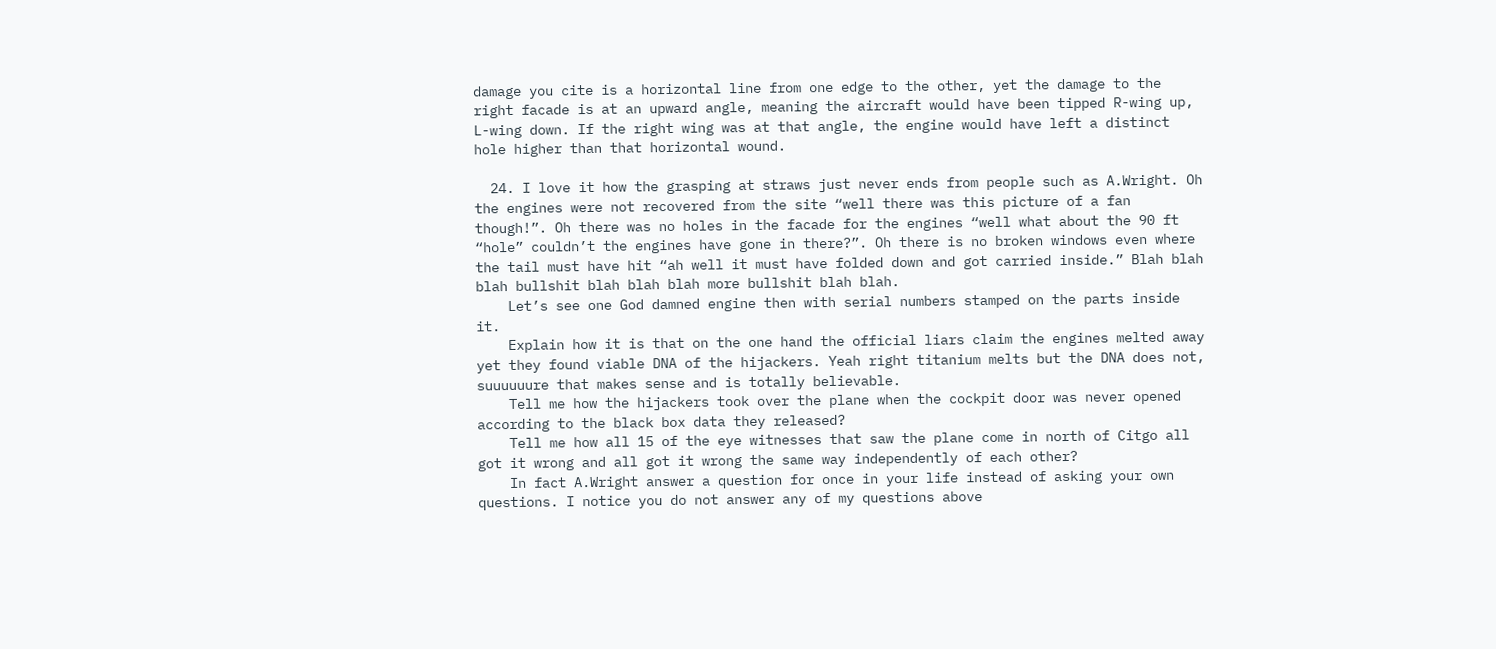damage you cite is a horizontal line from one edge to the other, yet the damage to the right facade is at an upward angle, meaning the aircraft would have been tipped R-wing up, L-wing down. If the right wing was at that angle, the engine would have left a distinct hole higher than that horizontal wound.

  24. I love it how the grasping at straws just never ends from people such as A.Wright. Oh the engines were not recovered from the site “well there was this picture of a fan though!”. Oh there was no holes in the facade for the engines “well what about the 90 ft “hole” couldn’t the engines have gone in there?”. Oh there is no broken windows even where the tail must have hit “ah well it must have folded down and got carried inside.” Blah blah blah bullshit blah blah blah more bullshit blah blah.
    Let’s see one God damned engine then with serial numbers stamped on the parts inside it.
    Explain how it is that on the one hand the official liars claim the engines melted away yet they found viable DNA of the hijackers. Yeah right titanium melts but the DNA does not, suuuuuure that makes sense and is totally believable.
    Tell me how the hijackers took over the plane when the cockpit door was never opened according to the black box data they released?
    Tell me how all 15 of the eye witnesses that saw the plane come in north of Citgo all got it wrong and all got it wrong the same way independently of each other?
    In fact A.Wright answer a question for once in your life instead of asking your own questions. I notice you do not answer any of my questions above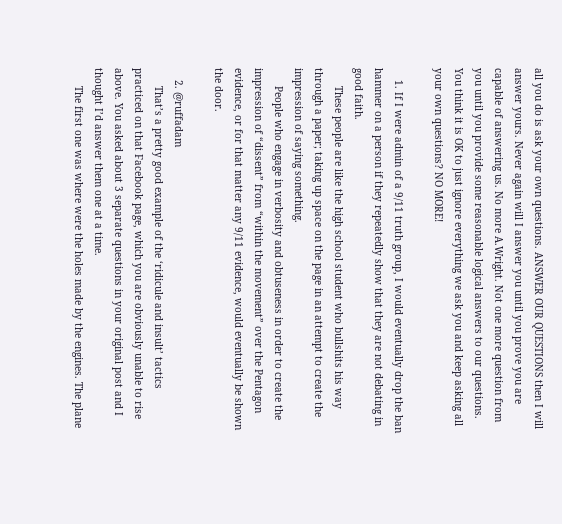all you do is ask your own questions. ANSWER OUR QUESTIONS then I will answer yours. Never again will I answer you until you prove you are capable of answering us. No more A.Wright. Not one more question from you until you provide some reasonable logical answers to our questions. You think it is OK to just ignore everything we ask you and keep asking all your own questions? NO MORE!

    1. If I were admin of a 9/11 truth group, I would eventually drop the ban hammer on a person if they repeatedly show that they are not debating in good faith.
      These people are like the high school student who bullshits his way through a paper; taking up space on the page in an attempt to create the impression of saying something.
      People who engage in verbosity and obtuseness in order to create the impression of “dissent” from “within the movement” over the Pentagon evidence, or for that matter any 9/11 evidence, would eventually be shown the door.

    2. @ruffadam
      That’s a pretty good example of the ‘ridicule and insult’ tactics practiced on that Facebook page, which you are obviously unable to rise above. You asked about 3 separate questions in your original post and I thought I’d answer them one at a time.
      The first one was where were the holes made by the engines. The plane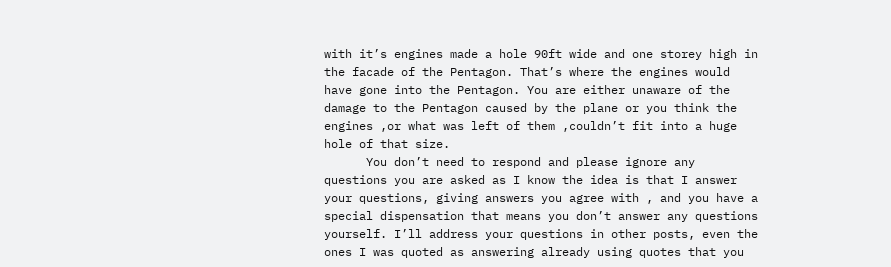with it’s engines made a hole 90ft wide and one storey high in the facade of the Pentagon. That’s where the engines would have gone into the Pentagon. You are either unaware of the damage to the Pentagon caused by the plane or you think the engines ,or what was left of them ,couldn’t fit into a huge hole of that size.
      You don’t need to respond and please ignore any questions you are asked as I know the idea is that I answer your questions, giving answers you agree with , and you have a special dispensation that means you don’t answer any questions yourself. I’ll address your questions in other posts, even the ones I was quoted as answering already using quotes that you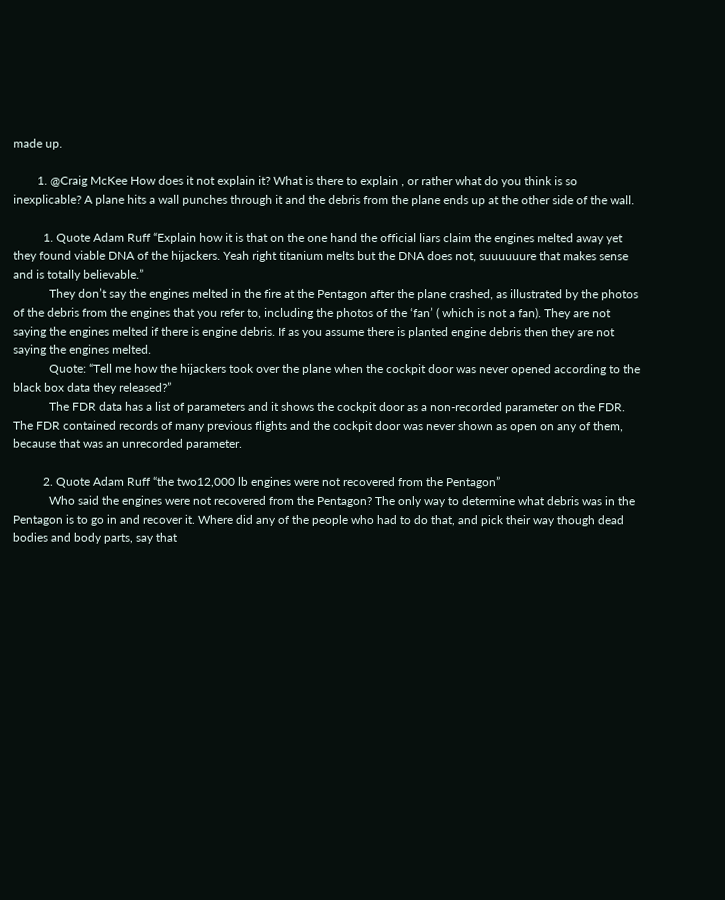made up.

        1. @Craig McKee How does it not explain it? What is there to explain , or rather what do you think is so inexplicable? A plane hits a wall punches through it and the debris from the plane ends up at the other side of the wall.

          1. Quote Adam Ruff “Explain how it is that on the one hand the official liars claim the engines melted away yet they found viable DNA of the hijackers. Yeah right titanium melts but the DNA does not, suuuuuure that makes sense and is totally believable.”
            They don’t say the engines melted in the fire at the Pentagon after the plane crashed, as illustrated by the photos of the debris from the engines that you refer to, including the photos of the ‘fan’ ( which is not a fan). They are not saying the engines melted if there is engine debris. If as you assume there is planted engine debris then they are not saying the engines melted.
            Quote: “Tell me how the hijackers took over the plane when the cockpit door was never opened according to the black box data they released?”
            The FDR data has a list of parameters and it shows the cockpit door as a non-recorded parameter on the FDR. The FDR contained records of many previous flights and the cockpit door was never shown as open on any of them, because that was an unrecorded parameter.

          2. Quote Adam Ruff “the two12,000 lb engines were not recovered from the Pentagon”
            Who said the engines were not recovered from the Pentagon? The only way to determine what debris was in the Pentagon is to go in and recover it. Where did any of the people who had to do that, and pick their way though dead bodies and body parts, say that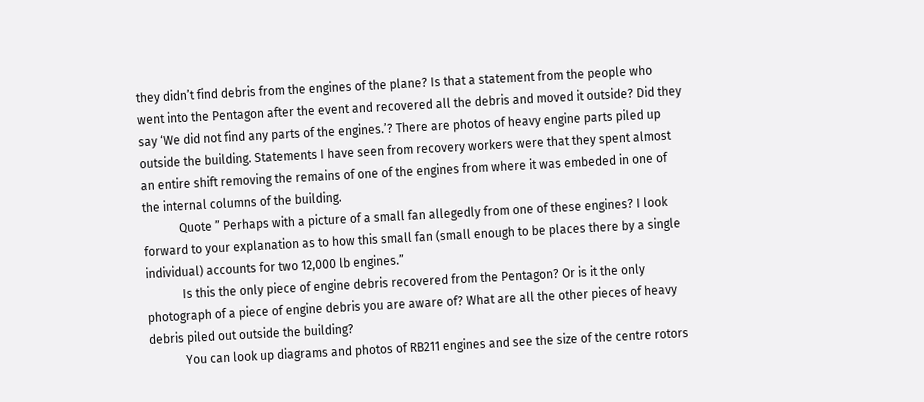they didn’t find debris from the engines of the plane? Is that a statement from the people who went into the Pentagon after the event and recovered all the debris and moved it outside? Did they say ‘We did not find any parts of the engines.’? There are photos of heavy engine parts piled up outside the building. Statements I have seen from recovery workers were that they spent almost an entire shift removing the remains of one of the engines from where it was embeded in one of the internal columns of the building.
            Quote ” Perhaps with a picture of a small fan allegedly from one of these engines? I look forward to your explanation as to how this small fan (small enough to be places there by a single individual) accounts for two 12,000 lb engines.”
            Is this the only piece of engine debris recovered from the Pentagon? Or is it the only photograph of a piece of engine debris you are aware of? What are all the other pieces of heavy debris piled out outside the building?
            You can look up diagrams and photos of RB211 engines and see the size of the centre rotors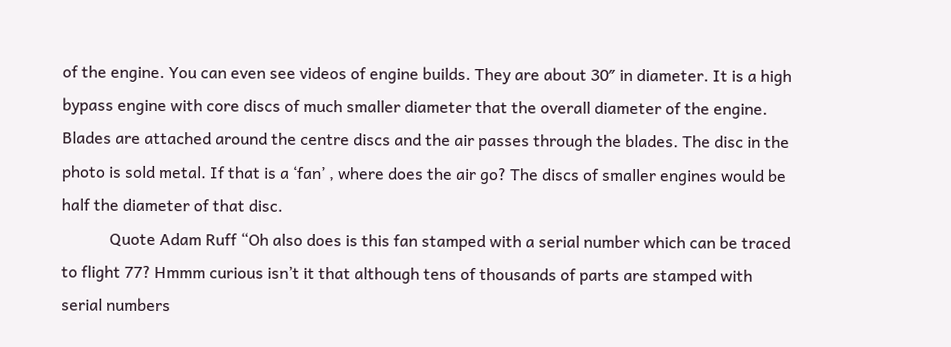of the engine. You can even see videos of engine builds. They are about 30″ in diameter. It is a high bypass engine with core discs of much smaller diameter that the overall diameter of the engine. Blades are attached around the centre discs and the air passes through the blades. The disc in the photo is sold metal. If that is a ‘fan’ , where does the air go? The discs of smaller engines would be half the diameter of that disc.
            Quote Adam Ruff “Oh also does is this fan stamped with a serial number which can be traced to flight 77? Hmmm curious isn’t it that although tens of thousands of parts are stamped with serial numbers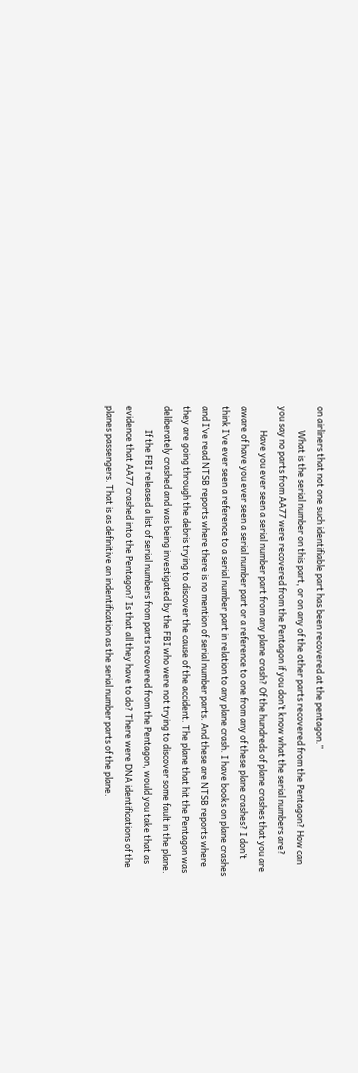on airliners that not one such identifiable part has been recovered at the pentagon.”
            What is the serial number on this part, or on any of the other parts recovered from the Pentagon? How can you say no parts from AA77 were recovered from the Pentagon if you don’t know what the serial numbers are?
            Have you ever seen a serial number part from any plane crash? Of the hundreds of plane crashes that you are aware of have you ever seen a serial number part or a reference to one from any of these plane crashes? I don’t think I’ve ever seen a reference to a serial number part in relation to any plane crash. I have books on plane crashes and I’ve read NTSB reports where there is no mention of serial number parts. And these are NTSB reports where they are going through the debris trying to discover the cause of the accident. The plane that hit the Pentagon was deliberately crashed and was being investigated by the FBI who were not trying to discover some fault in the plane.
            If the FBI released a list of serial numbers from parts recovered from the Pentagon, would you take that as evidence that AA77 crashed into the Pentagon? Is that all they have to do? There were DNA identifications of the planes passengers. That is as definitive an indentification as the serial number parts of the plane.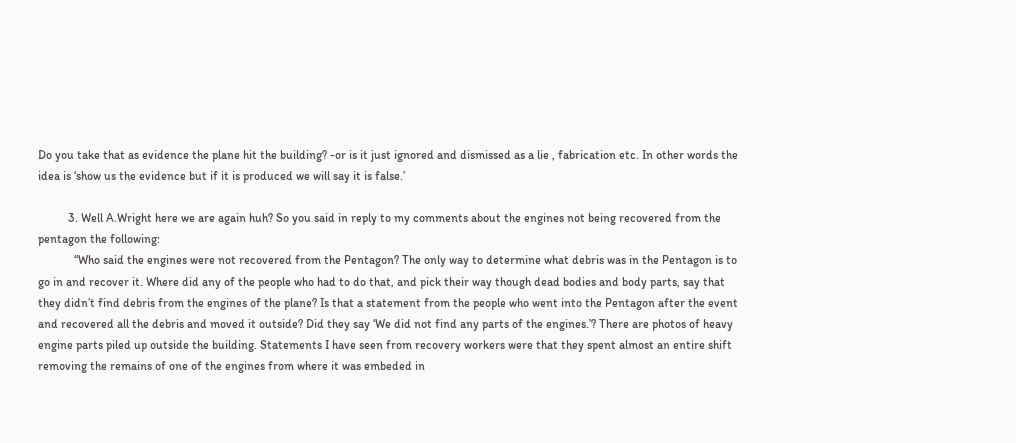Do you take that as evidence the plane hit the building? -or is it just ignored and dismissed as a lie , fabrication etc. In other words the idea is ‘show us the evidence but if it is produced we will say it is false.’

          3. Well A.Wright here we are again huh? So you said in reply to my comments about the engines not being recovered from the pentagon the following:
            “Who said the engines were not recovered from the Pentagon? The only way to determine what debris was in the Pentagon is to go in and recover it. Where did any of the people who had to do that, and pick their way though dead bodies and body parts, say that they didn’t find debris from the engines of the plane? Is that a statement from the people who went into the Pentagon after the event and recovered all the debris and moved it outside? Did they say ‘We did not find any parts of the engines.’? There are photos of heavy engine parts piled up outside the building. Statements I have seen from recovery workers were that they spent almost an entire shift removing the remains of one of the engines from where it was embeded in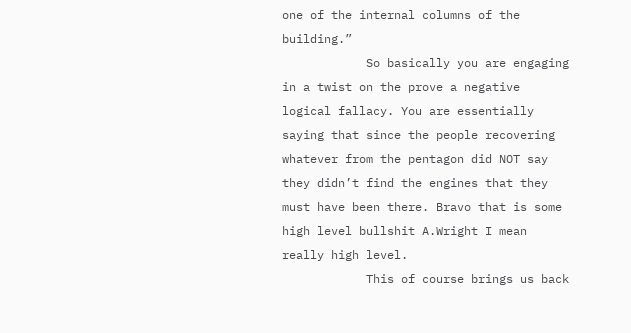one of the internal columns of the building.”
            So basically you are engaging in a twist on the prove a negative logical fallacy. You are essentially saying that since the people recovering whatever from the pentagon did NOT say they didn’t find the engines that they must have been there. Bravo that is some high level bullshit A.Wright I mean really high level.
            This of course brings us back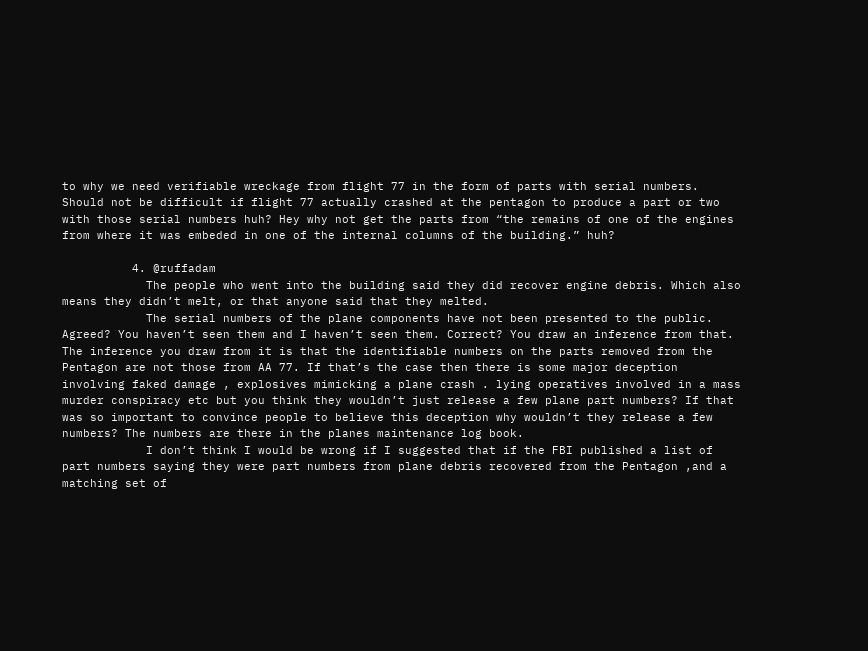to why we need verifiable wreckage from flight 77 in the form of parts with serial numbers. Should not be difficult if flight 77 actually crashed at the pentagon to produce a part or two with those serial numbers huh? Hey why not get the parts from “the remains of one of the engines from where it was embeded in one of the internal columns of the building.” huh?

          4. @ruffadam
            The people who went into the building said they did recover engine debris. Which also means they didn’t melt, or that anyone said that they melted.
            The serial numbers of the plane components have not been presented to the public. Agreed? You haven’t seen them and I haven’t seen them. Correct? You draw an inference from that. The inference you draw from it is that the identifiable numbers on the parts removed from the Pentagon are not those from AA 77. If that’s the case then there is some major deception involving faked damage , explosives mimicking a plane crash . lying operatives involved in a mass murder conspiracy etc but you think they wouldn’t just release a few plane part numbers? If that was so important to convince people to believe this deception why wouldn’t they release a few numbers? The numbers are there in the planes maintenance log book.
            I don’t think I would be wrong if I suggested that if the FBI published a list of part numbers saying they were part numbers from plane debris recovered from the Pentagon ,and a matching set of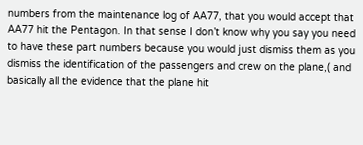numbers from the maintenance log of AA77, that you would accept that AA77 hit the Pentagon. In that sense I don’t know why you say you need to have these part numbers because you would just dismiss them as you dismiss the identification of the passengers and crew on the plane,( and basically all the evidence that the plane hit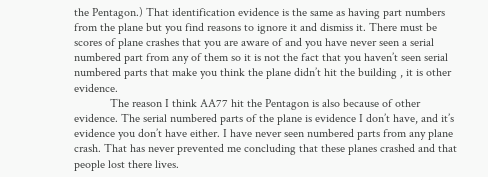the Pentagon.) That identification evidence is the same as having part numbers from the plane but you find reasons to ignore it and dismiss it. There must be scores of plane crashes that you are aware of and you have never seen a serial numbered part from any of them so it is not the fact that you haven’t seen serial numbered parts that make you think the plane didn’t hit the building , it is other evidence.
            The reason I think AA77 hit the Pentagon is also because of other evidence. The serial numbered parts of the plane is evidence I don’t have, and it’s evidence you don’t have either. I have never seen numbered parts from any plane crash. That has never prevented me concluding that these planes crashed and that people lost there lives.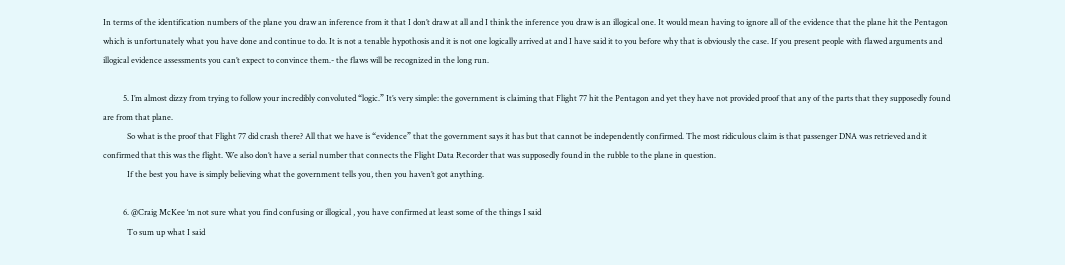In terms of the identification numbers of the plane you draw an inference from it that I don’t draw at all and I think the inference you draw is an illogical one. It would mean having to ignore all of the evidence that the plane hit the Pentagon which is unfortunately what you have done and continue to do. It is not a tenable hypothosis and it is not one logically arrived at and I have said it to you before why that is obviously the case. If you present people with flawed arguments and illogical evidence assessments you can’t expect to convince them.- the flaws will be recognized in the long run.

          5. I’m almost dizzy from trying to follow your incredibly convoluted “logic.” It’s very simple: the government is claiming that Flight 77 hit the Pentagon and yet they have not provided proof that any of the parts that they supposedly found are from that plane.
            So what is the proof that Flight 77 did crash there? All that we have is “evidence” that the government says it has but that cannot be independently confirmed. The most ridiculous claim is that passenger DNA was retrieved and it confirmed that this was the flight. We also don’t have a serial number that connects the Flight Data Recorder that was supposedly found in the rubble to the plane in question.
            If the best you have is simply believing what the government tells you, then you haven’t got anything.

          6. @Craig McKee ‘m not sure what you find confusing or illogical , you have confirmed at least some of the things I said
            To sum up what I said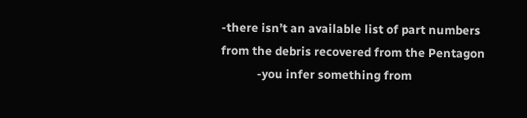-there isn’t an available list of part numbers from the debris recovered from the Pentagon
            -you infer something from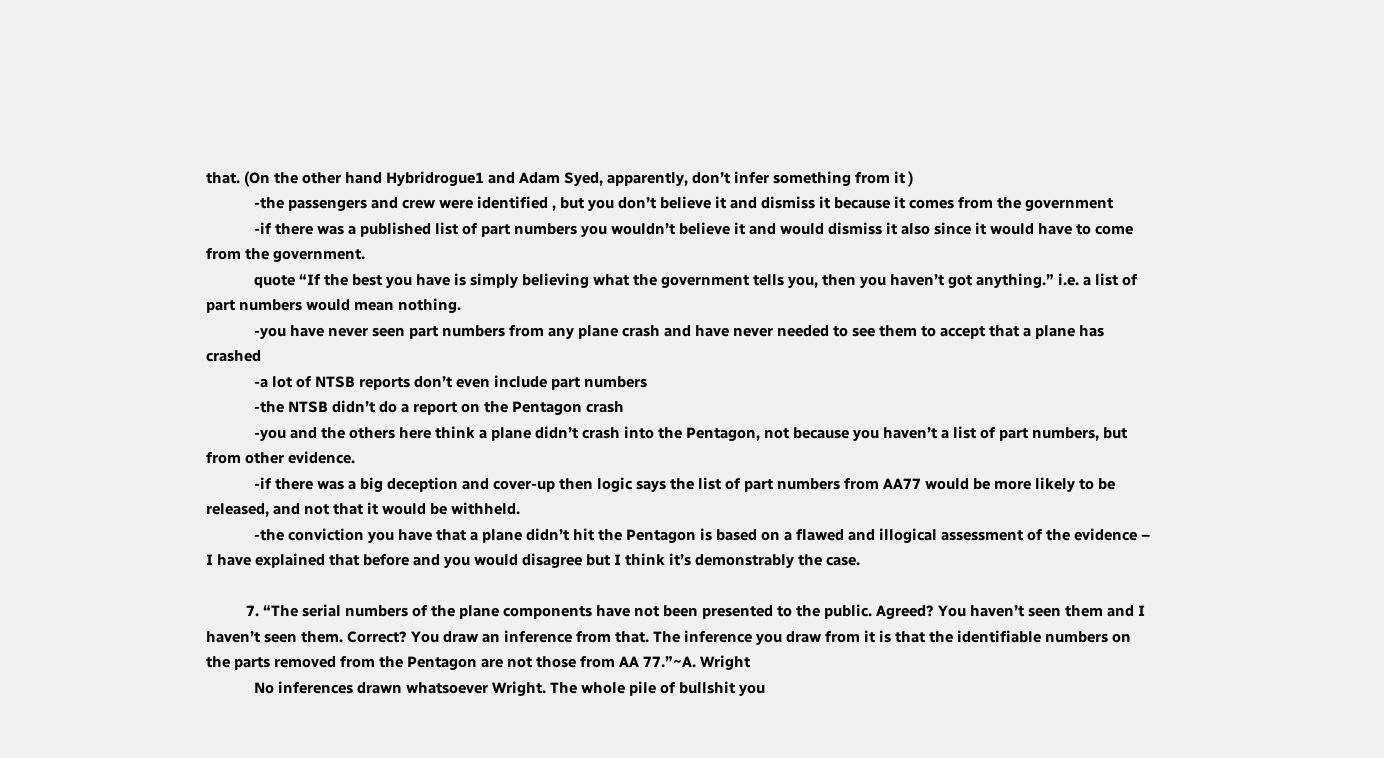that. (On the other hand Hybridrogue1 and Adam Syed, apparently, don’t infer something from it )
            -the passengers and crew were identified , but you don’t believe it and dismiss it because it comes from the government
            -if there was a published list of part numbers you wouldn’t believe it and would dismiss it also since it would have to come from the government.
            quote “If the best you have is simply believing what the government tells you, then you haven’t got anything.” i.e. a list of part numbers would mean nothing.
            -you have never seen part numbers from any plane crash and have never needed to see them to accept that a plane has crashed
            -a lot of NTSB reports don’t even include part numbers
            -the NTSB didn’t do a report on the Pentagon crash
            -you and the others here think a plane didn’t crash into the Pentagon, not because you haven’t a list of part numbers, but from other evidence.
            -if there was a big deception and cover-up then logic says the list of part numbers from AA77 would be more likely to be released, and not that it would be withheld.
            -the conviction you have that a plane didn’t hit the Pentagon is based on a flawed and illogical assessment of the evidence – I have explained that before and you would disagree but I think it’s demonstrably the case.

          7. “The serial numbers of the plane components have not been presented to the public. Agreed? You haven’t seen them and I haven’t seen them. Correct? You draw an inference from that. The inference you draw from it is that the identifiable numbers on the parts removed from the Pentagon are not those from AA 77.”~A. Wright
            No inferences drawn whatsoever Wright. The whole pile of bullshit you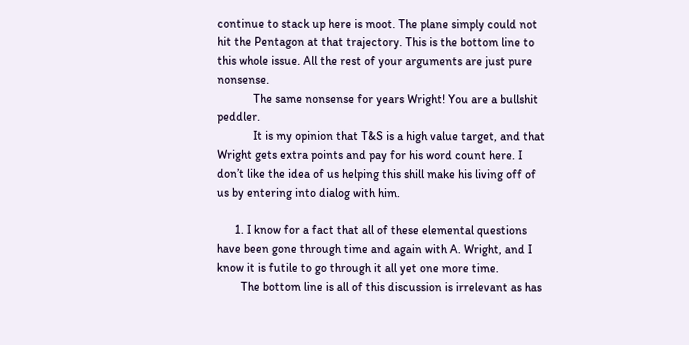continue to stack up here is moot. The plane simply could not hit the Pentagon at that trajectory. This is the bottom line to this whole issue. All the rest of your arguments are just pure nonsense.
            The same nonsense for years Wright! You are a bullshit peddler.
            It is my opinion that T&S is a high value target, and that Wright gets extra points and pay for his word count here. I don’t like the idea of us helping this shill make his living off of us by entering into dialog with him.

      1. I know for a fact that all of these elemental questions have been gone through time and again with A. Wright, and I know it is futile to go through it all yet one more time.
        The bottom line is all of this discussion is irrelevant as has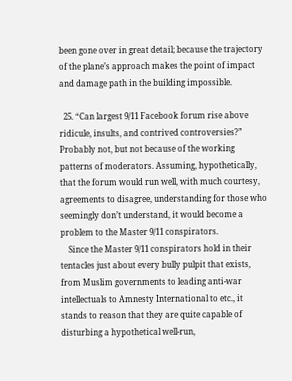been gone over in great detail; because the trajectory of the plane’s approach makes the point of impact and damage path in the building impossible.

  25. “Can largest 9/11 Facebook forum rise above ridicule, insults, and contrived controversies?” Probably not, but not because of the working patterns of moderators. Assuming, hypothetically, that the forum would run well, with much courtesy, agreements to disagree, understanding for those who seemingly don’t understand, it would become a problem to the Master 9/11 conspirators.
    Since the Master 9/11 conspirators hold in their tentacles just about every bully pulpit that exists, from Muslim governments to leading anti-war intellectuals to Amnesty International to etc., it stands to reason that they are quite capable of disturbing a hypothetical well-run,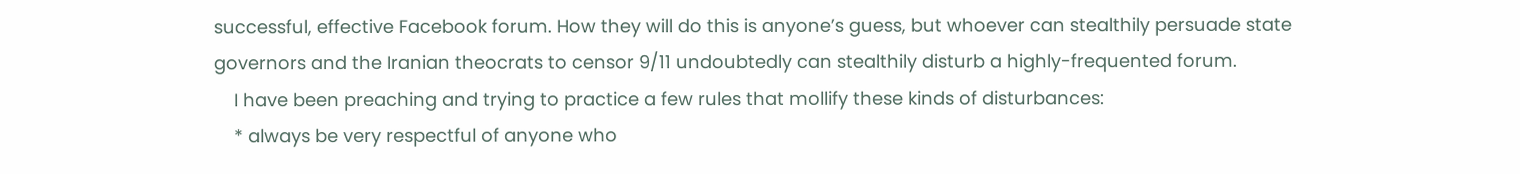successful, effective Facebook forum. How they will do this is anyone’s guess, but whoever can stealthily persuade state governors and the Iranian theocrats to censor 9/11 undoubtedly can stealthily disturb a highly-frequented forum.
    I have been preaching and trying to practice a few rules that mollify these kinds of disturbances:
    * always be very respectful of anyone who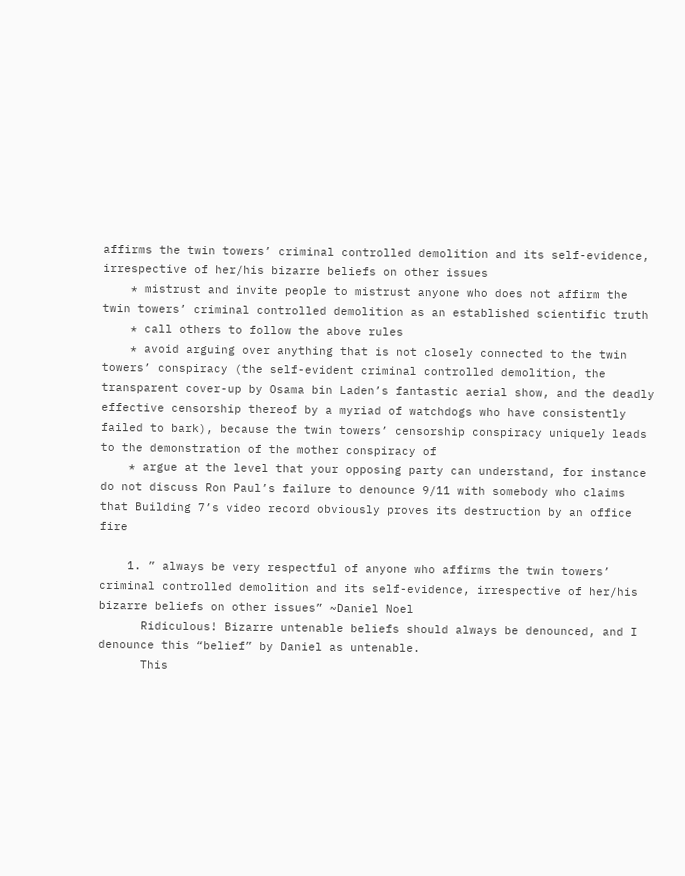affirms the twin towers’ criminal controlled demolition and its self-evidence, irrespective of her/his bizarre beliefs on other issues
    * mistrust and invite people to mistrust anyone who does not affirm the twin towers’ criminal controlled demolition as an established scientific truth
    * call others to follow the above rules
    * avoid arguing over anything that is not closely connected to the twin towers’ conspiracy (the self-evident criminal controlled demolition, the transparent cover-up by Osama bin Laden’s fantastic aerial show, and the deadly effective censorship thereof by a myriad of watchdogs who have consistently failed to bark), because the twin towers’ censorship conspiracy uniquely leads to the demonstration of the mother conspiracy of
    * argue at the level that your opposing party can understand, for instance do not discuss Ron Paul’s failure to denounce 9/11 with somebody who claims that Building 7’s video record obviously proves its destruction by an office fire

    1. ” always be very respectful of anyone who affirms the twin towers’ criminal controlled demolition and its self-evidence, irrespective of her/his bizarre beliefs on other issues” ~Daniel Noel
      Ridiculous! Bizarre untenable beliefs should always be denounced, and I denounce this “belief” by Daniel as untenable.
      This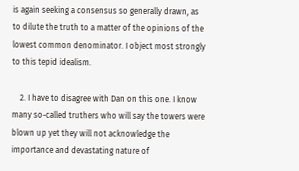is again seeking a consensus so generally drawn, as to dilute the truth to a matter of the opinions of the lowest common denominator. I object most strongly to this tepid idealism.

    2. I have to disagree with Dan on this one. I know many so-called truthers who will say the towers were blown up yet they will not acknowledge the importance and devastating nature of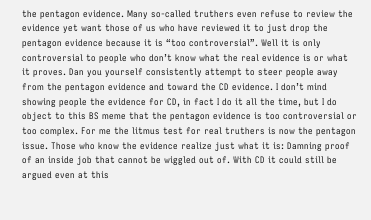the pentagon evidence. Many so-called truthers even refuse to review the evidence yet want those of us who have reviewed it to just drop the pentagon evidence because it is “too controversial”. Well it is only controversial to people who don’t know what the real evidence is or what it proves. Dan you yourself consistently attempt to steer people away from the pentagon evidence and toward the CD evidence. I don’t mind showing people the evidence for CD, in fact I do it all the time, but I do object to this BS meme that the pentagon evidence is too controversial or too complex. For me the litmus test for real truthers is now the pentagon issue. Those who know the evidence realize just what it is: Damning proof of an inside job that cannot be wiggled out of. With CD it could still be argued even at this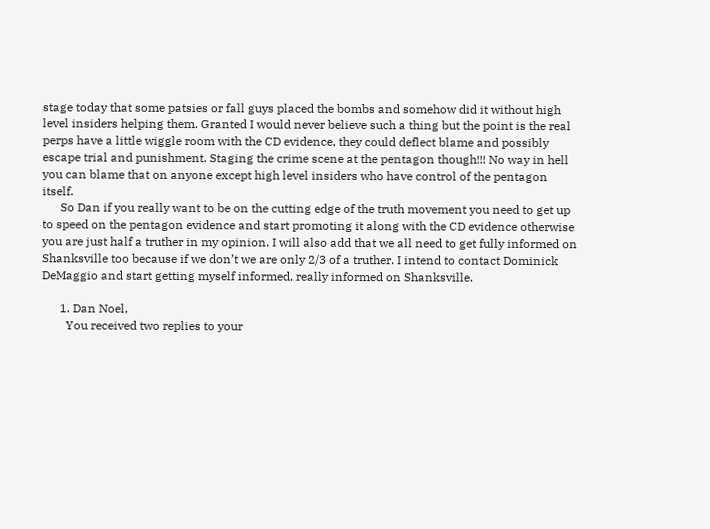stage today that some patsies or fall guys placed the bombs and somehow did it without high level insiders helping them. Granted I would never believe such a thing but the point is the real perps have a little wiggle room with the CD evidence, they could deflect blame and possibly escape trial and punishment. Staging the crime scene at the pentagon though!!! No way in hell you can blame that on anyone except high level insiders who have control of the pentagon itself.
      So Dan if you really want to be on the cutting edge of the truth movement you need to get up to speed on the pentagon evidence and start promoting it along with the CD evidence otherwise you are just half a truther in my opinion. I will also add that we all need to get fully informed on Shanksville too because if we don’t we are only 2/3 of a truther. I intend to contact Dominick DeMaggio and start getting myself informed, really informed on Shanksville.

      1. Dan Noel,
        You received two replies to your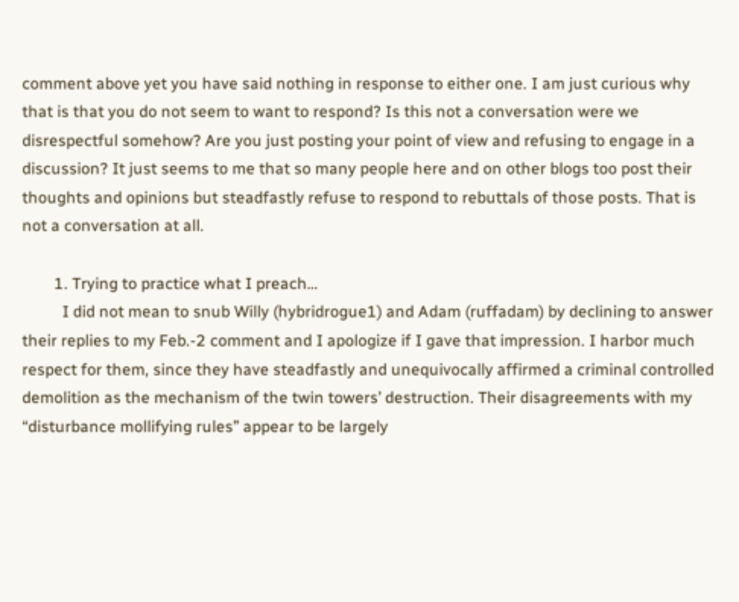comment above yet you have said nothing in response to either one. I am just curious why that is that you do not seem to want to respond? Is this not a conversation were we disrespectful somehow? Are you just posting your point of view and refusing to engage in a discussion? It just seems to me that so many people here and on other blogs too post their thoughts and opinions but steadfastly refuse to respond to rebuttals of those posts. That is not a conversation at all.

        1. Trying to practice what I preach…
          I did not mean to snub Willy (hybridrogue1) and Adam (ruffadam) by declining to answer their replies to my Feb.-2 comment and I apologize if I gave that impression. I harbor much respect for them, since they have steadfastly and unequivocally affirmed a criminal controlled demolition as the mechanism of the twin towers’ destruction. Their disagreements with my “disturbance mollifying rules” appear to be largely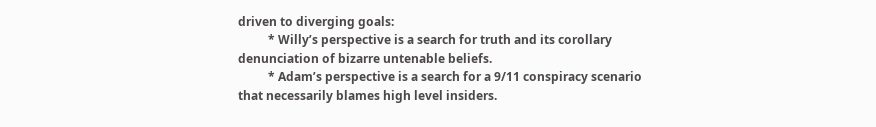driven to diverging goals:
          * Willy’s perspective is a search for truth and its corollary denunciation of bizarre untenable beliefs.
          * Adam’s perspective is a search for a 9/11 conspiracy scenario that necessarily blames high level insiders.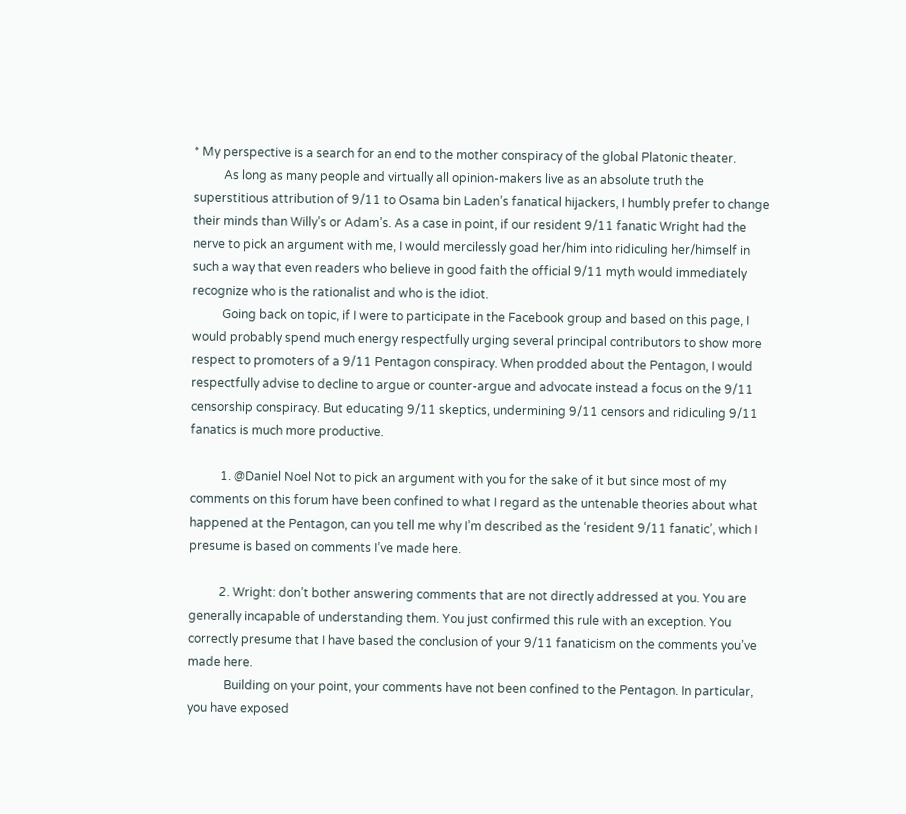* My perspective is a search for an end to the mother conspiracy of the global Platonic theater.
          As long as many people and virtually all opinion-makers live as an absolute truth the superstitious attribution of 9/11 to Osama bin Laden’s fanatical hijackers, I humbly prefer to change their minds than Willy’s or Adam’s. As a case in point, if our resident 9/11 fanatic Wright had the nerve to pick an argument with me, I would mercilessly goad her/him into ridiculing her/himself in such a way that even readers who believe in good faith the official 9/11 myth would immediately recognize who is the rationalist and who is the idiot.
          Going back on topic, if I were to participate in the Facebook group and based on this page, I would probably spend much energy respectfully urging several principal contributors to show more respect to promoters of a 9/11 Pentagon conspiracy. When prodded about the Pentagon, I would respectfully advise to decline to argue or counter-argue and advocate instead a focus on the 9/11 censorship conspiracy. But educating 9/11 skeptics, undermining 9/11 censors and ridiculing 9/11 fanatics is much more productive.

          1. @Daniel Noel Not to pick an argument with you for the sake of it but since most of my comments on this forum have been confined to what I regard as the untenable theories about what happened at the Pentagon, can you tell me why I’m described as the ‘resident 9/11 fanatic’, which I presume is based on comments I’ve made here.

          2. Wright: don’t bother answering comments that are not directly addressed at you. You are generally incapable of understanding them. You just confirmed this rule with an exception. You correctly presume that I have based the conclusion of your 9/11 fanaticism on the comments you’ve made here.
            Building on your point, your comments have not been confined to the Pentagon. In particular, you have exposed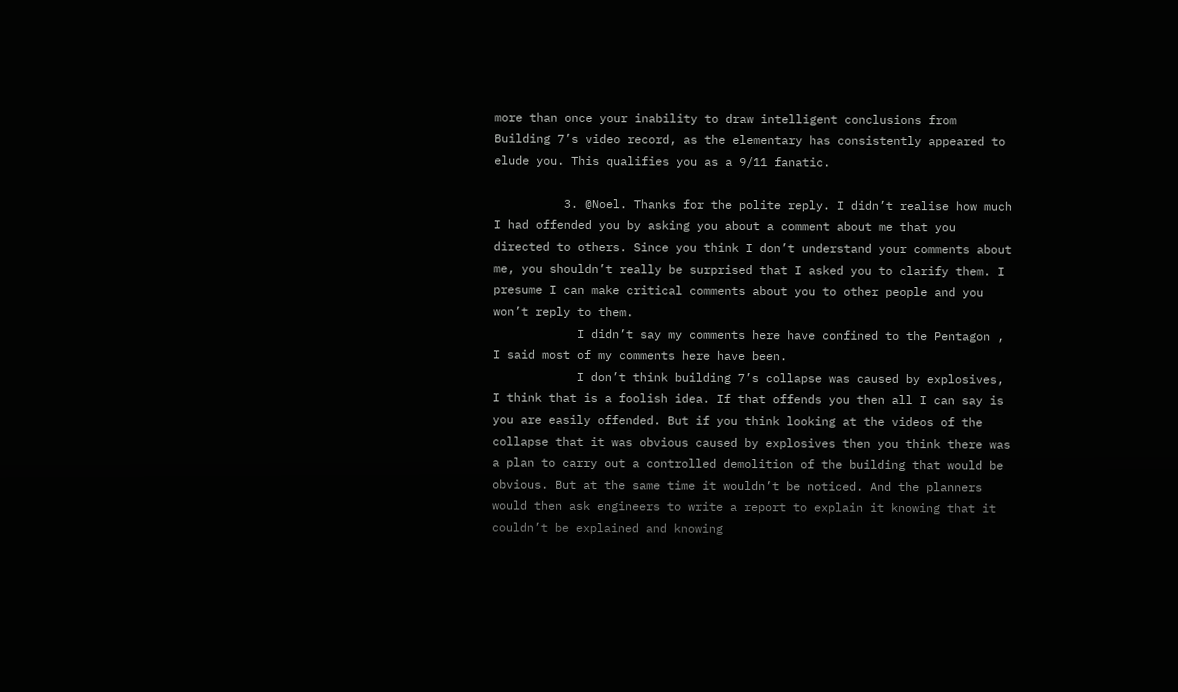more than once your inability to draw intelligent conclusions from Building 7’s video record, as the elementary has consistently appeared to elude you. This qualifies you as a 9/11 fanatic.

          3. @Noel. Thanks for the polite reply. I didn’t realise how much I had offended you by asking you about a comment about me that you directed to others. Since you think I don’t understand your comments about me, you shouldn’t really be surprised that I asked you to clarify them. I presume I can make critical comments about you to other people and you won’t reply to them.
            I didn’t say my comments here have confined to the Pentagon , I said most of my comments here have been.
            I don’t think building 7’s collapse was caused by explosives, I think that is a foolish idea. If that offends you then all I can say is you are easily offended. But if you think looking at the videos of the collapse that it was obvious caused by explosives then you think there was a plan to carry out a controlled demolition of the building that would be obvious. But at the same time it wouldn’t be noticed. And the planners would then ask engineers to write a report to explain it knowing that it couldn’t be explained and knowing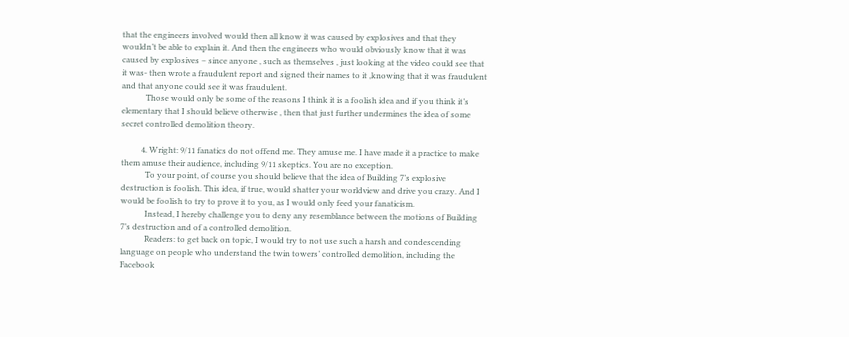that the engineers involved would then all know it was caused by explosives and that they wouldn’t be able to explain it. And then the engineers who would obviously know that it was caused by explosives – since anyone , such as themselves , just looking at the video could see that it was- then wrote a fraudulent report and signed their names to it ,knowing that it was fraudulent and that anyone could see it was fraudulent.
            Those would only be some of the reasons I think it is a foolish idea and if you think it’s elementary that I should believe otherwise , then that just further undermines the idea of some secret controlled demolition theory.

          4. Wright: 9/11 fanatics do not offend me. They amuse me. I have made it a practice to make them amuse their audience, including 9/11 skeptics. You are no exception.
            To your point, of course you should believe that the idea of Building 7’s explosive destruction is foolish. This idea, if true, would shatter your worldview and drive you crazy. And I would be foolish to try to prove it to you, as I would only feed your fanaticism.
            Instead, I hereby challenge you to deny any resemblance between the motions of Building 7’s destruction and of a controlled demolition.
            Readers: to get back on topic, I would try to not use such a harsh and condescending language on people who understand the twin towers’ controlled demolition, including the Facebook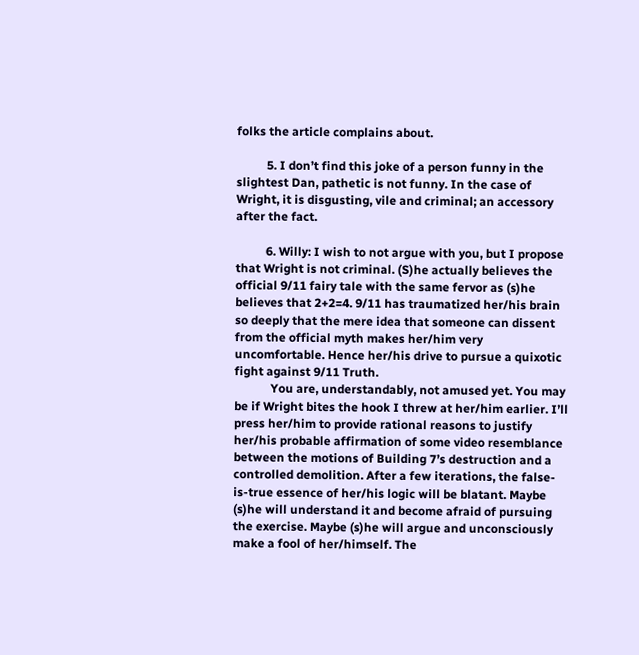folks the article complains about.

          5. I don’t find this joke of a person funny in the slightest Dan, pathetic is not funny. In the case of Wright, it is disgusting, vile and criminal; an accessory after the fact.

          6. Willy: I wish to not argue with you, but I propose that Wright is not criminal. (S)he actually believes the official 9/11 fairy tale with the same fervor as (s)he believes that 2+2=4. 9/11 has traumatized her/his brain so deeply that the mere idea that someone can dissent from the official myth makes her/him very uncomfortable. Hence her/his drive to pursue a quixotic fight against 9/11 Truth.
            You are, understandably, not amused yet. You may be if Wright bites the hook I threw at her/him earlier. I’ll press her/him to provide rational reasons to justify her/his probable affirmation of some video resemblance between the motions of Building 7’s destruction and a controlled demolition. After a few iterations, the false-is-true essence of her/his logic will be blatant. Maybe (s)he will understand it and become afraid of pursuing the exercise. Maybe (s)he will argue and unconsciously make a fool of her/himself. The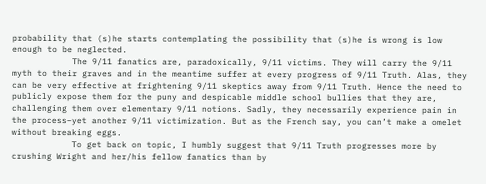probability that (s)he starts contemplating the possibility that (s)he is wrong is low enough to be neglected.
            The 9/11 fanatics are, paradoxically, 9/11 victims. They will carry the 9/11 myth to their graves and in the meantime suffer at every progress of 9/11 Truth. Alas, they can be very effective at frightening 9/11 skeptics away from 9/11 Truth. Hence the need to publicly expose them for the puny and despicable middle school bullies that they are, challenging them over elementary 9/11 notions. Sadly, they necessarily experience pain in the process–yet another 9/11 victimization. But as the French say, you can’t make a omelet without breaking eggs.
            To get back on topic, I humbly suggest that 9/11 Truth progresses more by crushing Wright and her/his fellow fanatics than by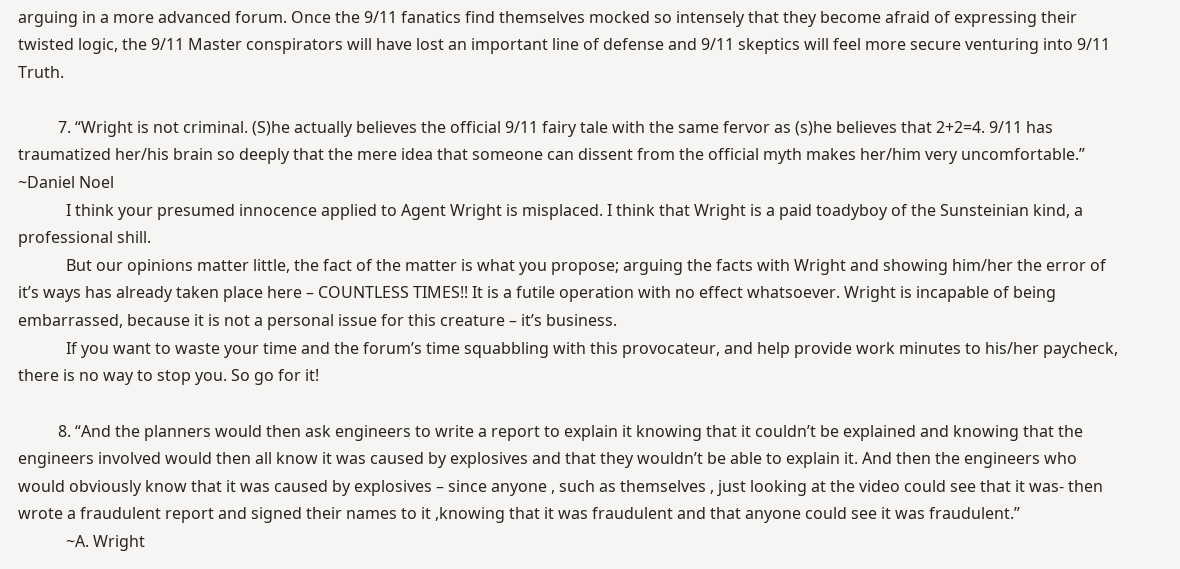arguing in a more advanced forum. Once the 9/11 fanatics find themselves mocked so intensely that they become afraid of expressing their twisted logic, the 9/11 Master conspirators will have lost an important line of defense and 9/11 skeptics will feel more secure venturing into 9/11 Truth.

          7. “Wright is not criminal. (S)he actually believes the official 9/11 fairy tale with the same fervor as (s)he believes that 2+2=4. 9/11 has traumatized her/his brain so deeply that the mere idea that someone can dissent from the official myth makes her/him very uncomfortable.” ~Daniel Noel
            I think your presumed innocence applied to Agent Wright is misplaced. I think that Wright is a paid toadyboy of the Sunsteinian kind, a professional shill.
            But our opinions matter little, the fact of the matter is what you propose; arguing the facts with Wright and showing him/her the error of it’s ways has already taken place here – COUNTLESS TIMES!! It is a futile operation with no effect whatsoever. Wright is incapable of being embarrassed, because it is not a personal issue for this creature – it’s business.
            If you want to waste your time and the forum’s time squabbling with this provocateur, and help provide work minutes to his/her paycheck, there is no way to stop you. So go for it!

          8. “And the planners would then ask engineers to write a report to explain it knowing that it couldn’t be explained and knowing that the engineers involved would then all know it was caused by explosives and that they wouldn’t be able to explain it. And then the engineers who would obviously know that it was caused by explosives – since anyone , such as themselves , just looking at the video could see that it was- then wrote a fraudulent report and signed their names to it ,knowing that it was fraudulent and that anyone could see it was fraudulent.”
            ~A. Wright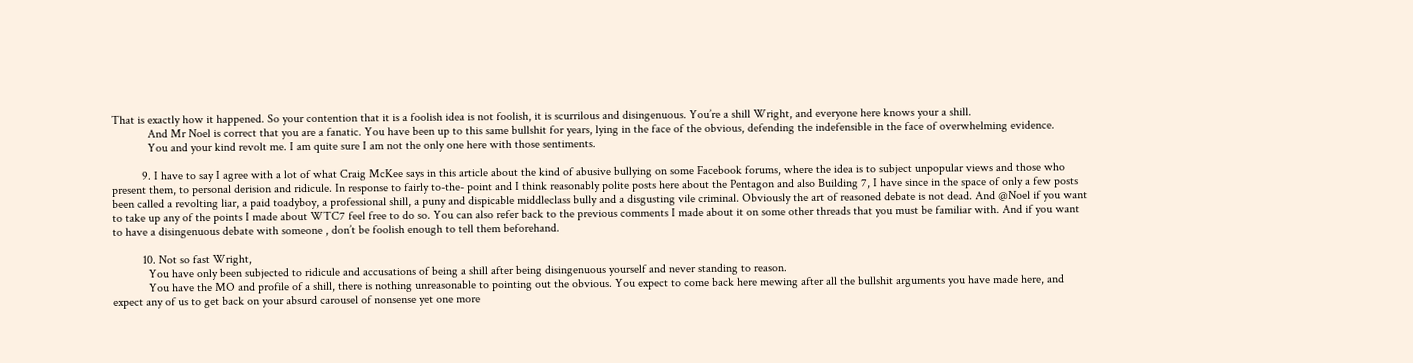That is exactly how it happened. So your contention that it is a foolish idea is not foolish, it is scurrilous and disingenuous. You’re a shill Wright, and everyone here knows your a shill.
            And Mr Noel is correct that you are a fanatic. You have been up to this same bullshit for years, lying in the face of the obvious, defending the indefensible in the face of overwhelming evidence.
            You and your kind revolt me. I am quite sure I am not the only one here with those sentiments.

          9. I have to say I agree with a lot of what Craig McKee says in this article about the kind of abusive bullying on some Facebook forums, where the idea is to subject unpopular views and those who present them, to personal derision and ridicule. In response to fairly to-the- point and I think reasonably polite posts here about the Pentagon and also Building 7, I have since in the space of only a few posts been called a revolting liar, a paid toadyboy, a professional shill, a puny and dispicable middleclass bully and a disgusting vile criminal. Obviously the art of reasoned debate is not dead. And @Noel if you want to take up any of the points I made about WTC7 feel free to do so. You can also refer back to the previous comments I made about it on some other threads that you must be familiar with. And if you want to have a disingenuous debate with someone , don’t be foolish enough to tell them beforehand.

          10. Not so fast Wright,
            You have only been subjected to ridicule and accusations of being a shill after being disingenuous yourself and never standing to reason.
            You have the MO and profile of a shill, there is nothing unreasonable to pointing out the obvious. You expect to come back here mewing after all the bullshit arguments you have made here, and expect any of us to get back on your absurd carousel of nonsense yet one more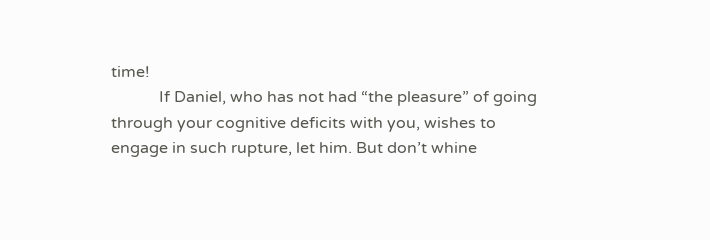time!
            If Daniel, who has not had “the pleasure” of going through your cognitive deficits with you, wishes to engage in such rupture, let him. But don’t whine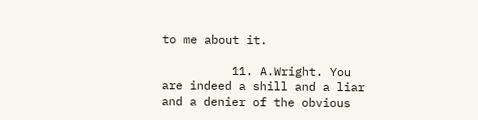to me about it.

          11. A.Wright. You are indeed a shill and a liar and a denier of the obvious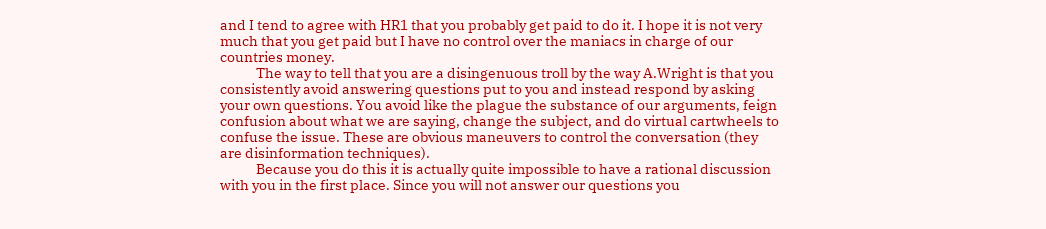and I tend to agree with HR1 that you probably get paid to do it. I hope it is not very much that you get paid but I have no control over the maniacs in charge of our countries money.
            The way to tell that you are a disingenuous troll by the way A.Wright is that you consistently avoid answering questions put to you and instead respond by asking your own questions. You avoid like the plague the substance of our arguments, feign confusion about what we are saying, change the subject, and do virtual cartwheels to confuse the issue. These are obvious maneuvers to control the conversation (they are disinformation techniques).
            Because you do this it is actually quite impossible to have a rational discussion with you in the first place. Since you will not answer our questions you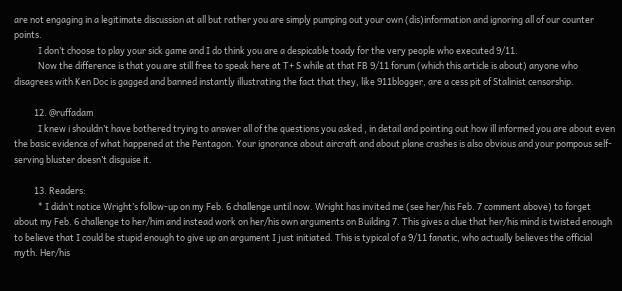are not engaging in a legitimate discussion at all but rather you are simply pumping out your own (dis)information and ignoring all of our counter points.
            I don’t choose to play your sick game and I do think you are a despicable toady for the very people who executed 9/11.
            Now the difference is that you are still free to speak here at T+ S while at that FB 9/11 forum (which this article is about) anyone who disagrees with Ken Doc is gagged and banned instantly illustrating the fact that they, like 911blogger, are a cess pit of Stalinist censorship.

          12. @ruffadam
            I knew i shouldn’t have bothered trying to answer all of the questions you asked , in detail and pointing out how ill informed you are about even the basic evidence of what happened at the Pentagon. Your ignorance about aircraft and about plane crashes is also obvious and your pompous self-serving bluster doesn’t disguise it.

          13. Readers:
            * I didn’t notice Wright’s follow-up on my Feb. 6 challenge until now. Wright has invited me (see her/his Feb. 7 comment above) to forget about my Feb. 6 challenge to her/him and instead work on her/his own arguments on Building 7. This gives a clue that her/his mind is twisted enough to believe that I could be stupid enough to give up an argument I just initiated. This is typical of a 9/11 fanatic, who actually believes the official myth. Her/his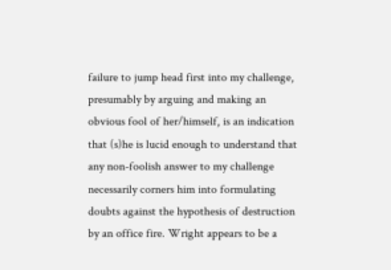failure to jump head first into my challenge, presumably by arguing and making an obvious fool of her/himself, is an indication that (s)he is lucid enough to understand that any non-foolish answer to my challenge necessarily corners him into formulating doubts against the hypothesis of destruction by an office fire. Wright appears to be a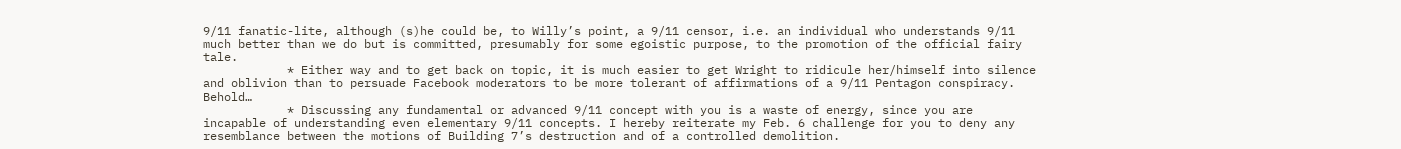9/11 fanatic-lite, although (s)he could be, to Willy’s point, a 9/11 censor, i.e. an individual who understands 9/11 much better than we do but is committed, presumably for some egoistic purpose, to the promotion of the official fairy tale.
            * Either way and to get back on topic, it is much easier to get Wright to ridicule her/himself into silence and oblivion than to persuade Facebook moderators to be more tolerant of affirmations of a 9/11 Pentagon conspiracy. Behold…
            * Discussing any fundamental or advanced 9/11 concept with you is a waste of energy, since you are incapable of understanding even elementary 9/11 concepts. I hereby reiterate my Feb. 6 challenge for you to deny any resemblance between the motions of Building 7’s destruction and of a controlled demolition.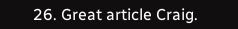26. Great article Craig.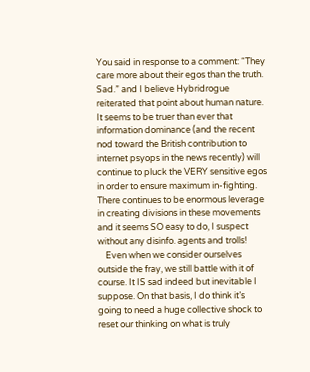You said in response to a comment: “They care more about their egos than the truth. Sad.” and I believe Hybridrogue reiterated that point about human nature. It seems to be truer than ever that information dominance (and the recent nod toward the British contribution to internet psyops in the news recently) will continue to pluck the VERY sensitive egos in order to ensure maximum in-fighting. There continues to be enormous leverage in creating divisions in these movements and it seems SO easy to do, I suspect without any disinfo. agents and trolls!
    Even when we consider ourselves outside the fray, we still battle with it of course. It IS sad indeed but inevitable I suppose. On that basis, I do think it’s going to need a huge collective shock to reset our thinking on what is truly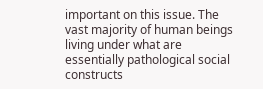important on this issue. The vast majority of human beings living under what are essentially pathological social constructs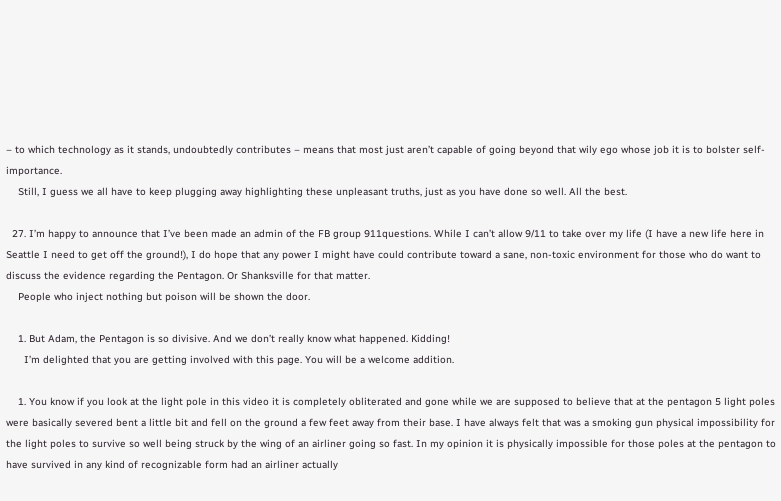– to which technology as it stands, undoubtedly contributes – means that most just aren’t capable of going beyond that wily ego whose job it is to bolster self-importance.
    Still, I guess we all have to keep plugging away highlighting these unpleasant truths, just as you have done so well. All the best.

  27. I’m happy to announce that I’ve been made an admin of the FB group 911questions. While I can’t allow 9/11 to take over my life (I have a new life here in Seattle I need to get off the ground!), I do hope that any power I might have could contribute toward a sane, non-toxic environment for those who do want to discuss the evidence regarding the Pentagon. Or Shanksville for that matter.
    People who inject nothing but poison will be shown the door.

    1. But Adam, the Pentagon is so divisive. And we don’t really know what happened. Kidding!
      I’m delighted that you are getting involved with this page. You will be a welcome addition.

    1. You know if you look at the light pole in this video it is completely obliterated and gone while we are supposed to believe that at the pentagon 5 light poles were basically severed bent a little bit and fell on the ground a few feet away from their base. I have always felt that was a smoking gun physical impossibility for the light poles to survive so well being struck by the wing of an airliner going so fast. In my opinion it is physically impossible for those poles at the pentagon to have survived in any kind of recognizable form had an airliner actually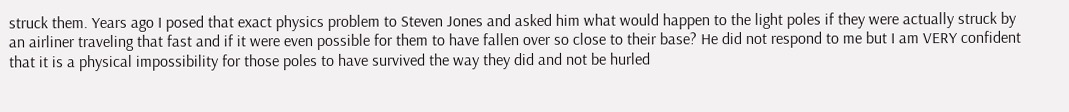struck them. Years ago I posed that exact physics problem to Steven Jones and asked him what would happen to the light poles if they were actually struck by an airliner traveling that fast and if it were even possible for them to have fallen over so close to their base? He did not respond to me but I am VERY confident that it is a physical impossibility for those poles to have survived the way they did and not be hurled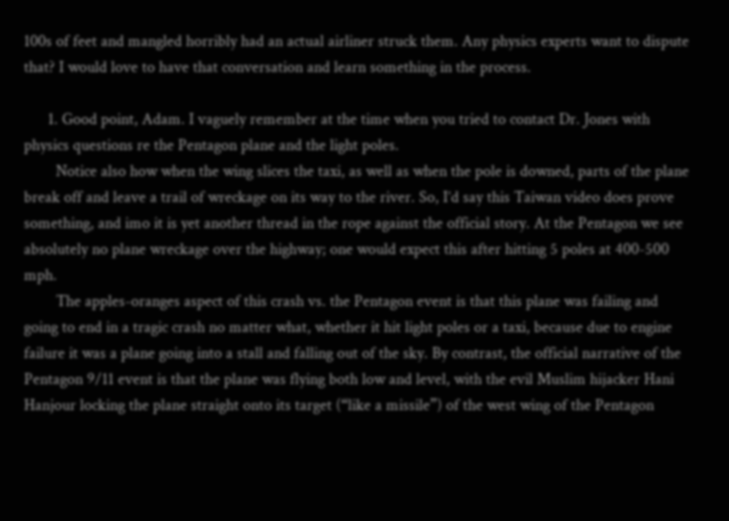100s of feet and mangled horribly had an actual airliner struck them. Any physics experts want to dispute that? I would love to have that conversation and learn something in the process.

      1. Good point, Adam. I vaguely remember at the time when you tried to contact Dr. Jones with physics questions re the Pentagon plane and the light poles.
        Notice also how when the wing slices the taxi, as well as when the pole is downed, parts of the plane break off and leave a trail of wreckage on its way to the river. So, I’d say this Taiwan video does prove something, and imo it is yet another thread in the rope against the official story. At the Pentagon we see absolutely no plane wreckage over the highway; one would expect this after hitting 5 poles at 400-500 mph.
        The apples-oranges aspect of this crash vs. the Pentagon event is that this plane was failing and going to end in a tragic crash no matter what, whether it hit light poles or a taxi, because due to engine failure it was a plane going into a stall and falling out of the sky. By contrast, the official narrative of the Pentagon 9/11 event is that the plane was flying both low and level, with the evil Muslim hijacker Hani Hanjour locking the plane straight onto its target (“like a missile”) of the west wing of the Pentagon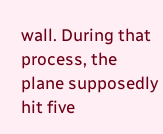wall. During that process, the plane supposedly hit five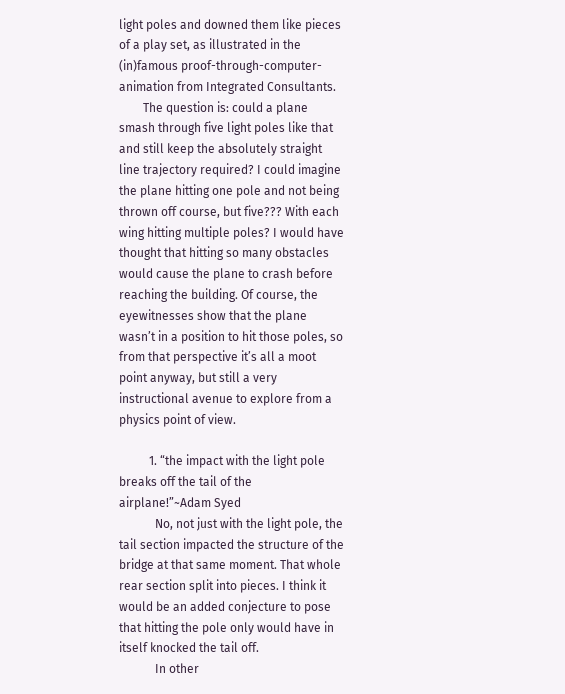light poles and downed them like pieces of a play set, as illustrated in the (in)famous proof-through-computer-animation from Integrated Consultants.
        The question is: could a plane smash through five light poles like that and still keep the absolutely straight line trajectory required? I could imagine the plane hitting one pole and not being thrown off course, but five??? With each wing hitting multiple poles? I would have thought that hitting so many obstacles would cause the plane to crash before reaching the building. Of course, the eyewitnesses show that the plane wasn’t in a position to hit those poles, so from that perspective it’s all a moot point anyway, but still a very instructional avenue to explore from a physics point of view.

          1. “the impact with the light pole breaks off the tail of the airplane!”~Adam Syed
            No, not just with the light pole, the tail section impacted the structure of the bridge at that same moment. That whole rear section split into pieces. I think it would be an added conjecture to pose that hitting the pole only would have in itself knocked the tail off.
            In other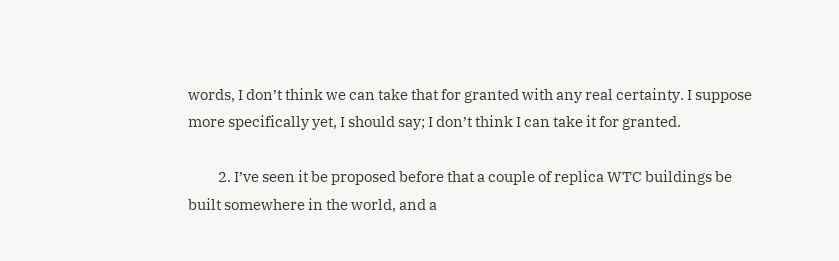words, I don’t think we can take that for granted with any real certainty. I suppose more specifically yet, I should say; I don’t think I can take it for granted.

          2. I’ve seen it be proposed before that a couple of replica WTC buildings be built somewhere in the world, and a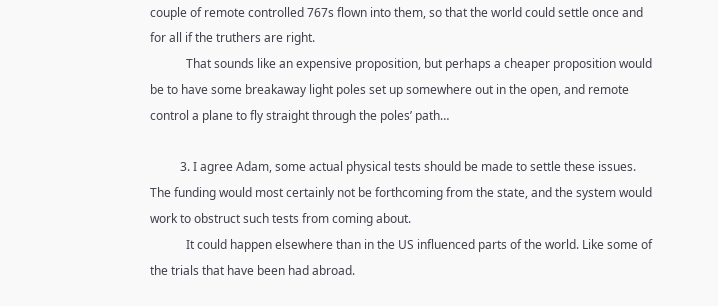couple of remote controlled 767s flown into them, so that the world could settle once and for all if the truthers are right.
            That sounds like an expensive proposition, but perhaps a cheaper proposition would be to have some breakaway light poles set up somewhere out in the open, and remote control a plane to fly straight through the poles’ path…

          3. I agree Adam, some actual physical tests should be made to settle these issues. The funding would most certainly not be forthcoming from the state, and the system would work to obstruct such tests from coming about.
            It could happen elsewhere than in the US influenced parts of the world. Like some of the trials that have been had abroad.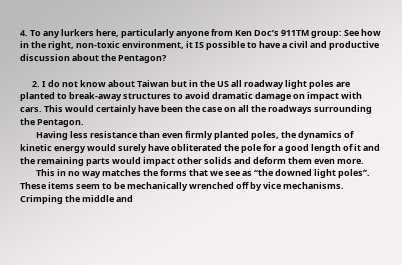4. To any lurkers here, particularly anyone from Ken Doc’s 911TM group: See how in the right, non-toxic environment, it IS possible to have a civil and productive discussion about the Pentagon?

      2. I do not know about Taiwan but in the US all roadway light poles are planted to break-away structures to avoid dramatic damage on impact with cars. This would certainly have been the case on all the roadways surrounding the Pentagon.
        Having less resistance than even firmly planted poles, the dynamics of kinetic energy would surely have obliterated the pole for a good length of it and the remaining parts would impact other solids and deform them even more.
        This in no way matches the forms that we see as “the downed light poles”. These items seem to be mechanically wrenched off by vice mechanisms. Crimping the middle and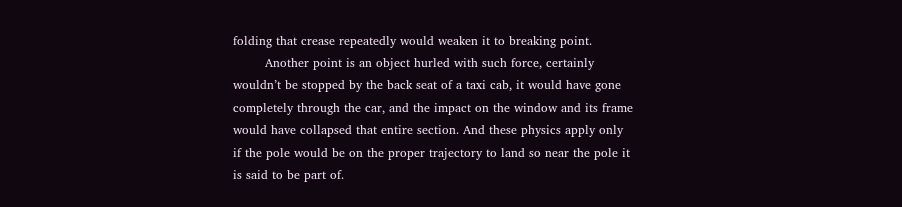folding that crease repeatedly would weaken it to breaking point.
        Another point is an object hurled with such force, certainly wouldn’t be stopped by the back seat of a taxi cab, it would have gone completely through the car, and the impact on the window and its frame would have collapsed that entire section. And these physics apply only if the pole would be on the proper trajectory to land so near the pole it is said to be part of.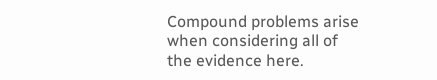Compound problems arise when considering all of the evidence here.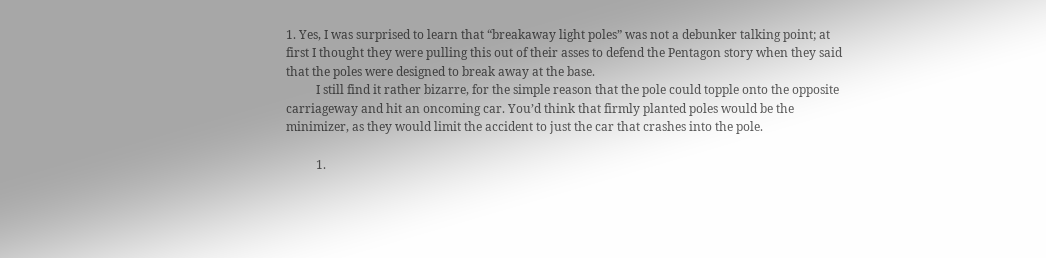1. Yes, I was surprised to learn that “breakaway light poles” was not a debunker talking point; at first I thought they were pulling this out of their asses to defend the Pentagon story when they said that the poles were designed to break away at the base.
          I still find it rather bizarre, for the simple reason that the pole could topple onto the opposite carriageway and hit an oncoming car. You’d think that firmly planted poles would be the minimizer, as they would limit the accident to just the car that crashes into the pole.

          1.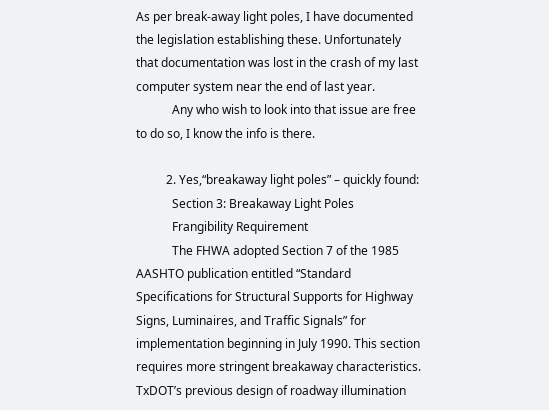As per break-away light poles, I have documented the legislation establishing these. Unfortunately that documentation was lost in the crash of my last computer system near the end of last year.
            Any who wish to look into that issue are free to do so, I know the info is there.

          2. Yes,“breakaway light poles” – quickly found:
            Section 3: Breakaway Light Poles
            Frangibility Requirement
            The FHWA adopted Section 7 of the 1985 AASHTO publication entitled “Standard Specifications for Structural Supports for Highway Signs, Luminaires, and Traffic Signals” for implementation beginning in July 1990. This section requires more stringent breakaway characteristics. TxDOT’s previous design of roadway illumination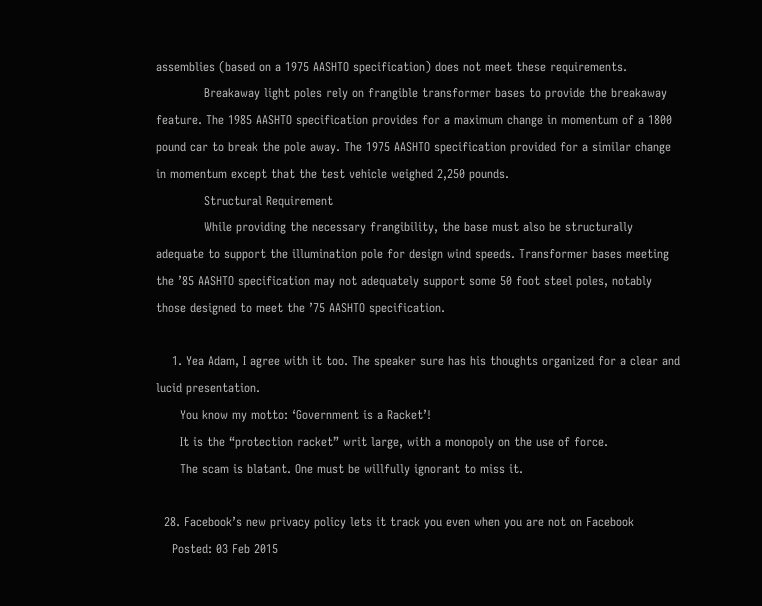assemblies (based on a 1975 AASHTO specification) does not meet these requirements.
            Breakaway light poles rely on frangible transformer bases to provide the breakaway feature. The 1985 AASHTO specification provides for a maximum change in momentum of a 1800 pound car to break the pole away. The 1975 AASHTO specification provided for a similar change in momentum except that the test vehicle weighed 2,250 pounds.
            Structural Requirement
            While providing the necessary frangibility, the base must also be structurally adequate to support the illumination pole for design wind speeds. Transformer bases meeting the ’85 AASHTO specification may not adequately support some 50 foot steel poles, notably those designed to meet the ’75 AASHTO specification.

    1. Yea Adam, I agree with it too. The speaker sure has his thoughts organized for a clear and lucid presentation.
      You know my motto: ‘Government is a Racket’!
      It is the “protection racket” writ large, with a monopoly on the use of force.
      The scam is blatant. One must be willfully ignorant to miss it.

  28. Facebook’s new privacy policy lets it track you even when you are not on Facebook
    Posted: 03 Feb 2015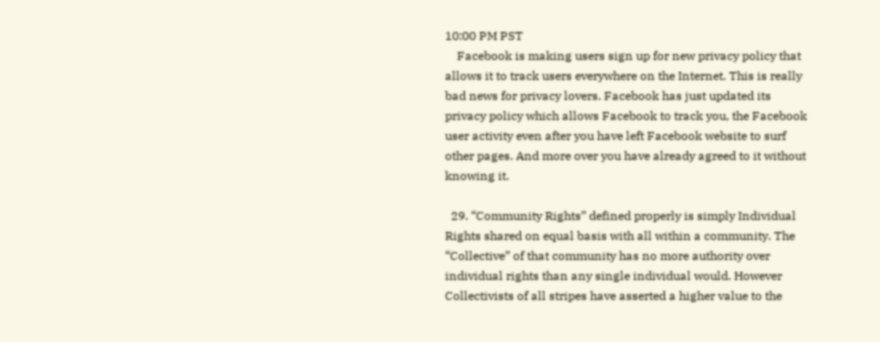10:00 PM PST
    Facebook is making users sign up for new privacy policy that allows it to track users everywhere on the Internet. This is really bad news for privacy lovers. Facebook has just updated its privacy policy which allows Facebook to track you, the Facebook user activity even after you have left Facebook website to surf other pages. And more over you have already agreed to it without knowing it.

  29. “Community Rights” defined properly is simply Individual Rights shared on equal basis with all within a community. The “Collective” of that community has no more authority over individual rights than any single individual would. However Collectivists of all stripes have asserted a higher value to the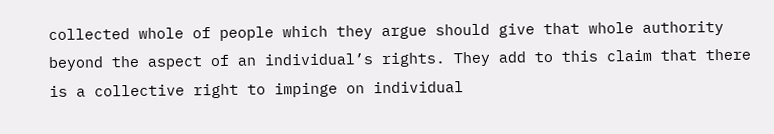collected whole of people which they argue should give that whole authority beyond the aspect of an individual’s rights. They add to this claim that there is a collective right to impinge on individual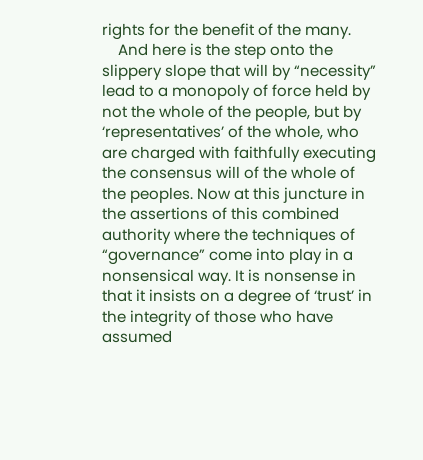rights for the benefit of the many.
    And here is the step onto the slippery slope that will by “necessity” lead to a monopoly of force held by not the whole of the people, but by ‘representatives’ of the whole, who are charged with faithfully executing the consensus will of the whole of the peoples. Now at this juncture in the assertions of this combined authority where the techniques of “governance” come into play in a nonsensical way. It is nonsense in that it insists on a degree of ‘trust’ in the integrity of those who have assumed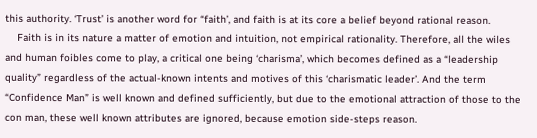this authority. ‘Trust’ is another word for “faith’, and faith is at its core a belief beyond rational reason.
    Faith is in its nature a matter of emotion and intuition, not empirical rationality. Therefore, all the wiles and human foibles come to play, a critical one being ‘charisma’, which becomes defined as a “leadership quality” regardless of the actual-known intents and motives of this ‘charismatic leader’. And the term “Confidence Man” is well known and defined sufficiently, but due to the emotional attraction of those to the con man, these well known attributes are ignored, because emotion side-steps reason.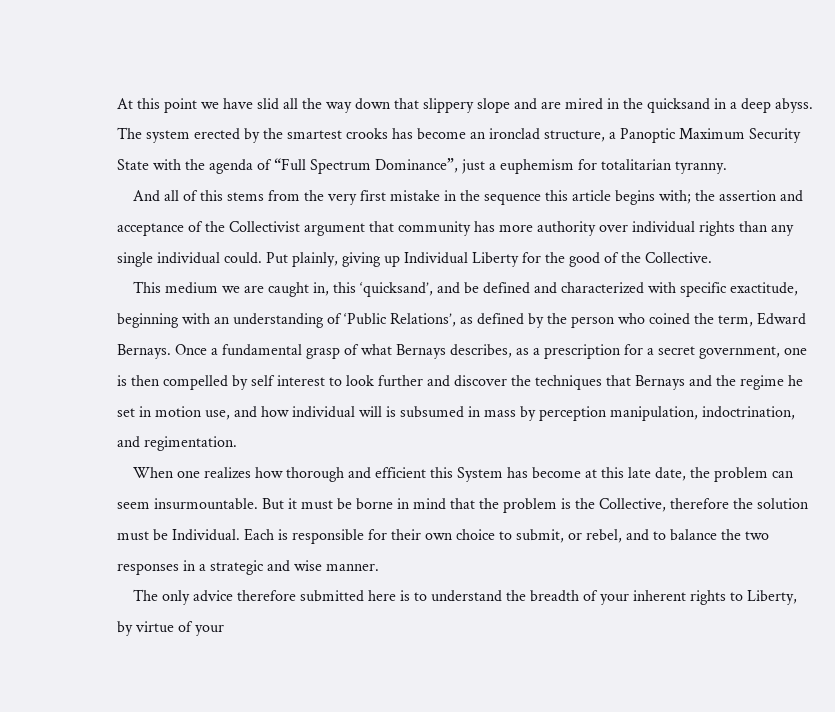At this point we have slid all the way down that slippery slope and are mired in the quicksand in a deep abyss. The system erected by the smartest crooks has become an ironclad structure, a Panoptic Maximum Security State with the agenda of “Full Spectrum Dominance”, just a euphemism for totalitarian tyranny.
    And all of this stems from the very first mistake in the sequence this article begins with; the assertion and acceptance of the Collectivist argument that community has more authority over individual rights than any single individual could. Put plainly, giving up Individual Liberty for the good of the Collective.
    This medium we are caught in, this ‘quicksand’, and be defined and characterized with specific exactitude, beginning with an understanding of ‘Public Relations’, as defined by the person who coined the term, Edward Bernays. Once a fundamental grasp of what Bernays describes, as a prescription for a secret government, one is then compelled by self interest to look further and discover the techniques that Bernays and the regime he set in motion use, and how individual will is subsumed in mass by perception manipulation, indoctrination, and regimentation.
    When one realizes how thorough and efficient this System has become at this late date, the problem can seem insurmountable. But it must be borne in mind that the problem is the Collective, therefore the solution must be Individual. Each is responsible for their own choice to submit, or rebel, and to balance the two responses in a strategic and wise manner.
    The only advice therefore submitted here is to understand the breadth of your inherent rights to Liberty, by virtue of your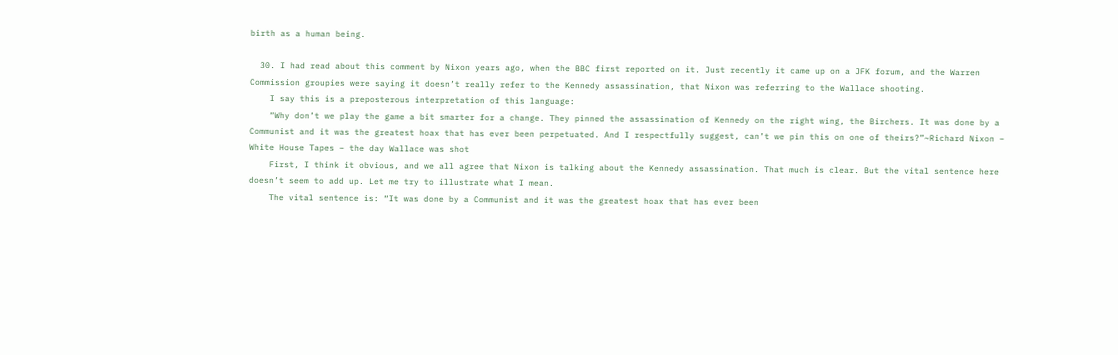birth as a human being.

  30. I had read about this comment by Nixon years ago, when the BBC first reported on it. Just recently it came up on a JFK forum, and the Warren Commission groupies were saying it doesn’t really refer to the Kennedy assassination, that Nixon was referring to the Wallace shooting.
    I say this is a preposterous interpretation of this language:
    “Why don’t we play the game a bit smarter for a change. They pinned the assassination of Kennedy on the right wing, the Birchers. It was done by a Communist and it was the greatest hoax that has ever been perpetuated. And I respectfully suggest, can’t we pin this on one of theirs?”~Richard Nixon – White House Tapes – the day Wallace was shot
    First, I think it obvious, and we all agree that Nixon is talking about the Kennedy assassination. That much is clear. But the vital sentence here doesn’t seem to add up. Let me try to illustrate what I mean.
    The vital sentence is: “It was done by a Communist and it was the greatest hoax that has ever been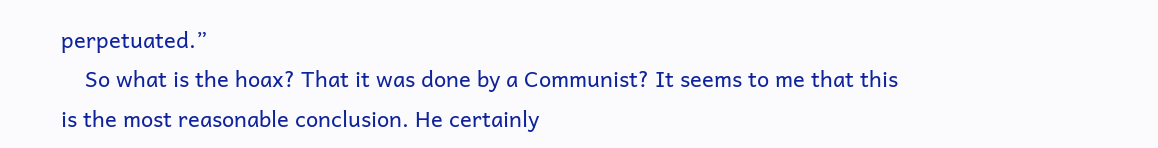perpetuated.”
    So what is the hoax? That it was done by a Communist? It seems to me that this is the most reasonable conclusion. He certainly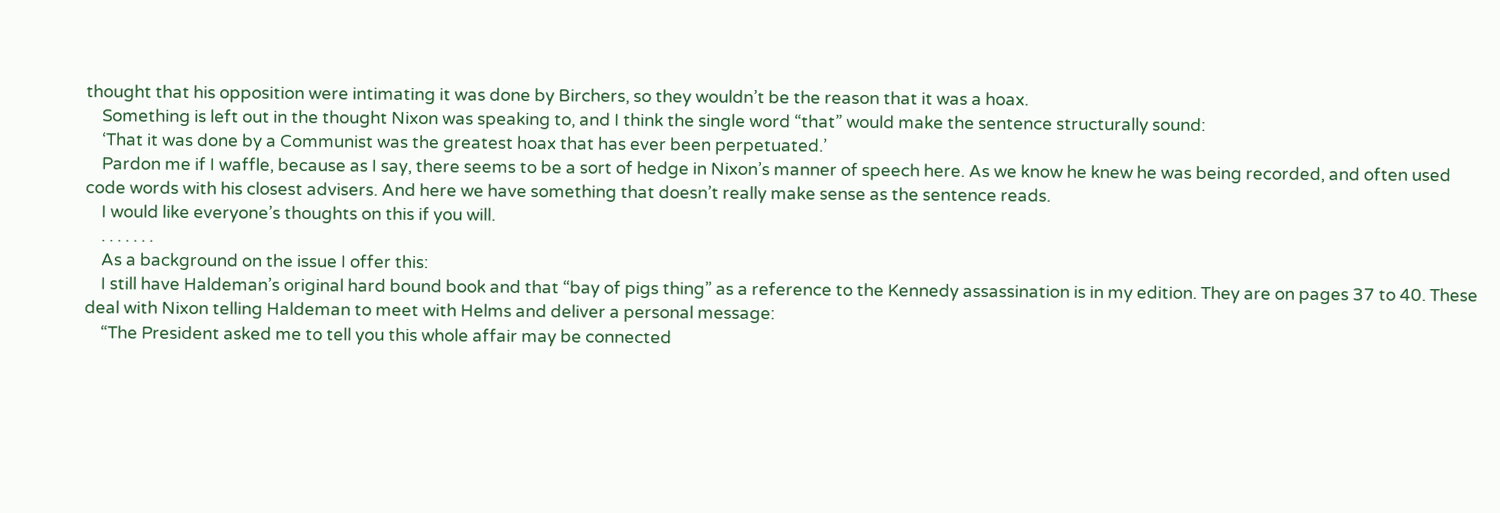thought that his opposition were intimating it was done by Birchers, so they wouldn’t be the reason that it was a hoax.
    Something is left out in the thought Nixon was speaking to, and I think the single word “that” would make the sentence structurally sound:
    ‘That it was done by a Communist was the greatest hoax that has ever been perpetuated.’
    Pardon me if I waffle, because as I say, there seems to be a sort of hedge in Nixon’s manner of speech here. As we know he knew he was being recorded, and often used code words with his closest advisers. And here we have something that doesn’t really make sense as the sentence reads.
    I would like everyone’s thoughts on this if you will.
    . . . . . . .
    As a background on the issue I offer this:
    I still have Haldeman’s original hard bound book and that “bay of pigs thing” as a reference to the Kennedy assassination is in my edition. They are on pages 37 to 40. These deal with Nixon telling Haldeman to meet with Helms and deliver a personal message:
    “The President asked me to tell you this whole affair may be connected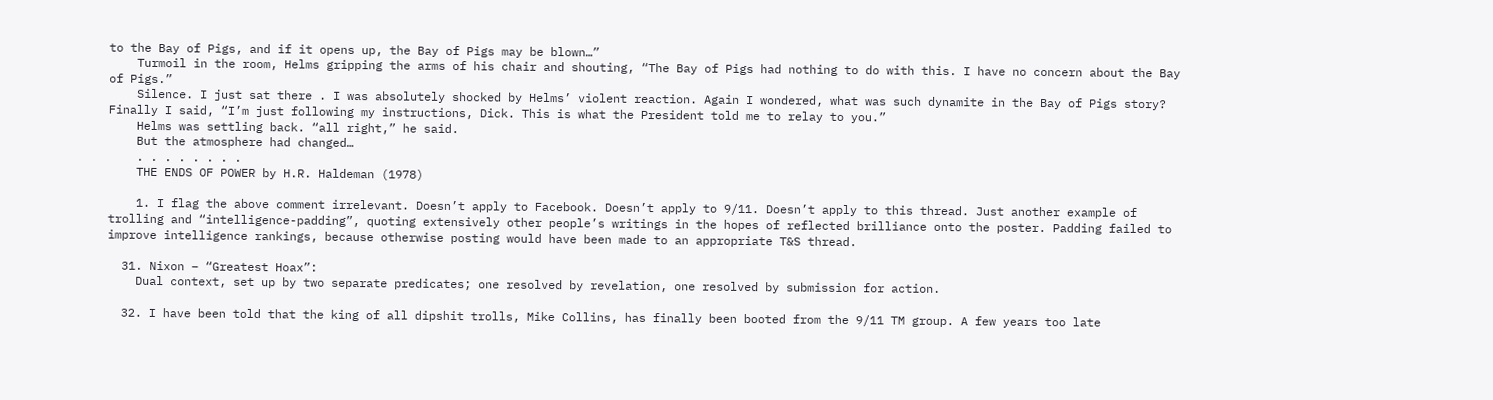to the Bay of Pigs, and if it opens up, the Bay of Pigs may be blown…”
    Turmoil in the room, Helms gripping the arms of his chair and shouting, “The Bay of Pigs had nothing to do with this. I have no concern about the Bay of Pigs.”
    Silence. I just sat there . I was absolutely shocked by Helms’ violent reaction. Again I wondered, what was such dynamite in the Bay of Pigs story? Finally I said, “I’m just following my instructions, Dick. This is what the President told me to relay to you.”
    Helms was settling back. “all right,” he said.
    But the atmosphere had changed…
    . . . . . . . .
    THE ENDS OF POWER by H.R. Haldeman (1978)

    1. I flag the above comment irrelevant. Doesn’t apply to Facebook. Doesn’t apply to 9/11. Doesn’t apply to this thread. Just another example of trolling and “intelligence-padding”, quoting extensively other people’s writings in the hopes of reflected brilliance onto the poster. Padding failed to improve intelligence rankings, because otherwise posting would have been made to an appropriate T&S thread.

  31. Nixon – “Greatest Hoax”:
    Dual context, set up by two separate predicates; one resolved by revelation, one resolved by submission for action.

  32. I have been told that the king of all dipshit trolls, Mike Collins, has finally been booted from the 9/11 TM group. A few years too late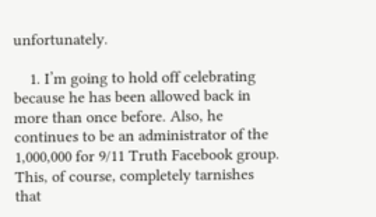unfortunately.

    1. I’m going to hold off celebrating because he has been allowed back in more than once before. Also, he continues to be an administrator of the 1,000,000 for 9/11 Truth Facebook group. This, of course, completely tarnishes that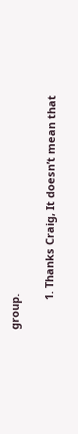group.

          1. Thanks Craig, It doesn’t mean that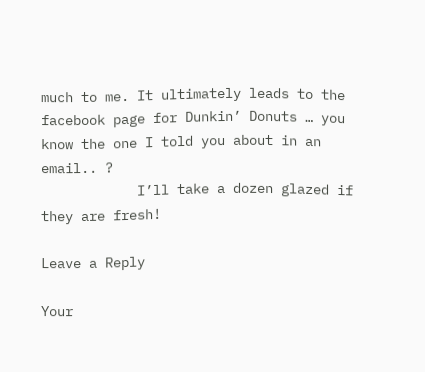much to me. It ultimately leads to the facebook page for Dunkin’ Donuts … you know the one I told you about in an email.. ?
            I’ll take a dozen glazed if they are fresh!

Leave a Reply

Your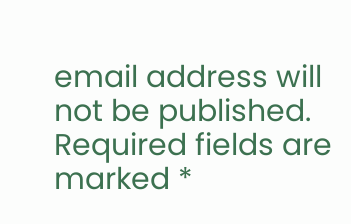email address will not be published. Required fields are marked *